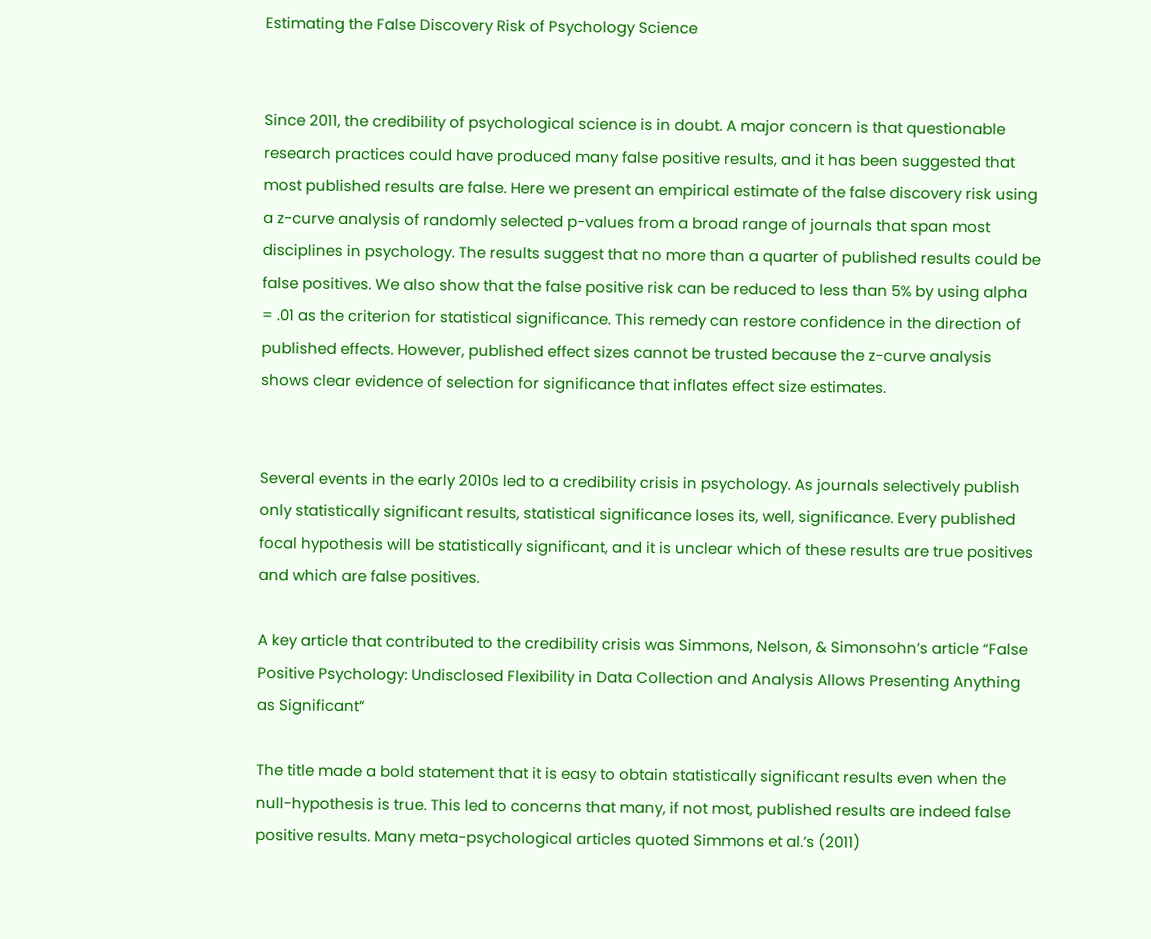Estimating the False Discovery Risk of Psychology Science


Since 2011, the credibility of psychological science is in doubt. A major concern is that questionable research practices could have produced many false positive results, and it has been suggested that most published results are false. Here we present an empirical estimate of the false discovery risk using a z-curve analysis of randomly selected p-values from a broad range of journals that span most disciplines in psychology. The results suggest that no more than a quarter of published results could be false positives. We also show that the false positive risk can be reduced to less than 5% by using alpha = .01 as the criterion for statistical significance. This remedy can restore confidence in the direction of published effects. However, published effect sizes cannot be trusted because the z-curve analysis shows clear evidence of selection for significance that inflates effect size estimates.


Several events in the early 2010s led to a credibility crisis in psychology. As journals selectively publish only statistically significant results, statistical significance loses its, well, significance. Every published focal hypothesis will be statistically significant, and it is unclear which of these results are true positives and which are false positives.

A key article that contributed to the credibility crisis was Simmons, Nelson, & Simonsohn’s article “False Positive Psychology: Undisclosed Flexibility in Data Collection and Analysis Allows Presenting Anything as Significant”

The title made a bold statement that it is easy to obtain statistically significant results even when the null-hypothesis is true. This led to concerns that many, if not most, published results are indeed false positive results. Many meta-psychological articles quoted Simmons et al.’s (2011)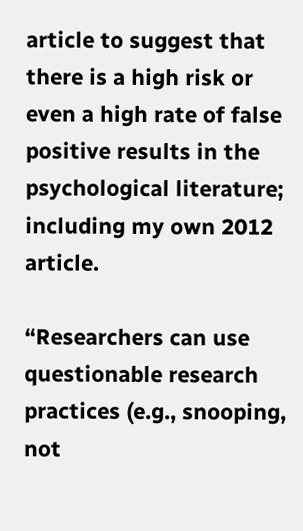article to suggest that there is a high risk or even a high rate of false positive results in the psychological literature; including my own 2012 article.

“Researchers can use questionable research practices (e.g., snooping, not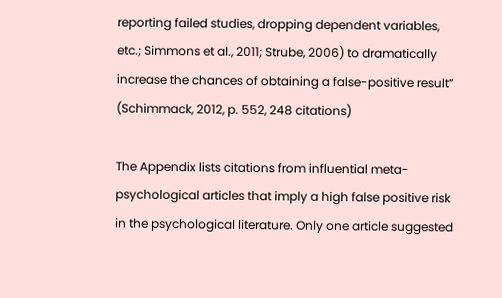reporting failed studies, dropping dependent variables, etc.; Simmons et al., 2011; Strube, 2006) to dramatically increase the chances of obtaining a false-positive result” (Schimmack, 2012, p. 552, 248 citations)

The Appendix lists citations from influential meta-psychological articles that imply a high false positive risk in the psychological literature. Only one article suggested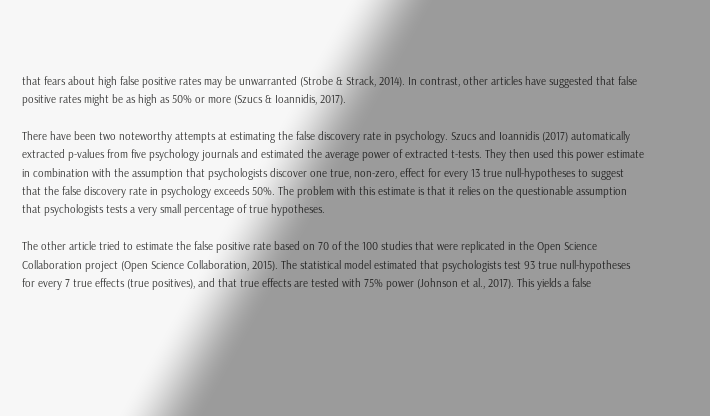that fears about high false positive rates may be unwarranted (Strobe & Strack, 2014). In contrast, other articles have suggested that false positive rates might be as high as 50% or more (Szucs & Ioannidis, 2017).

There have been two noteworthy attempts at estimating the false discovery rate in psychology. Szucs and Ioannidis (2017) automatically extracted p-values from five psychology journals and estimated the average power of extracted t-tests. They then used this power estimate in combination with the assumption that psychologists discover one true, non-zero, effect for every 13 true null-hypotheses to suggest that the false discovery rate in psychology exceeds 50%. The problem with this estimate is that it relies on the questionable assumption that psychologists tests a very small percentage of true hypotheses.

The other article tried to estimate the false positive rate based on 70 of the 100 studies that were replicated in the Open Science Collaboration project (Open Science Collaboration, 2015). The statistical model estimated that psychologists test 93 true null-hypotheses for every 7 true effects (true positives), and that true effects are tested with 75% power (Johnson et al., 2017). This yields a false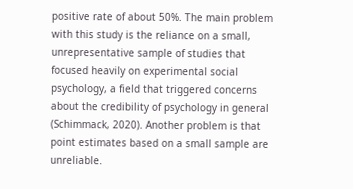positive rate of about 50%. The main problem with this study is the reliance on a small, unrepresentative sample of studies that focused heavily on experimental social psychology, a field that triggered concerns about the credibility of psychology in general (Schimmack, 2020). Another problem is that point estimates based on a small sample are unreliable.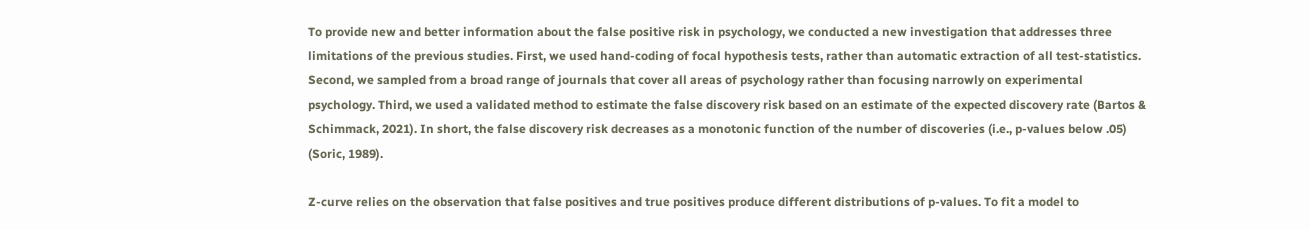To provide new and better information about the false positive risk in psychology, we conducted a new investigation that addresses three limitations of the previous studies. First, we used hand-coding of focal hypothesis tests, rather than automatic extraction of all test-statistics. Second, we sampled from a broad range of journals that cover all areas of psychology rather than focusing narrowly on experimental psychology. Third, we used a validated method to estimate the false discovery risk based on an estimate of the expected discovery rate (Bartos & Schimmack, 2021). In short, the false discovery risk decreases as a monotonic function of the number of discoveries (i.e., p-values below .05) (Soric, 1989).

Z-curve relies on the observation that false positives and true positives produce different distributions of p-values. To fit a model to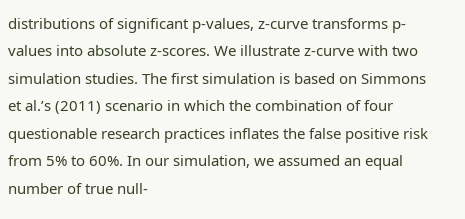distributions of significant p-values, z-curve transforms p-values into absolute z-scores. We illustrate z-curve with two simulation studies. The first simulation is based on Simmons et al.’s (2011) scenario in which the combination of four questionable research practices inflates the false positive risk from 5% to 60%. In our simulation, we assumed an equal number of true null-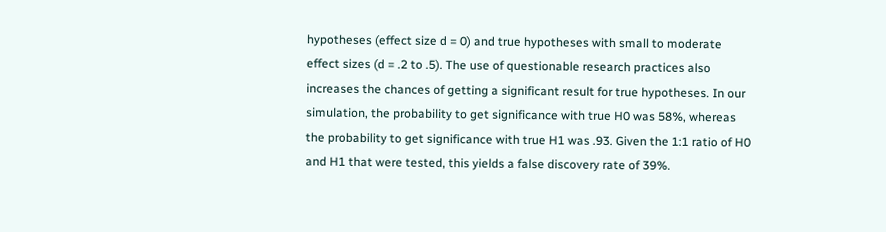hypotheses (effect size d = 0) and true hypotheses with small to moderate effect sizes (d = .2 to .5). The use of questionable research practices also increases the chances of getting a significant result for true hypotheses. In our simulation, the probability to get significance with true H0 was 58%, whereas the probability to get significance with true H1 was .93. Given the 1:1 ratio of H0 and H1 that were tested, this yields a false discovery rate of 39%.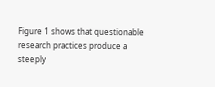Figure 1 shows that questionable research practices produce a steeply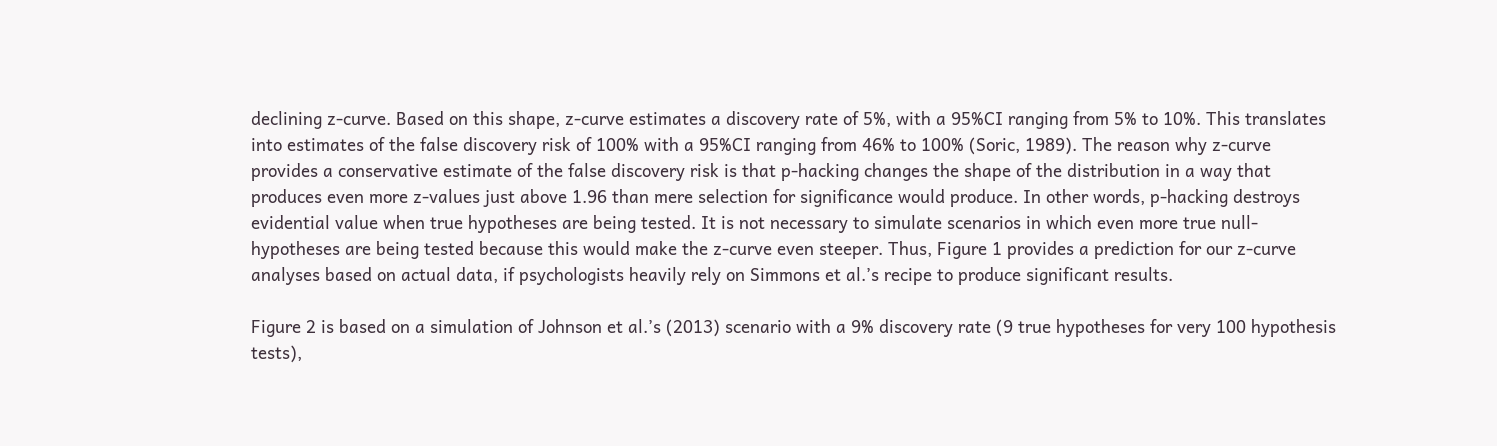declining z-curve. Based on this shape, z-curve estimates a discovery rate of 5%, with a 95%CI ranging from 5% to 10%. This translates into estimates of the false discovery risk of 100% with a 95%CI ranging from 46% to 100% (Soric, 1989). The reason why z-curve provides a conservative estimate of the false discovery risk is that p-hacking changes the shape of the distribution in a way that produces even more z-values just above 1.96 than mere selection for significance would produce. In other words, p-hacking destroys evidential value when true hypotheses are being tested. It is not necessary to simulate scenarios in which even more true null-hypotheses are being tested because this would make the z-curve even steeper. Thus, Figure 1 provides a prediction for our z-curve analyses based on actual data, if psychologists heavily rely on Simmons et al.’s recipe to produce significant results.

Figure 2 is based on a simulation of Johnson et al.’s (2013) scenario with a 9% discovery rate (9 true hypotheses for very 100 hypothesis tests),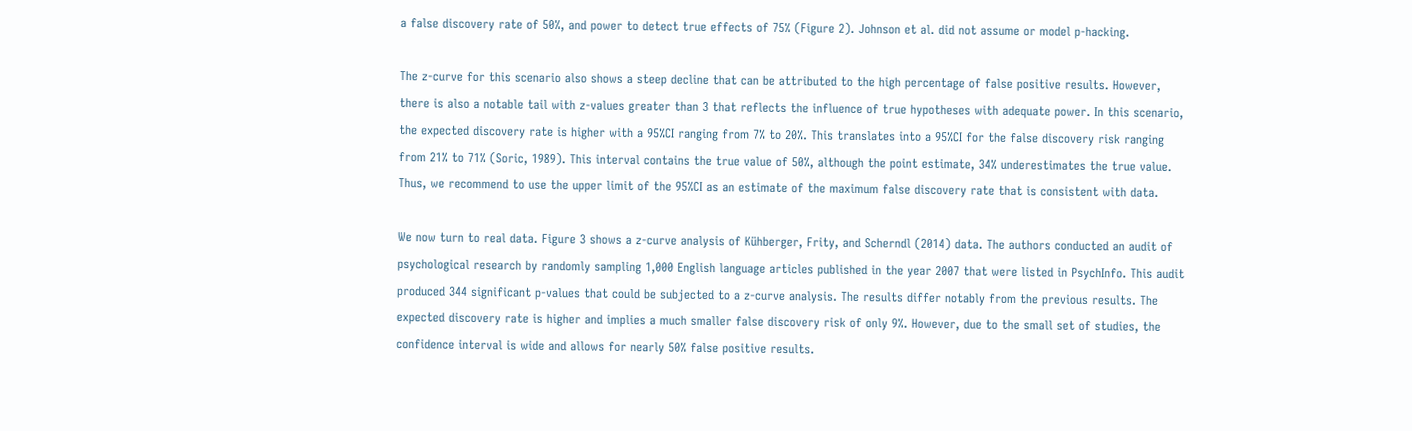a false discovery rate of 50%, and power to detect true effects of 75% (Figure 2). Johnson et al. did not assume or model p-hacking.

The z-curve for this scenario also shows a steep decline that can be attributed to the high percentage of false positive results. However, there is also a notable tail with z-values greater than 3 that reflects the influence of true hypotheses with adequate power. In this scenario, the expected discovery rate is higher with a 95%CI ranging from 7% to 20%. This translates into a 95%CI for the false discovery risk ranging from 21% to 71% (Soric, 1989). This interval contains the true value of 50%, although the point estimate, 34% underestimates the true value. Thus, we recommend to use the upper limit of the 95%CI as an estimate of the maximum false discovery rate that is consistent with data.

We now turn to real data. Figure 3 shows a z-curve analysis of Kühberger, Frity, and Scherndl (2014) data. The authors conducted an audit of psychological research by randomly sampling 1,000 English language articles published in the year 2007 that were listed in PsychInfo. This audit produced 344 significant p-values that could be subjected to a z-curve analysis. The results differ notably from the previous results. The expected discovery rate is higher and implies a much smaller false discovery risk of only 9%. However, due to the small set of studies, the confidence interval is wide and allows for nearly 50% false positive results.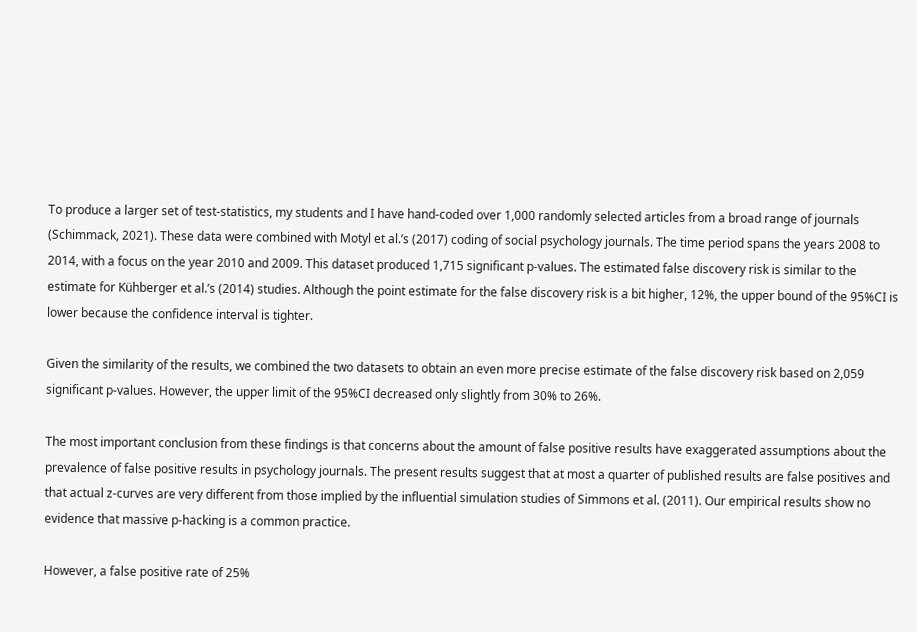To produce a larger set of test-statistics, my students and I have hand-coded over 1,000 randomly selected articles from a broad range of journals (Schimmack, 2021). These data were combined with Motyl et al.’s (2017) coding of social psychology journals. The time period spans the years 2008 to 2014, with a focus on the year 2010 and 2009. This dataset produced 1,715 significant p-values. The estimated false discovery risk is similar to the estimate for Kühberger et al.’s (2014) studies. Although the point estimate for the false discovery risk is a bit higher, 12%, the upper bound of the 95%CI is lower because the confidence interval is tighter.

Given the similarity of the results, we combined the two datasets to obtain an even more precise estimate of the false discovery risk based on 2,059 significant p-values. However, the upper limit of the 95%CI decreased only slightly from 30% to 26%.

The most important conclusion from these findings is that concerns about the amount of false positive results have exaggerated assumptions about the prevalence of false positive results in psychology journals. The present results suggest that at most a quarter of published results are false positives and that actual z-curves are very different from those implied by the influential simulation studies of Simmons et al. (2011). Our empirical results show no evidence that massive p-hacking is a common practice.

However, a false positive rate of 25%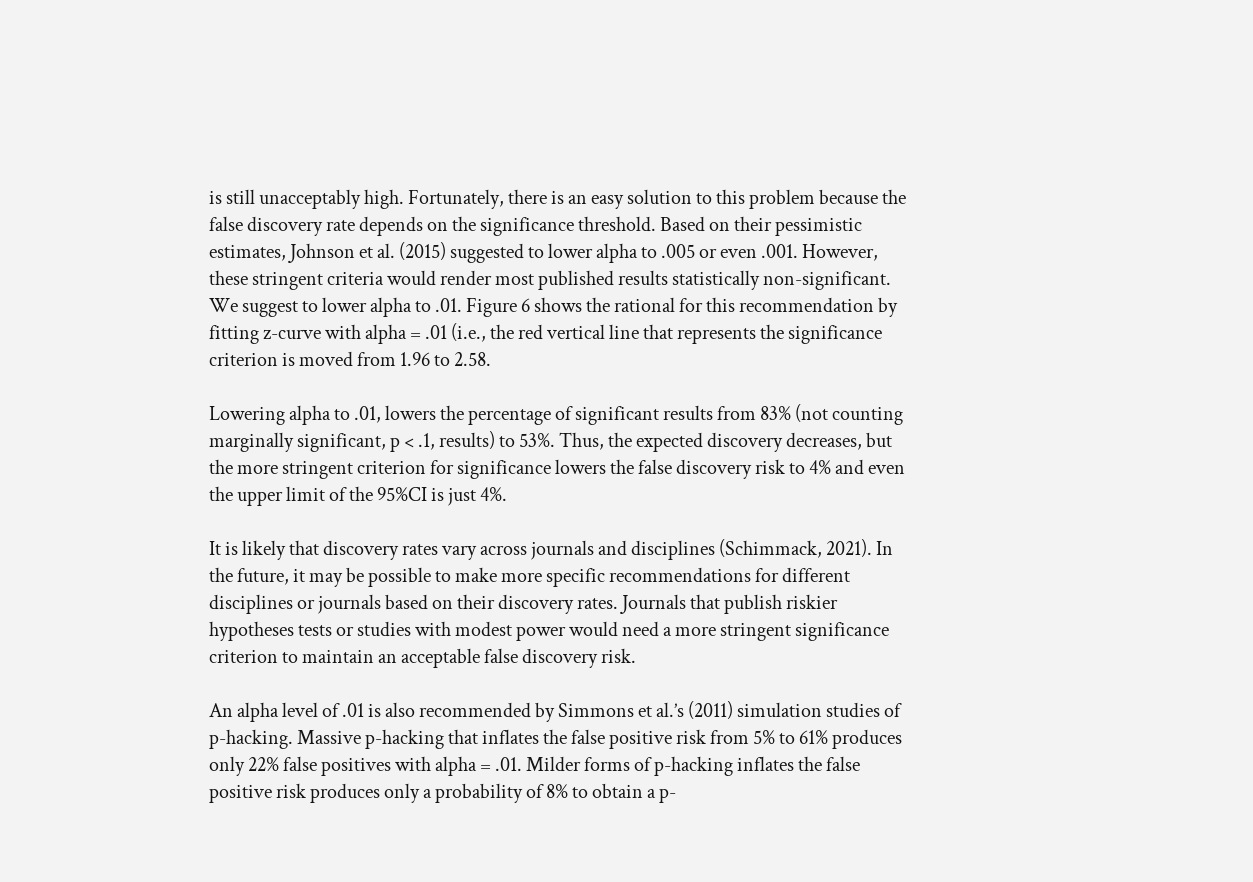is still unacceptably high. Fortunately, there is an easy solution to this problem because the false discovery rate depends on the significance threshold. Based on their pessimistic estimates, Johnson et al. (2015) suggested to lower alpha to .005 or even .001. However, these stringent criteria would render most published results statistically non-significant. We suggest to lower alpha to .01. Figure 6 shows the rational for this recommendation by fitting z-curve with alpha = .01 (i.e., the red vertical line that represents the significance criterion is moved from 1.96 to 2.58.

Lowering alpha to .01, lowers the percentage of significant results from 83% (not counting marginally significant, p < .1, results) to 53%. Thus, the expected discovery decreases, but the more stringent criterion for significance lowers the false discovery risk to 4% and even the upper limit of the 95%CI is just 4%.

It is likely that discovery rates vary across journals and disciplines (Schimmack, 2021). In the future, it may be possible to make more specific recommendations for different disciplines or journals based on their discovery rates. Journals that publish riskier hypotheses tests or studies with modest power would need a more stringent significance criterion to maintain an acceptable false discovery risk.

An alpha level of .01 is also recommended by Simmons et al.’s (2011) simulation studies of p-hacking. Massive p-hacking that inflates the false positive risk from 5% to 61% produces only 22% false positives with alpha = .01. Milder forms of p-hacking inflates the false positive risk produces only a probability of 8% to obtain a p-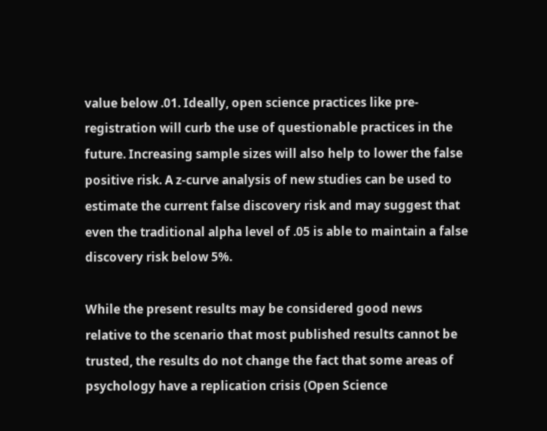value below .01. Ideally, open science practices like pre-registration will curb the use of questionable practices in the future. Increasing sample sizes will also help to lower the false positive risk. A z-curve analysis of new studies can be used to estimate the current false discovery risk and may suggest that even the traditional alpha level of .05 is able to maintain a false discovery risk below 5%.

While the present results may be considered good news relative to the scenario that most published results cannot be trusted, the results do not change the fact that some areas of psychology have a replication crisis (Open Science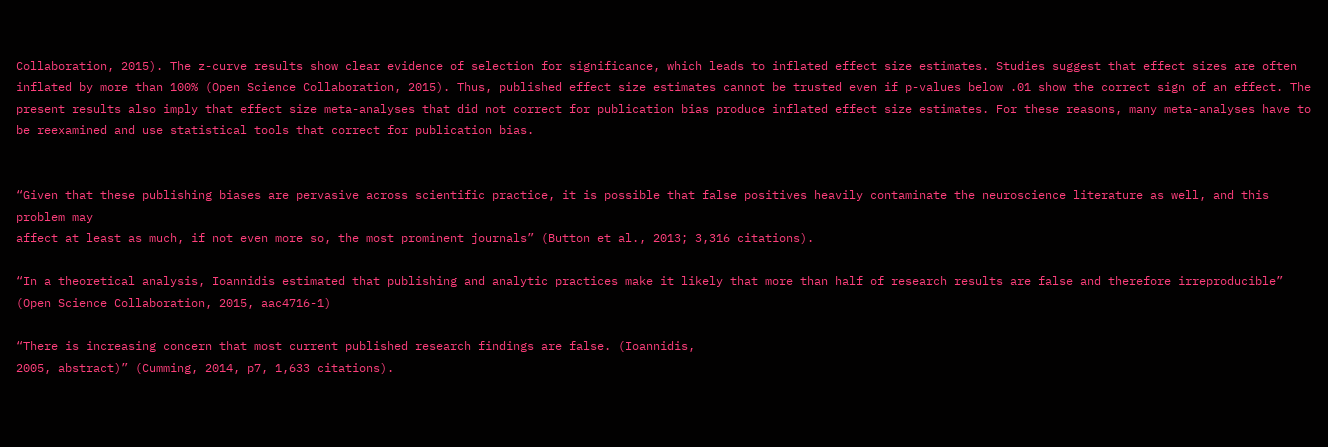Collaboration, 2015). The z-curve results show clear evidence of selection for significance, which leads to inflated effect size estimates. Studies suggest that effect sizes are often inflated by more than 100% (Open Science Collaboration, 2015). Thus, published effect size estimates cannot be trusted even if p-values below .01 show the correct sign of an effect. The present results also imply that effect size meta-analyses that did not correct for publication bias produce inflated effect size estimates. For these reasons, many meta-analyses have to be reexamined and use statistical tools that correct for publication bias.


“Given that these publishing biases are pervasive across scientific practice, it is possible that false positives heavily contaminate the neuroscience literature as well, and this problem may
affect at least as much, if not even more so, the most prominent journals” (Button et al., 2013; 3,316 citations).

“In a theoretical analysis, Ioannidis estimated that publishing and analytic practices make it likely that more than half of research results are false and therefore irreproducible” (Open Science Collaboration, 2015, aac4716-1)

“There is increasing concern that most current published research findings are false. (Ioannidis,
2005, abstract)” (Cumming, 2014, p7, 1,633 citations).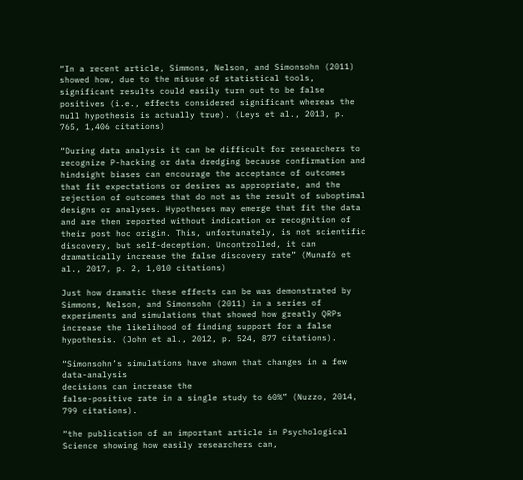“In a recent article, Simmons, Nelson, and Simonsohn (2011) showed how, due to the misuse of statistical tools, significant results could easily turn out to be false positives (i.e., effects considered significant whereas the null hypothesis is actually true). (Leys et al., 2013, p. 765, 1,406 citations)

“During data analysis it can be difficult for researchers to recognize P-hacking or data dredging because confirmation and hindsight biases can encourage the acceptance of outcomes that fit expectations or desires as appropriate, and the rejection of outcomes that do not as the result of suboptimal designs or analyses. Hypotheses may emerge that fit the data and are then reported without indication or recognition of their post hoc origin. This, unfortunately, is not scientific discovery, but self-deception. Uncontrolled, it can dramatically increase the false discovery rate” (Munafò et al., 2017, p. 2, 1,010 citations)

Just how dramatic these effects can be was demonstrated by Simmons, Nelson, and Simonsohn (2011) in a series of experiments and simulations that showed how greatly QRPs increase the likelihood of finding support for a false hypothesis. (John et al., 2012, p. 524, 877 citations).

“Simonsohn’s simulations have shown that changes in a few data-analysis
decisions can increase the
false-positive rate in a single study to 60%” (Nuzzo, 2014, 799 citations).

“the publication of an important article in Psychological Science showing how easily researchers can,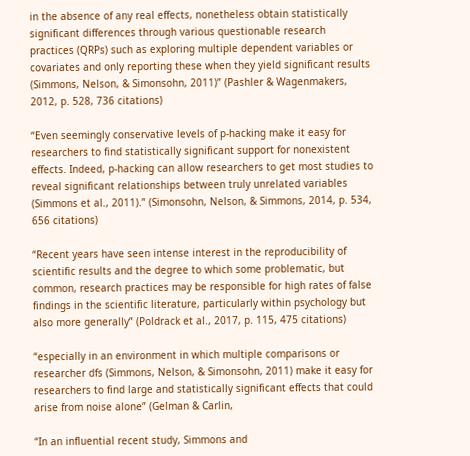in the absence of any real effects, nonetheless obtain statistically significant differences through various questionable research practices (QRPs) such as exploring multiple dependent variables or covariates and only reporting these when they yield significant results (Simmons, Nelson, & Simonsohn, 2011)” (Pashler & Wagenmakers, 2012, p. 528, 736 citations)

“Even seemingly conservative levels of p-hacking make it easy for researchers to find statistically significant support for nonexistent effects. Indeed, p-hacking can allow researchers to get most studies to reveal significant relationships between truly unrelated variables (Simmons et al., 2011).” (Simonsohn, Nelson, & Simmons, 2014, p. 534, 656 citations)

“Recent years have seen intense interest in the reproducibility of scientific results and the degree to which some problematic, but common, research practices may be responsible for high rates of false findings in the scientific literature, particularly within psychology but also more generally” (Poldrack et al., 2017, p. 115, 475 citations)

“especially in an environment in which multiple comparisons or researcher dfs (Simmons, Nelson, & Simonsohn, 2011) make it easy for researchers to find large and statistically significant effects that could arise from noise alone” (Gelman & Carlin,

“In an influential recent study, Simmons and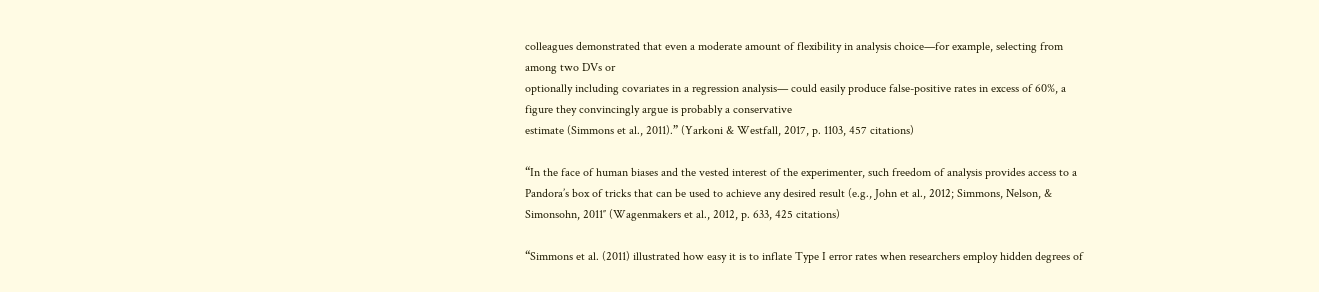colleagues demonstrated that even a moderate amount of flexibility in analysis choice—for example, selecting from among two DVs or
optionally including covariates in a regression analysis— could easily produce false-positive rates in excess of 60%, a figure they convincingly argue is probably a conservative
estimate (Simmons et al., 2011).” (Yarkoni & Westfall, 2017, p. 1103, 457 citations)

“In the face of human biases and the vested interest of the experimenter, such freedom of analysis provides access to a Pandora’s box of tricks that can be used to achieve any desired result (e.g., John et al., 2012; Simmons, Nelson, & Simonsohn, 2011″ (Wagenmakers et al., 2012, p. 633, 425 citations)

“Simmons et al. (2011) illustrated how easy it is to inflate Type I error rates when researchers employ hidden degrees of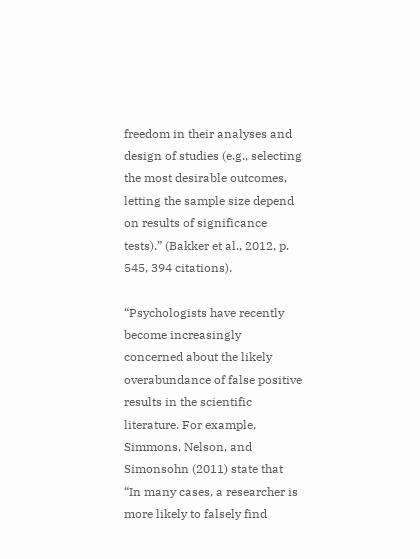freedom in their analyses and design of studies (e.g., selecting the most desirable outcomes, letting the sample size depend on results of significance tests).” (Bakker et al., 2012, p. 545, 394 citations).

“Psychologists have recently become increasingly concerned about the likely overabundance of false positive results in the scientific literature. For example, Simmons, Nelson, and Simonsohn (2011) state that “In many cases, a researcher is more likely to falsely find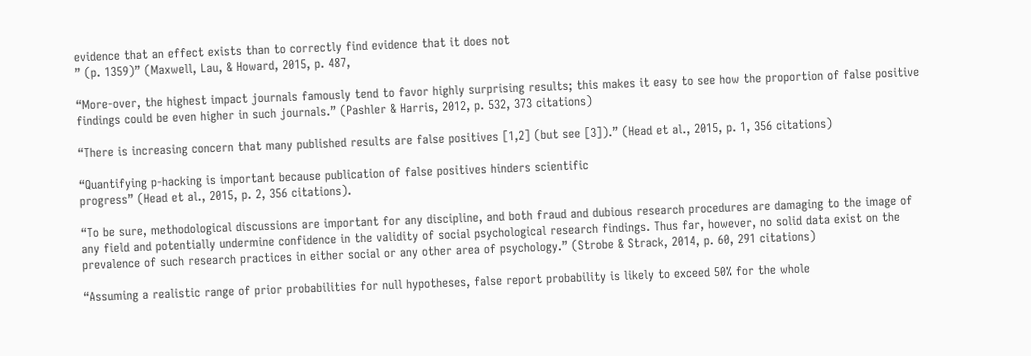evidence that an effect exists than to correctly find evidence that it does not
” (p. 1359)” (Maxwell, Lau, & Howard, 2015, p. 487,

“More-over, the highest impact journals famously tend to favor highly surprising results; this makes it easy to see how the proportion of false positive findings could be even higher in such journals.” (Pashler & Harris, 2012, p. 532, 373 citations)

“There is increasing concern that many published results are false positives [1,2] (but see [3]).” (Head et al., 2015, p. 1, 356 citations)

“Quantifying p-hacking is important because publication of false positives hinders scientific
progress” (Head et al., 2015, p. 2, 356 citations).

“To be sure, methodological discussions are important for any discipline, and both fraud and dubious research procedures are damaging to the image of any field and potentially undermine confidence in the validity of social psychological research findings. Thus far, however, no solid data exist on the prevalence of such research practices in either social or any other area of psychology.” (Strobe & Strack, 2014, p. 60, 291 citations)

“Assuming a realistic range of prior probabilities for null hypotheses, false report probability is likely to exceed 50% for the whole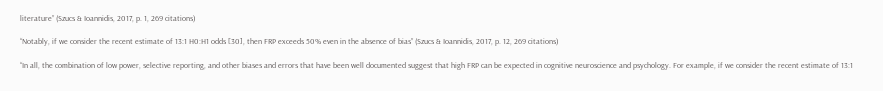literature” (Szucs & Ioannidis, 2017, p. 1, 269 citations)

“Notably, if we consider the recent estimate of 13:1 H0:H1 odds [30], then FRP exceeds 50% even in the absence of bias” (Szucs & Ioannidis, 2017, p. 12, 269 citations)

“In all, the combination of low power, selective reporting, and other biases and errors that have been well documented suggest that high FRP can be expected in cognitive neuroscience and psychology. For example, if we consider the recent estimate of 13:1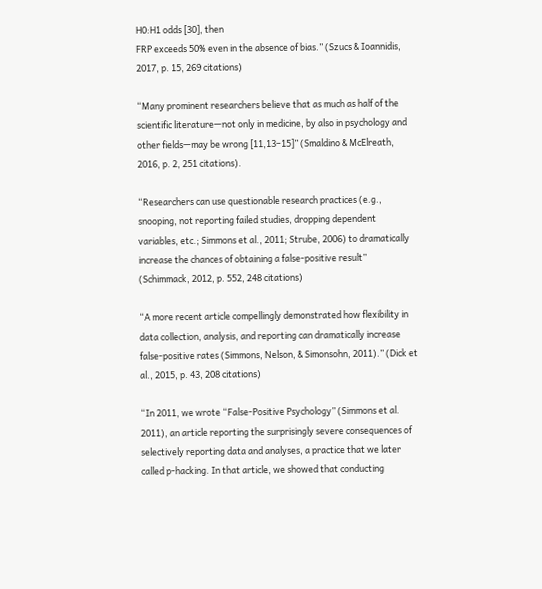H0:H1 odds [30], then
FRP exceeds 50% even in the absence of bias.” (Szucs & Ioannidis, 2017, p. 15, 269 citations)

“Many prominent researchers believe that as much as half of the scientific literature—not only in medicine, by also in psychology and other fields—may be wrong [11,13–15]” (Smaldino & McElreath, 2016, p. 2, 251 citations).

“Researchers can use questionable research practices (e.g., snooping, not reporting failed studies, dropping dependent variables, etc.; Simmons et al., 2011; Strube, 2006) to dramatically increase the chances of obtaining a false-positive result” (Schimmack, 2012, p. 552, 248 citations)

“A more recent article compellingly demonstrated how flexibility in data collection, analysis, and reporting can dramatically increase false-positive rates (Simmons, Nelson, & Simonsohn, 2011).” (Dick et al., 2015, p. 43, 208 citations)

“In 2011, we wrote “False-Positive Psychology” (Simmons et al. 2011), an article reporting the surprisingly severe consequences of selectively reporting data and analyses, a practice that we later called p-hacking. In that article, we showed that conducting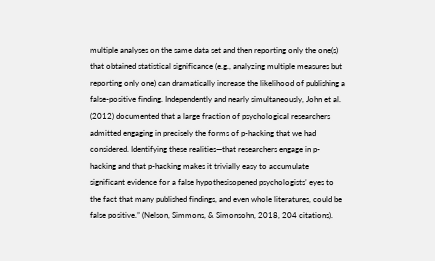multiple analyses on the same data set and then reporting only the one(s) that obtained statistical significance (e.g., analyzing multiple measures but reporting only one) can dramatically increase the likelihood of publishing a false-positive finding. Independently and nearly simultaneously, John et al. (2012) documented that a large fraction of psychological researchers admitted engaging in precisely the forms of p-hacking that we had considered. Identifying these realities—that researchers engage in p-hacking and that p-hacking makes it trivially easy to accumulate significant evidence for a false hypothesisopened psychologists’ eyes to the fact that many published findings, and even whole literatures, could be false positive.” (Nelson, Simmons, & Simonsohn, 2018, 204 citations).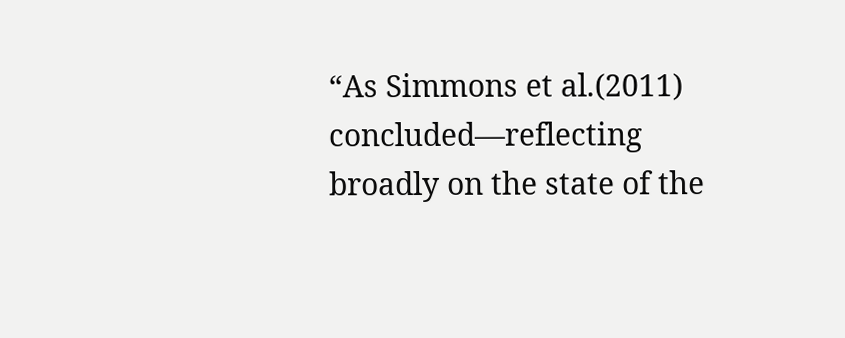“As Simmons et al.(2011) concluded—reflecting broadly on the state of the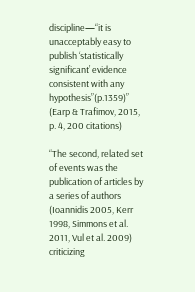discipline—“it is unacceptably easy to publish ‘statistically significant’ evidence consistent with any hypothesis”(p.1359)” (Earp & Trafimov, 2015, p. 4, 200 citations)

“The second, related set of events was the publication of articles by a series of authors (Ioannidis 2005, Kerr 1998, Simmons et al. 2011, Vul et al. 2009) criticizing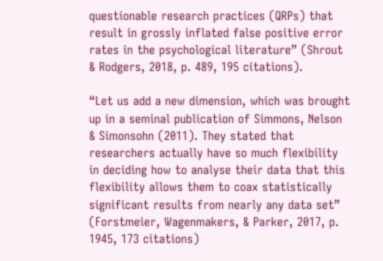questionable research practices (QRPs) that result in grossly inflated false positive error rates in the psychological literature” (Shrout & Rodgers, 2018, p. 489, 195 citations).

“Let us add a new dimension, which was brought up in a seminal publication of Simmons, Nelson & Simonsohn (2011). They stated that researchers actually have so much flexibility in deciding how to analyse their data that this flexibility allows them to coax statistically significant results from nearly any data set” (Forstmeier, Wagenmakers, & Parker, 2017, p. 1945, 173 citations)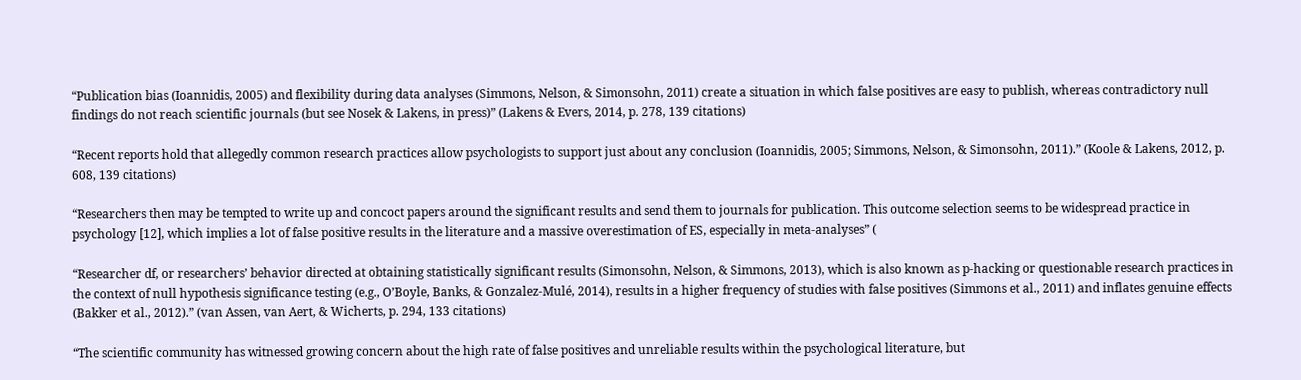“Publication bias (Ioannidis, 2005) and flexibility during data analyses (Simmons, Nelson, & Simonsohn, 2011) create a situation in which false positives are easy to publish, whereas contradictory null findings do not reach scientific journals (but see Nosek & Lakens, in press)” (Lakens & Evers, 2014, p. 278, 139 citations)

“Recent reports hold that allegedly common research practices allow psychologists to support just about any conclusion (Ioannidis, 2005; Simmons, Nelson, & Simonsohn, 2011).” (Koole & Lakens, 2012, p. 608, 139 citations)

“Researchers then may be tempted to write up and concoct papers around the significant results and send them to journals for publication. This outcome selection seems to be widespread practice in psychology [12], which implies a lot of false positive results in the literature and a massive overestimation of ES, especially in meta-analyses” (

“Researcher df, or researchers’ behavior directed at obtaining statistically significant results (Simonsohn, Nelson, & Simmons, 2013), which is also known as p-hacking or questionable research practices in the context of null hypothesis significance testing (e.g., O’Boyle, Banks, & Gonzalez-Mulé, 2014), results in a higher frequency of studies with false positives (Simmons et al., 2011) and inflates genuine effects (Bakker et al., 2012).” (van Assen, van Aert, & Wicherts, p. 294, 133 citations)

“The scientific community has witnessed growing concern about the high rate of false positives and unreliable results within the psychological literature, but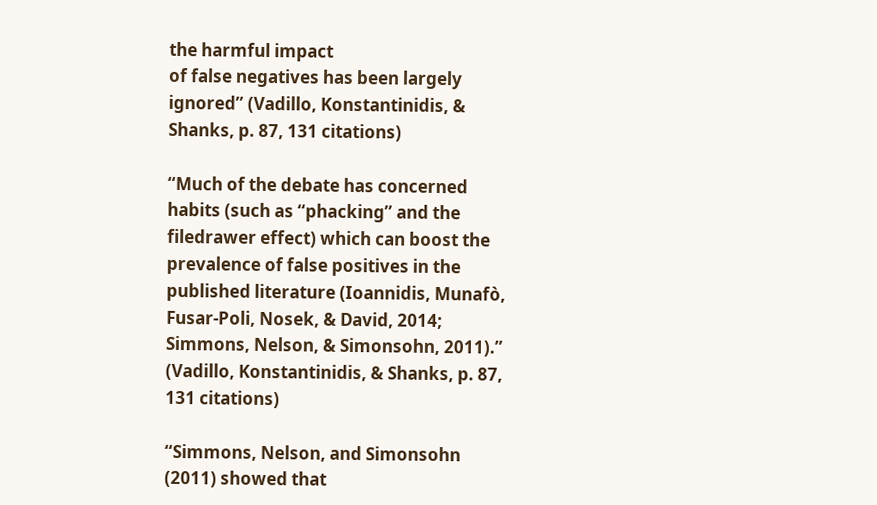the harmful impact
of false negatives has been largely ignored” (Vadillo, Konstantinidis, & Shanks, p. 87, 131 citations)

“Much of the debate has concerned habits (such as “phacking” and the filedrawer effect) which can boost the prevalence of false positives in the published literature (Ioannidis, Munafò, Fusar-Poli, Nosek, & David, 2014; Simmons, Nelson, & Simonsohn, 2011).” (Vadillo, Konstantinidis, & Shanks, p. 87, 131 citations)

“Simmons, Nelson, and Simonsohn (2011) showed that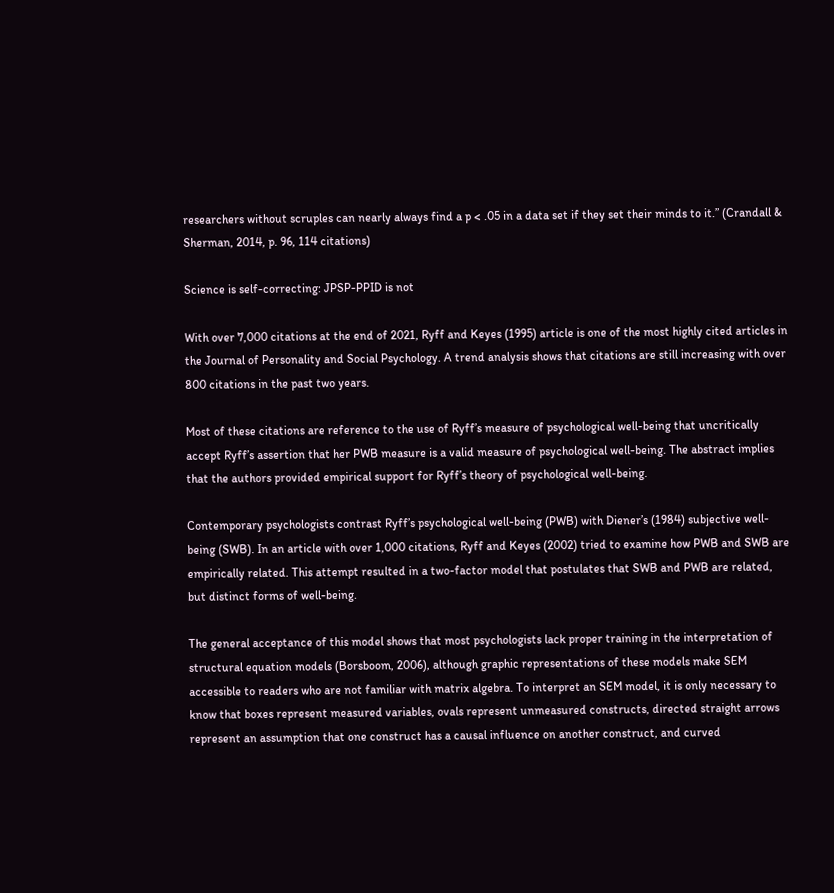researchers without scruples can nearly always find a p < .05 in a data set if they set their minds to it.” (Crandall & Sherman, 2014, p. 96, 114 citations)

Science is self-correcting: JPSP-PPID is not

With over 7,000 citations at the end of 2021, Ryff and Keyes (1995) article is one of the most highly cited articles in the Journal of Personality and Social Psychology. A trend analysis shows that citations are still increasing with over 800 citations in the past two years.

Most of these citations are reference to the use of Ryff’s measure of psychological well-being that uncritically accept Ryff’s assertion that her PWB measure is a valid measure of psychological well-being. The abstract implies that the authors provided empirical support for Ryff’s theory of psychological well-being.

Contemporary psychologists contrast Ryff’s psychological well-being (PWB) with Diener’s (1984) subjective well-being (SWB). In an article with over 1,000 citations, Ryff and Keyes (2002) tried to examine how PWB and SWB are empirically related. This attempt resulted in a two-factor model that postulates that SWB and PWB are related, but distinct forms of well-being.

The general acceptance of this model shows that most psychologists lack proper training in the interpretation of structural equation models (Borsboom, 2006), although graphic representations of these models make SEM accessible to readers who are not familiar with matrix algebra. To interpret an SEM model, it is only necessary to know that boxes represent measured variables, ovals represent unmeasured constructs, directed straight arrows represent an assumption that one construct has a causal influence on another construct, and curved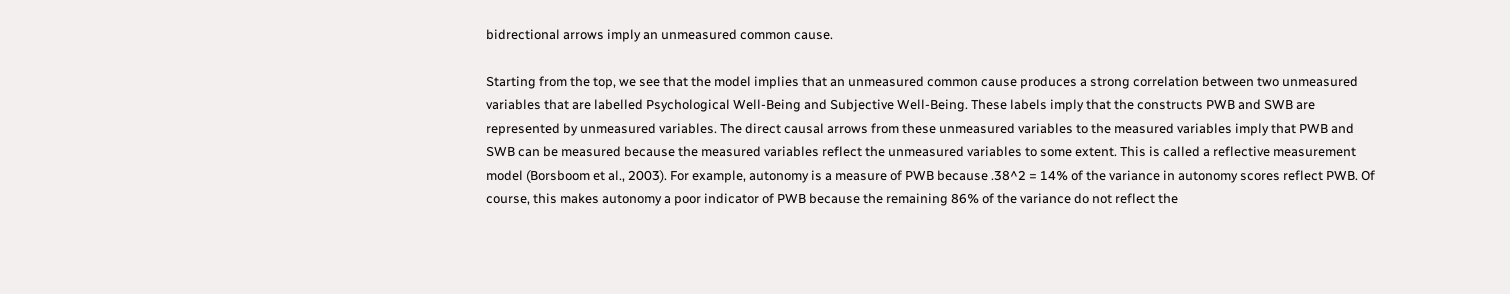bidrectional arrows imply an unmeasured common cause.

Starting from the top, we see that the model implies that an unmeasured common cause produces a strong correlation between two unmeasured variables that are labelled Psychological Well-Being and Subjective Well-Being. These labels imply that the constructs PWB and SWB are represented by unmeasured variables. The direct causal arrows from these unmeasured variables to the measured variables imply that PWB and SWB can be measured because the measured variables reflect the unmeasured variables to some extent. This is called a reflective measurement model (Borsboom et al., 2003). For example, autonomy is a measure of PWB because .38^2 = 14% of the variance in autonomy scores reflect PWB. Of course, this makes autonomy a poor indicator of PWB because the remaining 86% of the variance do not reflect the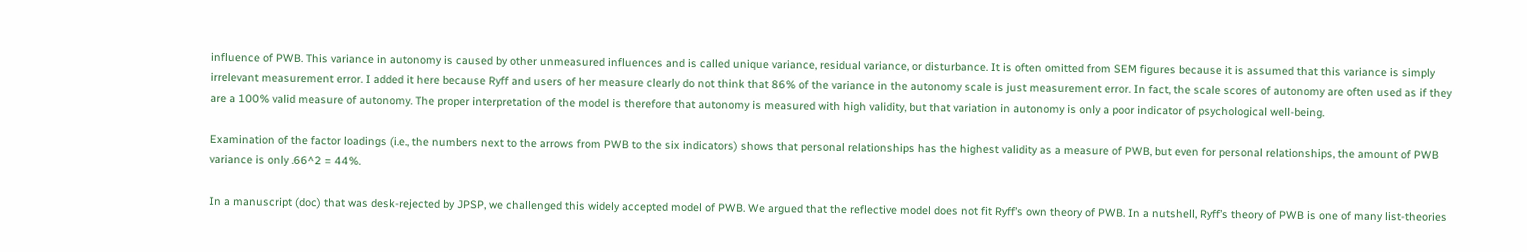influence of PWB. This variance in autonomy is caused by other unmeasured influences and is called unique variance, residual variance, or disturbance. It is often omitted from SEM figures because it is assumed that this variance is simply irrelevant measurement error. I added it here because Ryff and users of her measure clearly do not think that 86% of the variance in the autonomy scale is just measurement error. In fact, the scale scores of autonomy are often used as if they are a 100% valid measure of autonomy. The proper interpretation of the model is therefore that autonomy is measured with high validity, but that variation in autonomy is only a poor indicator of psychological well-being.

Examination of the factor loadings (i.e., the numbers next to the arrows from PWB to the six indicators) shows that personal relationships has the highest validity as a measure of PWB, but even for personal relationships, the amount of PWB variance is only .66^2 = 44%.

In a manuscript (doc) that was desk-rejected by JPSP, we challenged this widely accepted model of PWB. We argued that the reflective model does not fit Ryff’s own theory of PWB. In a nutshell, Ryff’s theory of PWB is one of many list-theories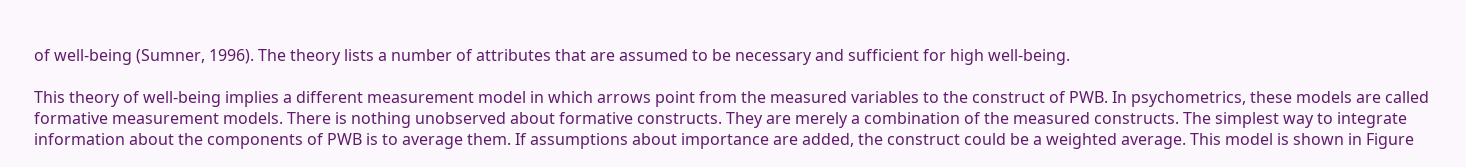of well-being (Sumner, 1996). The theory lists a number of attributes that are assumed to be necessary and sufficient for high well-being.

This theory of well-being implies a different measurement model in which arrows point from the measured variables to the construct of PWB. In psychometrics, these models are called formative measurement models. There is nothing unobserved about formative constructs. They are merely a combination of the measured constructs. The simplest way to integrate information about the components of PWB is to average them. If assumptions about importance are added, the construct could be a weighted average. This model is shown in Figure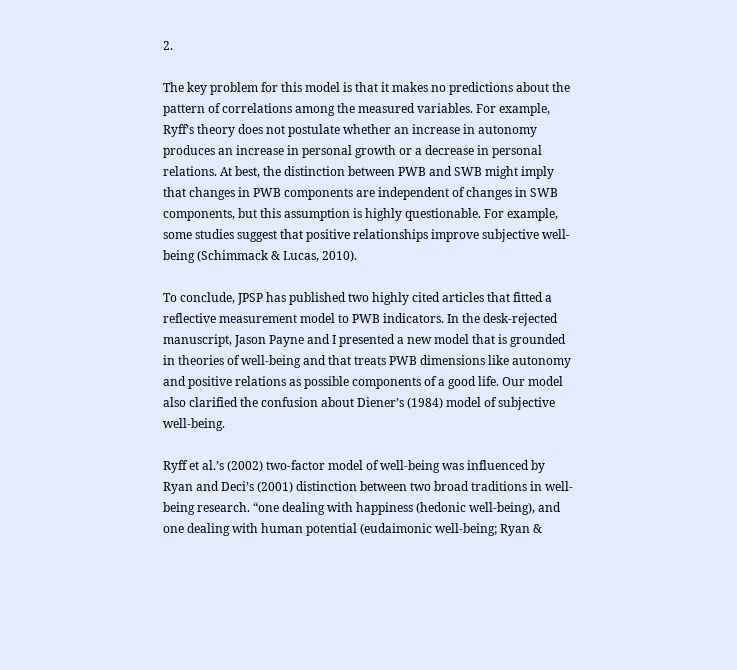2.

The key problem for this model is that it makes no predictions about the pattern of correlations among the measured variables. For example, Ryff’s theory does not postulate whether an increase in autonomy produces an increase in personal growth or a decrease in personal relations. At best, the distinction between PWB and SWB might imply that changes in PWB components are independent of changes in SWB components, but this assumption is highly questionable. For example, some studies suggest that positive relationships improve subjective well-being (Schimmack & Lucas, 2010).

To conclude, JPSP has published two highly cited articles that fitted a reflective measurement model to PWB indicators. In the desk-rejected manuscript, Jason Payne and I presented a new model that is grounded in theories of well-being and that treats PWB dimensions like autonomy and positive relations as possible components of a good life. Our model also clarified the confusion about Diener’s (1984) model of subjective well-being.

Ryff et al.’s (2002) two-factor model of well-being was influenced by Ryan and Deci’s (2001) distinction between two broad traditions in well-being research. “one dealing with happiness (hedonic well-being), and one dealing with human potential (eudaimonic well-being; Ryan &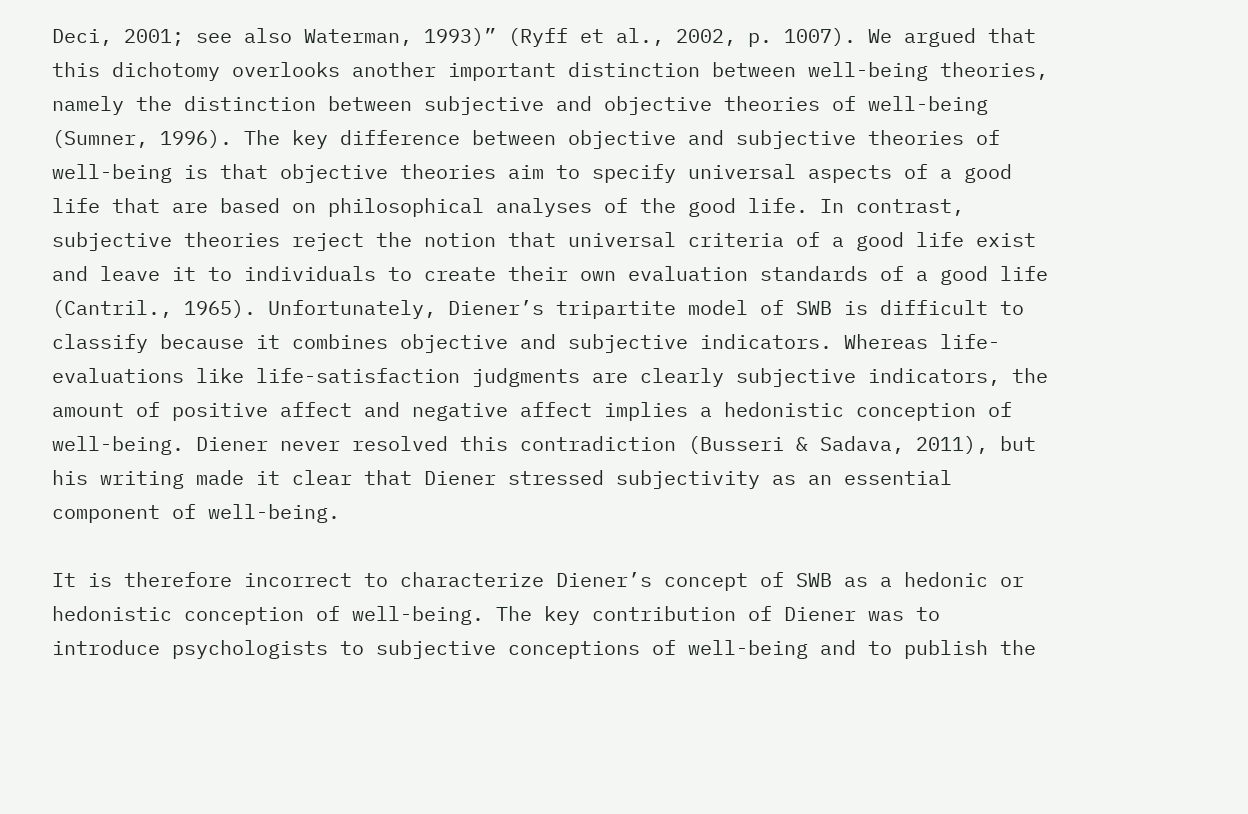Deci, 2001; see also Waterman, 1993)” (Ryff et al., 2002, p. 1007). We argued that this dichotomy overlooks another important distinction between well-being theories, namely the distinction between subjective and objective theories of well-being (Sumner, 1996). The key difference between objective and subjective theories of well-being is that objective theories aim to specify universal aspects of a good life that are based on philosophical analyses of the good life. In contrast, subjective theories reject the notion that universal criteria of a good life exist and leave it to individuals to create their own evaluation standards of a good life (Cantril., 1965). Unfortunately, Diener’s tripartite model of SWB is difficult to classify because it combines objective and subjective indicators. Whereas life-evaluations like life-satisfaction judgments are clearly subjective indicators, the amount of positive affect and negative affect implies a hedonistic conception of well-being. Diener never resolved this contradiction (Busseri & Sadava, 2011), but his writing made it clear that Diener stressed subjectivity as an essential component of well-being.

It is therefore incorrect to characterize Diener’s concept of SWB as a hedonic or hedonistic conception of well-being. The key contribution of Diener was to introduce psychologists to subjective conceptions of well-being and to publish the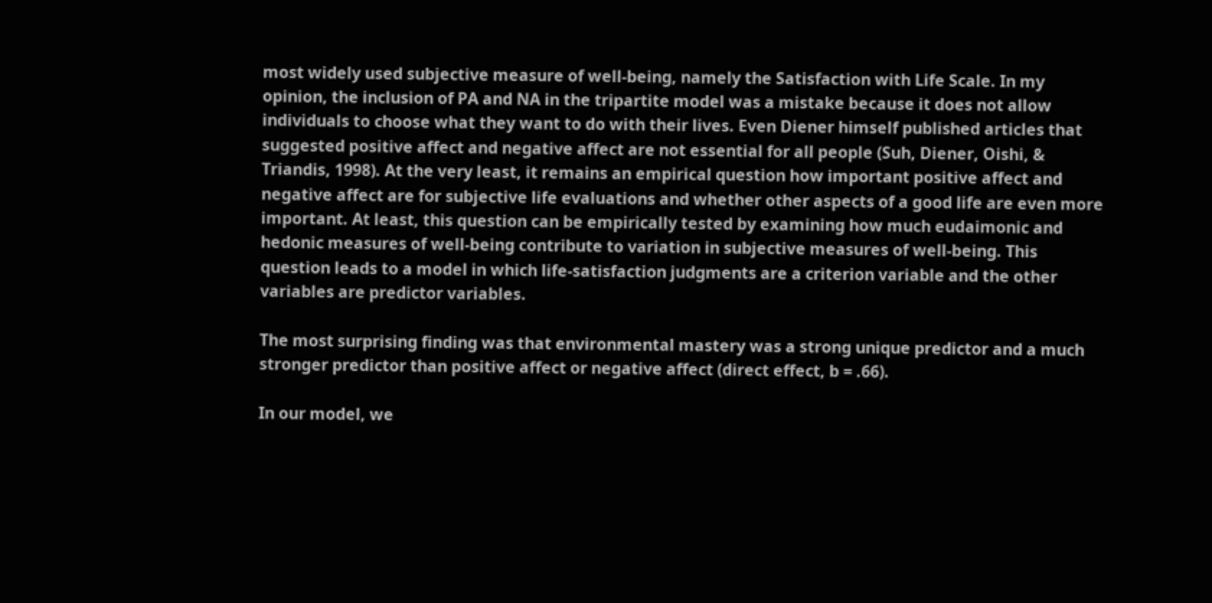most widely used subjective measure of well-being, namely the Satisfaction with Life Scale. In my opinion, the inclusion of PA and NA in the tripartite model was a mistake because it does not allow individuals to choose what they want to do with their lives. Even Diener himself published articles that suggested positive affect and negative affect are not essential for all people (Suh, Diener, Oishi, & Triandis, 1998). At the very least, it remains an empirical question how important positive affect and negative affect are for subjective life evaluations and whether other aspects of a good life are even more important. At least, this question can be empirically tested by examining how much eudaimonic and hedonic measures of well-being contribute to variation in subjective measures of well-being. This question leads to a model in which life-satisfaction judgments are a criterion variable and the other variables are predictor variables.

The most surprising finding was that environmental mastery was a strong unique predictor and a much stronger predictor than positive affect or negative affect (direct effect, b = .66).

In our model, we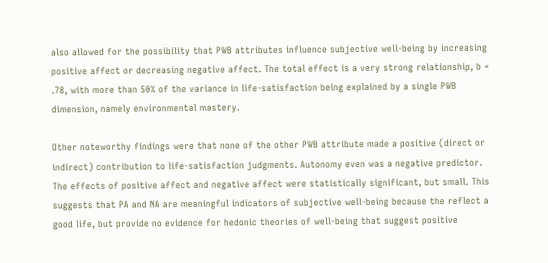also allowed for the possibility that PWB attributes influence subjective well-being by increasing positive affect or decreasing negative affect. The total effect is a very strong relationship, b = .78, with more than 50% of the variance in life-satisfaction being explained by a single PWB dimension, namely environmental mastery.

Other noteworthy findings were that none of the other PWB attribute made a positive (direct or indirect) contribution to life-satisfaction judgments. Autonomy even was a negative predictor. The effects of positive affect and negative affect were statistically significant, but small. This suggests that PA and NA are meaningful indicators of subjective well-being because the reflect a good life, but provide no evidence for hedonic theories of well-being that suggest positive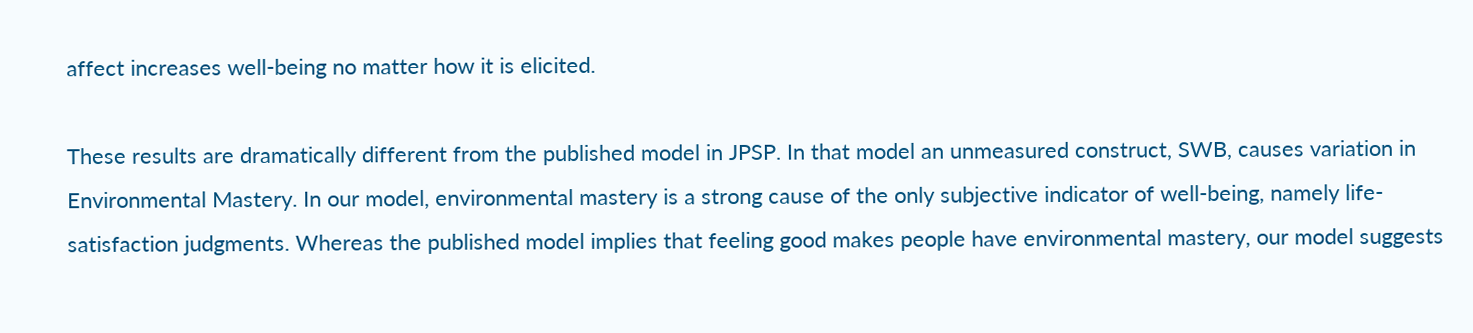affect increases well-being no matter how it is elicited.

These results are dramatically different from the published model in JPSP. In that model an unmeasured construct, SWB, causes variation in Environmental Mastery. In our model, environmental mastery is a strong cause of the only subjective indicator of well-being, namely life-satisfaction judgments. Whereas the published model implies that feeling good makes people have environmental mastery, our model suggests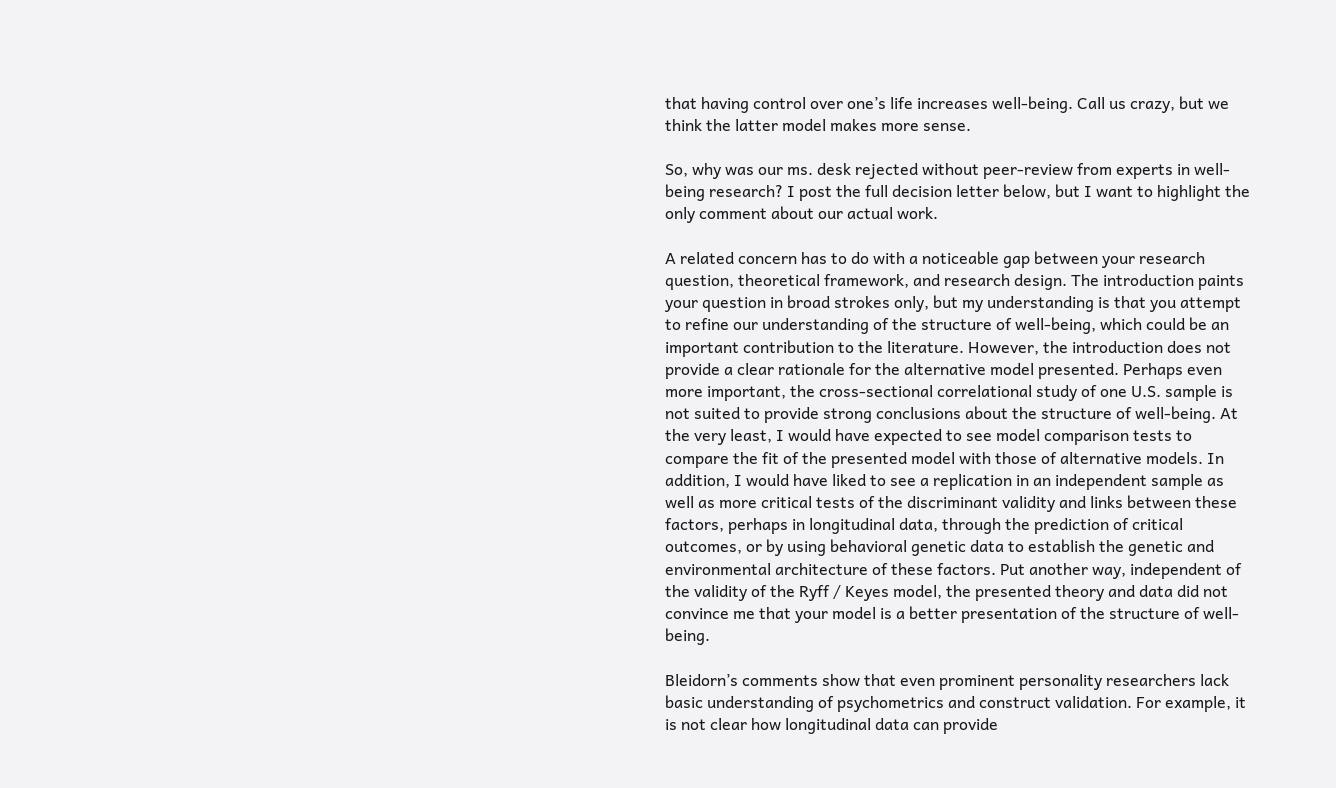that having control over one’s life increases well-being. Call us crazy, but we think the latter model makes more sense.

So, why was our ms. desk rejected without peer-review from experts in well-being research? I post the full decision letter below, but I want to highlight the only comment about our actual work.

A related concern has to do with a noticeable gap between your research question, theoretical framework, and research design. The introduction paints your question in broad strokes only, but my understanding is that you attempt to refine our understanding of the structure of well-being, which could be an important contribution to the literature. However, the introduction does not provide a clear rationale for the alternative model presented. Perhaps even more important, the cross-sectional correlational study of one U.S. sample is not suited to provide strong conclusions about the structure of well-being. At the very least, I would have expected to see model comparison tests to compare the fit of the presented model with those of alternative models. In addition, I would have liked to see a replication in an independent sample as well as more critical tests of the discriminant validity and links between these factors, perhaps in longitudinal data, through the prediction of critical outcomes, or by using behavioral genetic data to establish the genetic and environmental architecture of these factors. Put another way, independent of the validity of the Ryff / Keyes model, the presented theory and data did not convince me that your model is a better presentation of the structure of well-being.

Bleidorn’s comments show that even prominent personality researchers lack basic understanding of psychometrics and construct validation. For example, it is not clear how longitudinal data can provide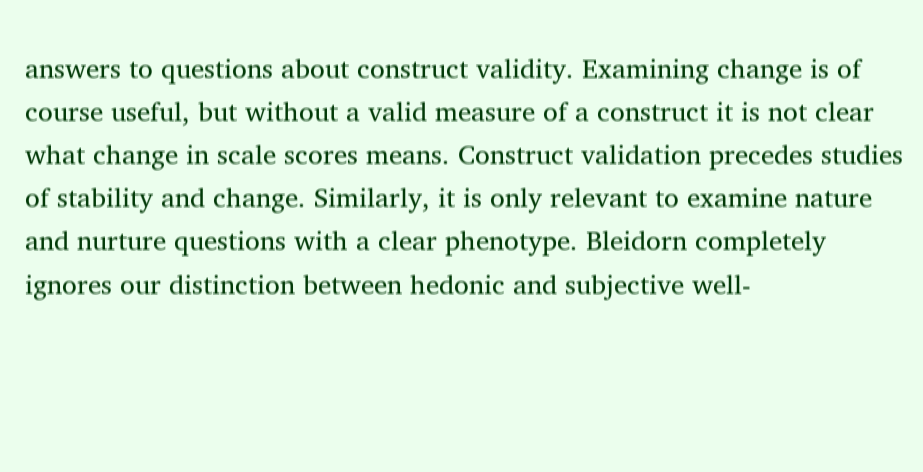answers to questions about construct validity. Examining change is of course useful, but without a valid measure of a construct it is not clear what change in scale scores means. Construct validation precedes studies of stability and change. Similarly, it is only relevant to examine nature and nurture questions with a clear phenotype. Bleidorn completely ignores our distinction between hedonic and subjective well-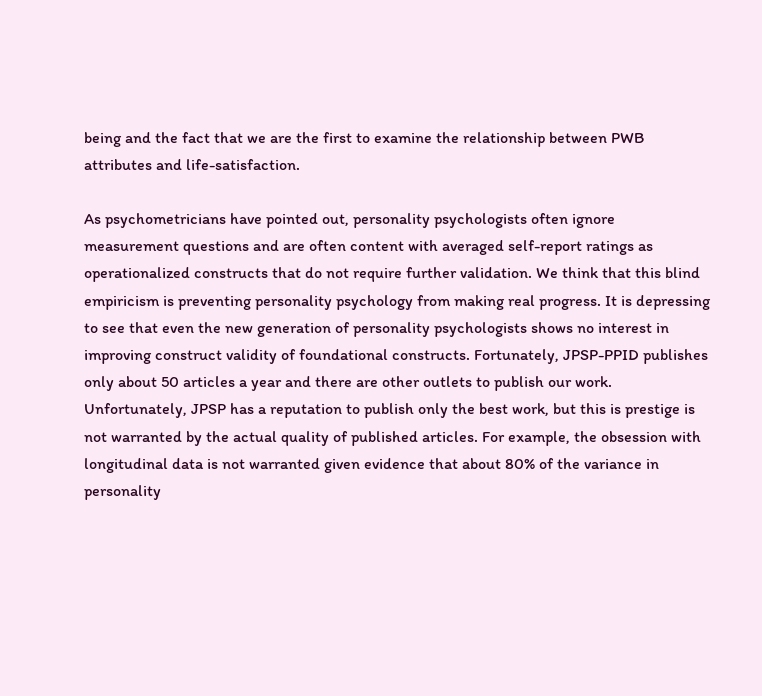being and the fact that we are the first to examine the relationship between PWB attributes and life-satisfaction.

As psychometricians have pointed out, personality psychologists often ignore measurement questions and are often content with averaged self-report ratings as operationalized constructs that do not require further validation. We think that this blind empiricism is preventing personality psychology from making real progress. It is depressing to see that even the new generation of personality psychologists shows no interest in improving construct validity of foundational constructs. Fortunately, JPSP-PPID publishes only about 50 articles a year and there are other outlets to publish our work. Unfortunately, JPSP has a reputation to publish only the best work, but this is prestige is not warranted by the actual quality of published articles. For example, the obsession with longitudinal data is not warranted given evidence that about 80% of the variance in personality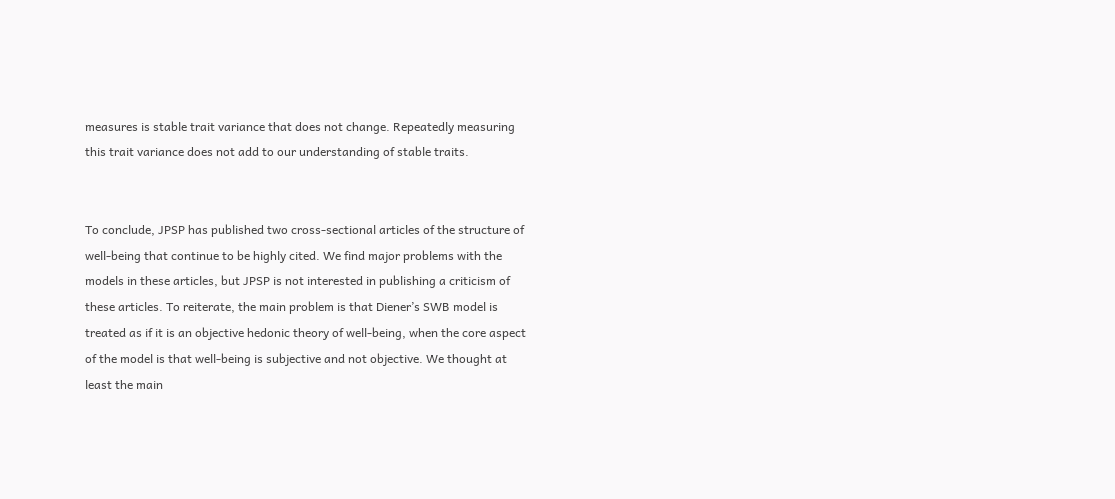measures is stable trait variance that does not change. Repeatedly measuring this trait variance does not add to our understanding of stable traits.


To conclude, JPSP has published two cross-sectional articles of the structure of well-being that continue to be highly cited. We find major problems with the models in these articles, but JPSP is not interested in publishing a criticism of these articles. To reiterate, the main problem is that Diener’s SWB model is treated as if it is an objective hedonic theory of well-being, when the core aspect of the model is that well-being is subjective and not objective. We thought at least the main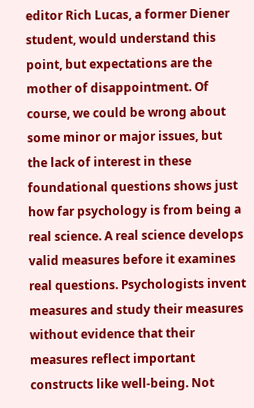editor Rich Lucas, a former Diener student, would understand this point, but expectations are the mother of disappointment. Of course, we could be wrong about some minor or major issues, but the lack of interest in these foundational questions shows just how far psychology is from being a real science. A real science develops valid measures before it examines real questions. Psychologists invent measures and study their measures without evidence that their measures reflect important constructs like well-being. Not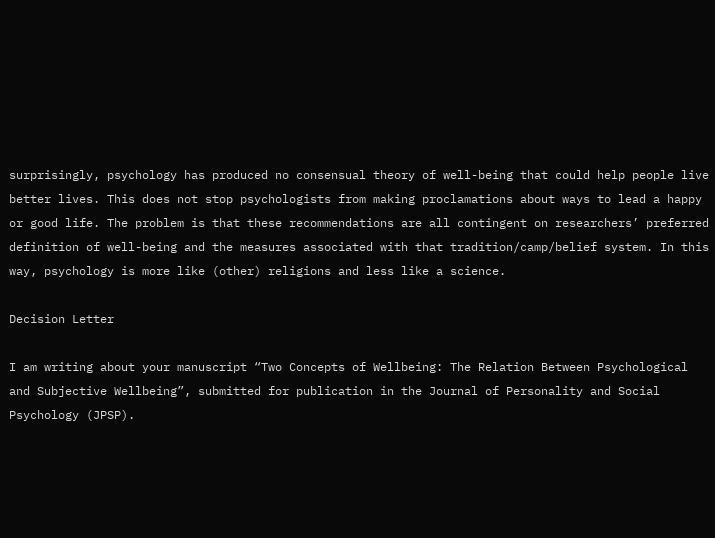surprisingly, psychology has produced no consensual theory of well-being that could help people live better lives. This does not stop psychologists from making proclamations about ways to lead a happy or good life. The problem is that these recommendations are all contingent on researchers’ preferred definition of well-being and the measures associated with that tradition/camp/belief system. In this way, psychology is more like (other) religions and less like a science.

Decision Letter

I am writing about your manuscript “Two Concepts of Wellbeing: The Relation Between Psychological and Subjective Wellbeing”, submitted for publication in the Journal of Personality and Social Psychology (JPSP).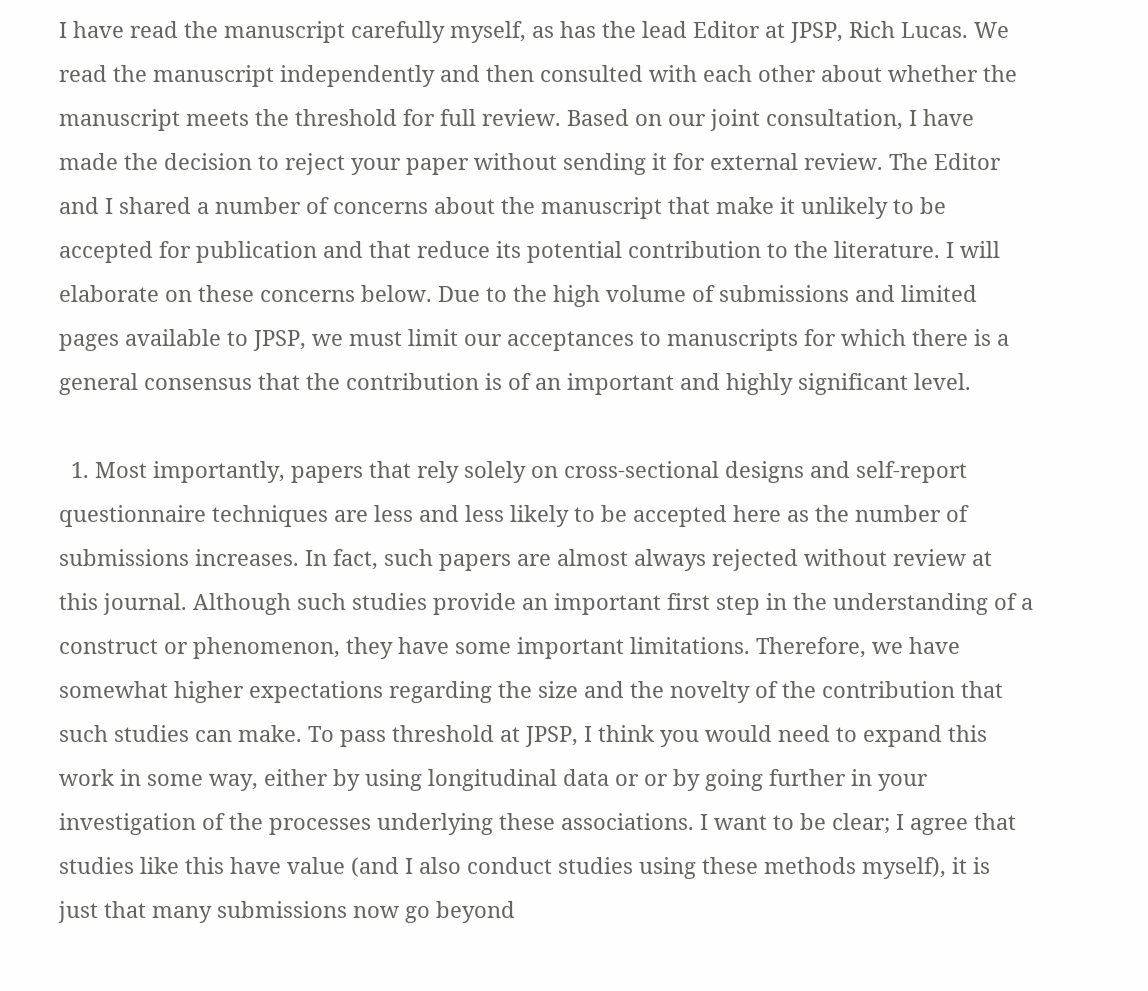I have read the manuscript carefully myself, as has the lead Editor at JPSP, Rich Lucas. We read the manuscript independently and then consulted with each other about whether the manuscript meets the threshold for full review. Based on our joint consultation, I have made the decision to reject your paper without sending it for external review. The Editor and I shared a number of concerns about the manuscript that make it unlikely to be accepted for publication and that reduce its potential contribution to the literature. I will elaborate on these concerns below. Due to the high volume of submissions and limited pages available to JPSP, we must limit our acceptances to manuscripts for which there is a general consensus that the contribution is of an important and highly significant level.

  1. Most importantly, papers that rely solely on cross-sectional designs and self-report questionnaire techniques are less and less likely to be accepted here as the number of submissions increases. In fact, such papers are almost always rejected without review at this journal. Although such studies provide an important first step in the understanding of a construct or phenomenon, they have some important limitations. Therefore, we have somewhat higher expectations regarding the size and the novelty of the contribution that such studies can make. To pass threshold at JPSP, I think you would need to expand this work in some way, either by using longitudinal data or or by going further in your investigation of the processes underlying these associations. I want to be clear; I agree that studies like this have value (and I also conduct studies using these methods myself), it is just that many submissions now go beyond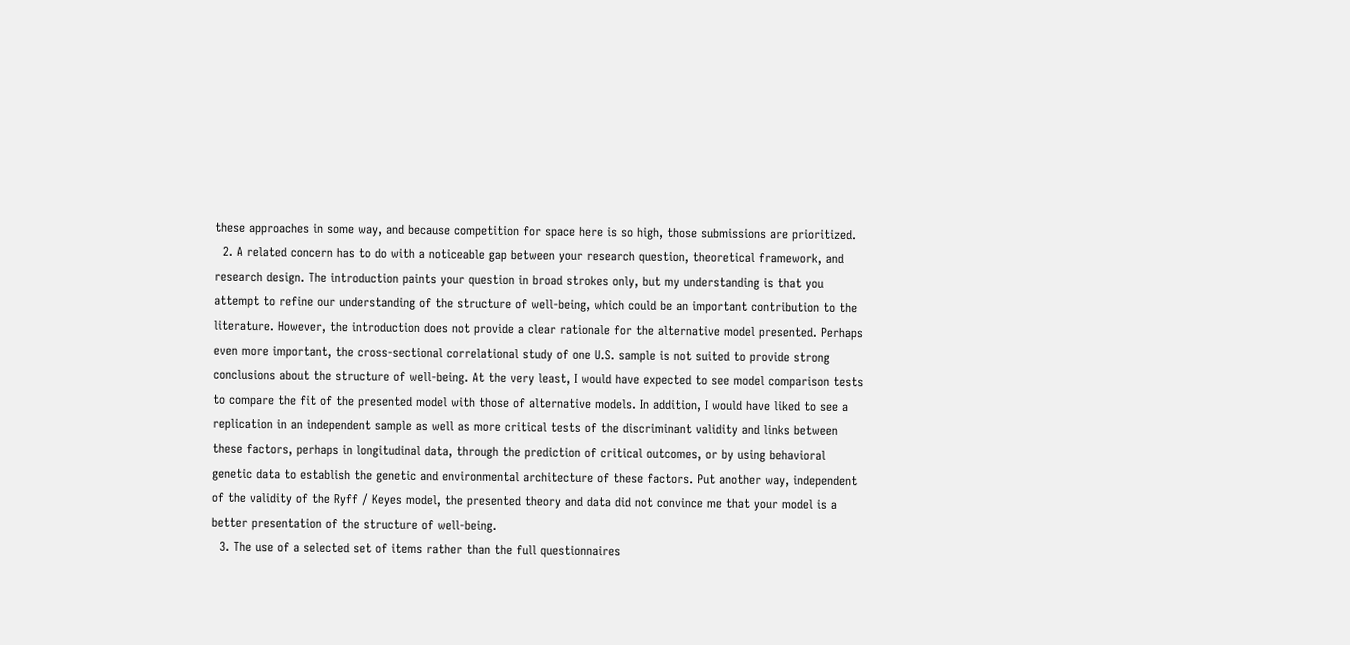these approaches in some way, and because competition for space here is so high, those submissions are prioritized.
  2. A related concern has to do with a noticeable gap between your research question, theoretical framework, and research design. The introduction paints your question in broad strokes only, but my understanding is that you attempt to refine our understanding of the structure of well-being, which could be an important contribution to the literature. However, the introduction does not provide a clear rationale for the alternative model presented. Perhaps even more important, the cross-sectional correlational study of one U.S. sample is not suited to provide strong conclusions about the structure of well-being. At the very least, I would have expected to see model comparison tests to compare the fit of the presented model with those of alternative models. In addition, I would have liked to see a replication in an independent sample as well as more critical tests of the discriminant validity and links between these factors, perhaps in longitudinal data, through the prediction of critical outcomes, or by using behavioral genetic data to establish the genetic and environmental architecture of these factors. Put another way, independent of the validity of the Ryff / Keyes model, the presented theory and data did not convince me that your model is a better presentation of the structure of well-being.
  3. The use of a selected set of items rather than the full questionnaires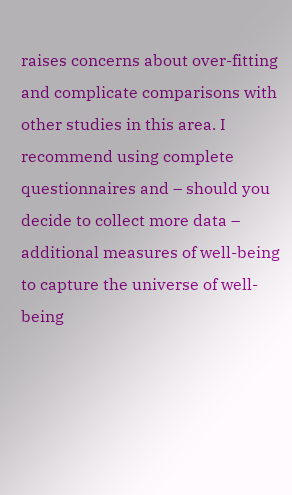raises concerns about over-fitting and complicate comparisons with other studies in this area. I recommend using complete questionnaires and – should you decide to collect more data – additional measures of well-being to capture the universe of well-being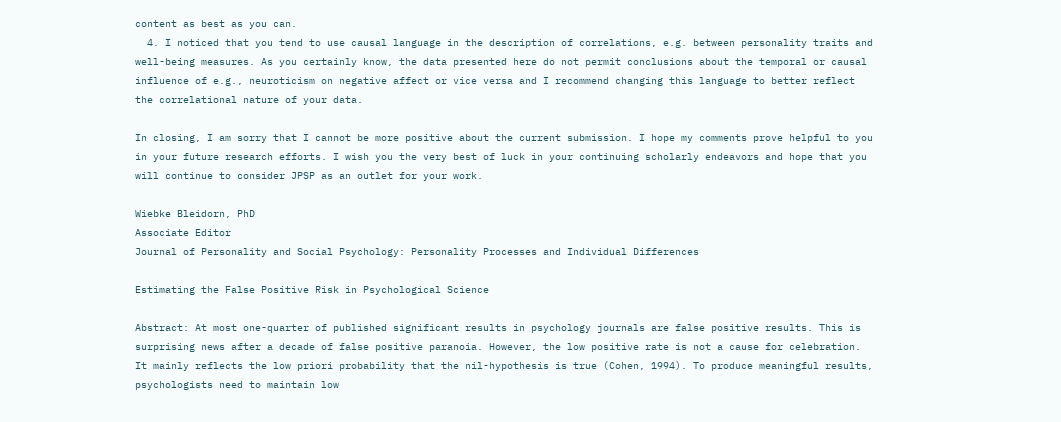content as best as you can.
  4. I noticed that you tend to use causal language in the description of correlations, e.g. between personality traits and well-being measures. As you certainly know, the data presented here do not permit conclusions about the temporal or causal influence of e.g., neuroticism on negative affect or vice versa and I recommend changing this language to better reflect the correlational nature of your data.

In closing, I am sorry that I cannot be more positive about the current submission. I hope my comments prove helpful to you in your future research efforts. I wish you the very best of luck in your continuing scholarly endeavors and hope that you will continue to consider JPSP as an outlet for your work.

Wiebke Bleidorn, PhD
Associate Editor
Journal of Personality and Social Psychology: Personality Processes and Individual Differences

Estimating the False Positive Risk in Psychological Science

Abstract: At most one-quarter of published significant results in psychology journals are false positive results. This is surprising news after a decade of false positive paranoia. However, the low positive rate is not a cause for celebration. It mainly reflects the low priori probability that the nil-hypothesis is true (Cohen, 1994). To produce meaningful results, psychologists need to maintain low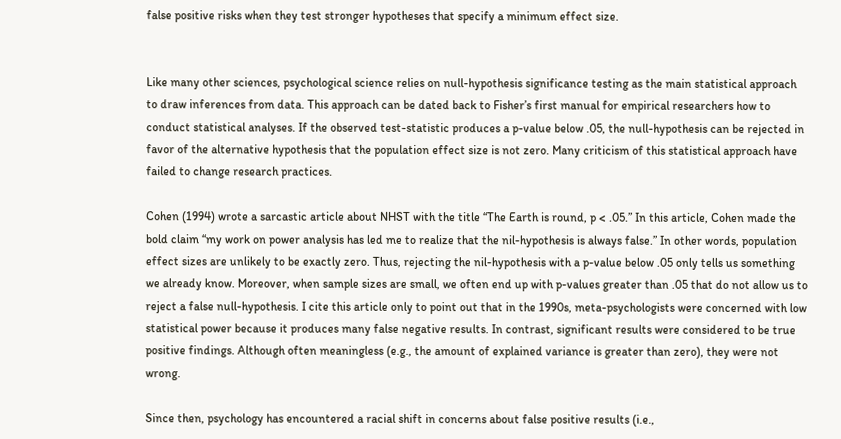false positive risks when they test stronger hypotheses that specify a minimum effect size.


Like many other sciences, psychological science relies on null-hypothesis significance testing as the main statistical approach to draw inferences from data. This approach can be dated back to Fisher’s first manual for empirical researchers how to conduct statistical analyses. If the observed test-statistic produces a p-value below .05, the null-hypothesis can be rejected in favor of the alternative hypothesis that the population effect size is not zero. Many criticism of this statistical approach have failed to change research practices.

Cohen (1994) wrote a sarcastic article about NHST with the title “The Earth is round, p < .05.” In this article, Cohen made the bold claim “my work on power analysis has led me to realize that the nil-hypothesis is always false.” In other words, population effect sizes are unlikely to be exactly zero. Thus, rejecting the nil-hypothesis with a p-value below .05 only tells us something we already know. Moreover, when sample sizes are small, we often end up with p-values greater than .05 that do not allow us to reject a false null-hypothesis. I cite this article only to point out that in the 1990s, meta-psychologists were concerned with low statistical power because it produces many false negative results. In contrast, significant results were considered to be true positive findings. Although often meaningless (e.g., the amount of explained variance is greater than zero), they were not wrong.

Since then, psychology has encountered a racial shift in concerns about false positive results (i.e.,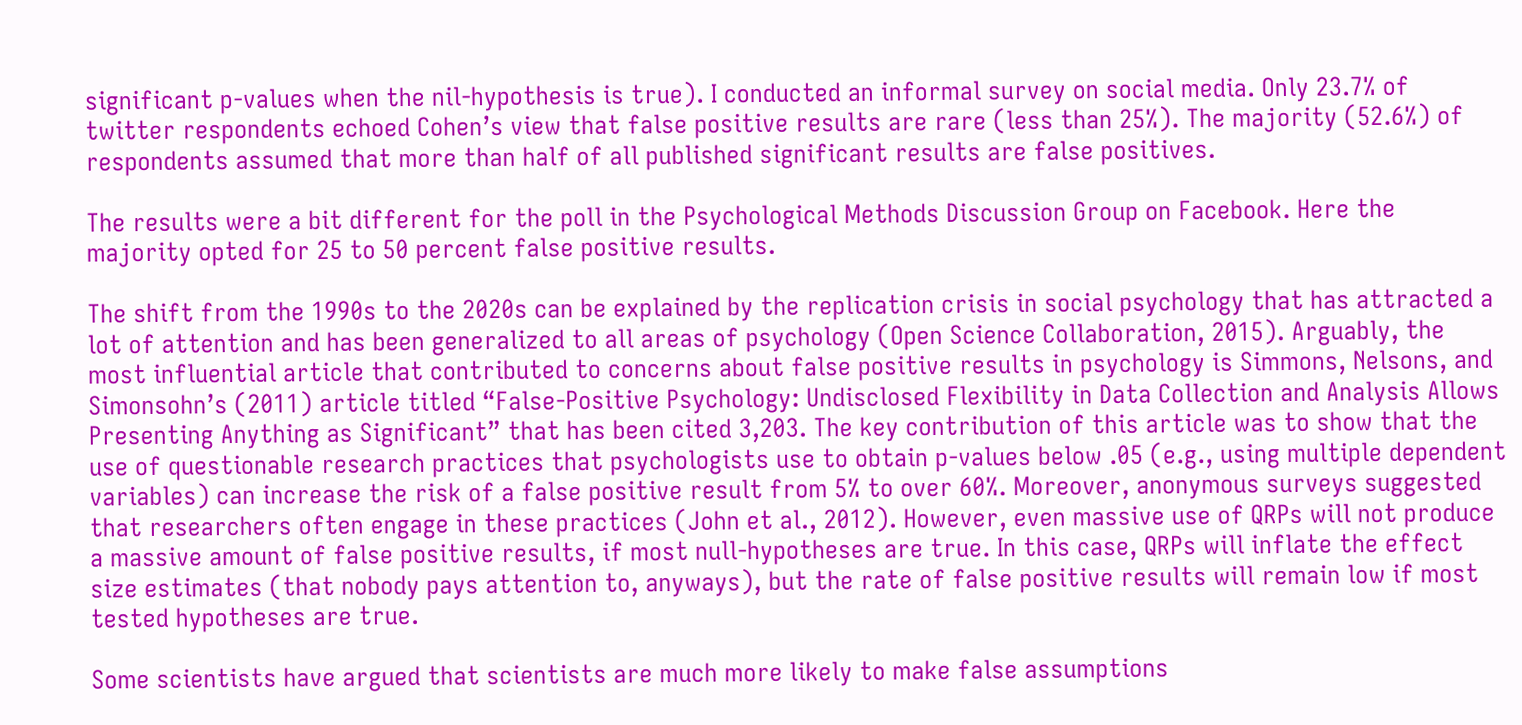significant p-values when the nil-hypothesis is true). I conducted an informal survey on social media. Only 23.7% of twitter respondents echoed Cohen’s view that false positive results are rare (less than 25%). The majority (52.6%) of respondents assumed that more than half of all published significant results are false positives.

The results were a bit different for the poll in the Psychological Methods Discussion Group on Facebook. Here the majority opted for 25 to 50 percent false positive results.

The shift from the 1990s to the 2020s can be explained by the replication crisis in social psychology that has attracted a lot of attention and has been generalized to all areas of psychology (Open Science Collaboration, 2015). Arguably, the most influential article that contributed to concerns about false positive results in psychology is Simmons, Nelsons, and Simonsohn’s (2011) article titled “False-Positive Psychology: Undisclosed Flexibility in Data Collection and Analysis Allows Presenting Anything as Significant” that has been cited 3,203. The key contribution of this article was to show that the use of questionable research practices that psychologists use to obtain p-values below .05 (e.g., using multiple dependent variables) can increase the risk of a false positive result from 5% to over 60%. Moreover, anonymous surveys suggested that researchers often engage in these practices (John et al., 2012). However, even massive use of QRPs will not produce a massive amount of false positive results, if most null-hypotheses are true. In this case, QRPs will inflate the effect size estimates (that nobody pays attention to, anyways), but the rate of false positive results will remain low if most tested hypotheses are true.

Some scientists have argued that scientists are much more likely to make false assumptions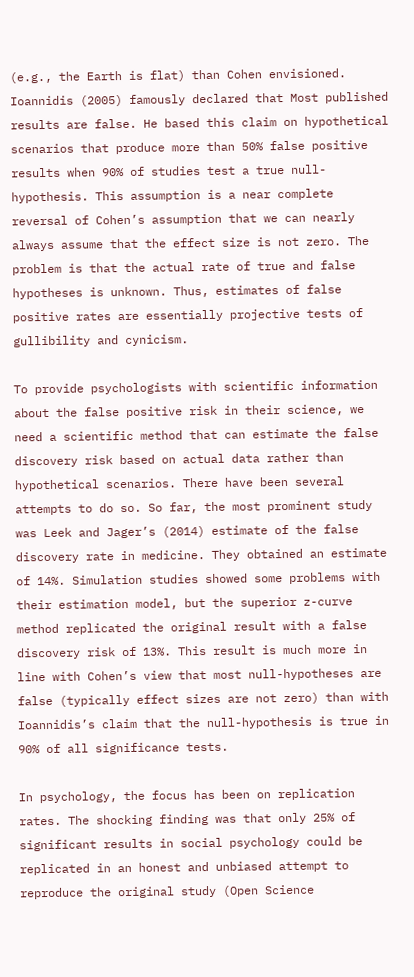(e.g., the Earth is flat) than Cohen envisioned. Ioannidis (2005) famously declared that Most published results are false. He based this claim on hypothetical scenarios that produce more than 50% false positive results when 90% of studies test a true null-hypothesis. This assumption is a near complete reversal of Cohen’s assumption that we can nearly always assume that the effect size is not zero. The problem is that the actual rate of true and false hypotheses is unknown. Thus, estimates of false positive rates are essentially projective tests of gullibility and cynicism.

To provide psychologists with scientific information about the false positive risk in their science, we need a scientific method that can estimate the false discovery risk based on actual data rather than hypothetical scenarios. There have been several attempts to do so. So far, the most prominent study was Leek and Jager’s (2014) estimate of the false discovery rate in medicine. They obtained an estimate of 14%. Simulation studies showed some problems with their estimation model, but the superior z-curve method replicated the original result with a false discovery risk of 13%. This result is much more in line with Cohen’s view that most null-hypotheses are false (typically effect sizes are not zero) than with Ioannidis’s claim that the null-hypothesis is true in 90% of all significance tests.

In psychology, the focus has been on replication rates. The shocking finding was that only 25% of significant results in social psychology could be replicated in an honest and unbiased attempt to reproduce the original study (Open Science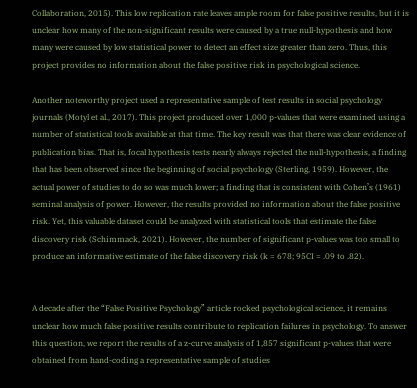Collaboration, 2015). This low replication rate leaves ample room for false positive results, but it is unclear how many of the non-significant results were caused by a true null-hypothesis and how many were caused by low statistical power to detect an effect size greater than zero. Thus, this project provides no information about the false positive risk in psychological science.

Another noteworthy project used a representative sample of test results in social psychology journals (Motyl et al., 2017). This project produced over 1,000 p-values that were examined using a number of statistical tools available at that time. The key result was that there was clear evidence of publication bias. That is, focal hypothesis tests nearly always rejected the null-hypothesis, a finding that has been observed since the beginning of social psychology (Sterling, 1959). However, the actual power of studies to do so was much lower; a finding that is consistent with Cohen’s (1961) seminal analysis of power. However, the results provided no information about the false positive risk. Yet, this valuable dataset could be analyzed with statistical tools that estimate the false discovery risk (Schimmack, 2021). However, the number of significant p-values was too small to produce an informative estimate of the false discovery risk (k = 678; 95CI = .09 to .82).


A decade after the “False Positive Psychology” article rocked psychological science, it remains unclear how much false positive results contribute to replication failures in psychology. To answer this question, we report the results of a z-curve analysis of 1,857 significant p-values that were obtained from hand-coding a representative sample of studies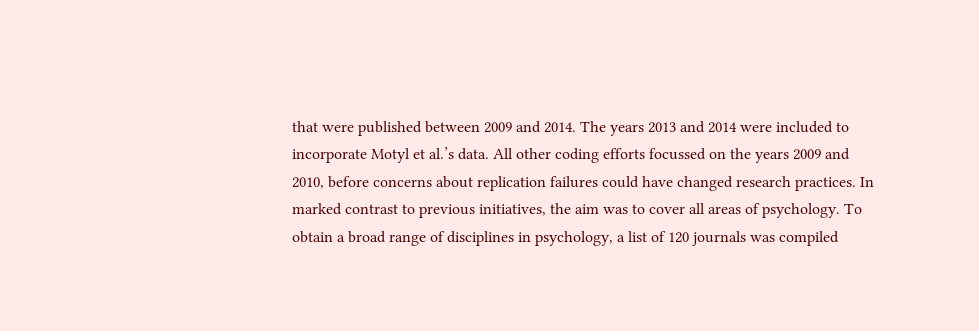that were published between 2009 and 2014. The years 2013 and 2014 were included to incorporate Motyl et al.’s data. All other coding efforts focussed on the years 2009 and 2010, before concerns about replication failures could have changed research practices. In marked contrast to previous initiatives, the aim was to cover all areas of psychology. To obtain a broad range of disciplines in psychology, a list of 120 journals was compiled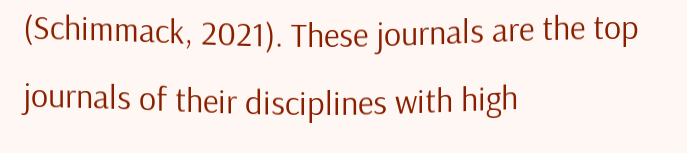(Schimmack, 2021). These journals are the top journals of their disciplines with high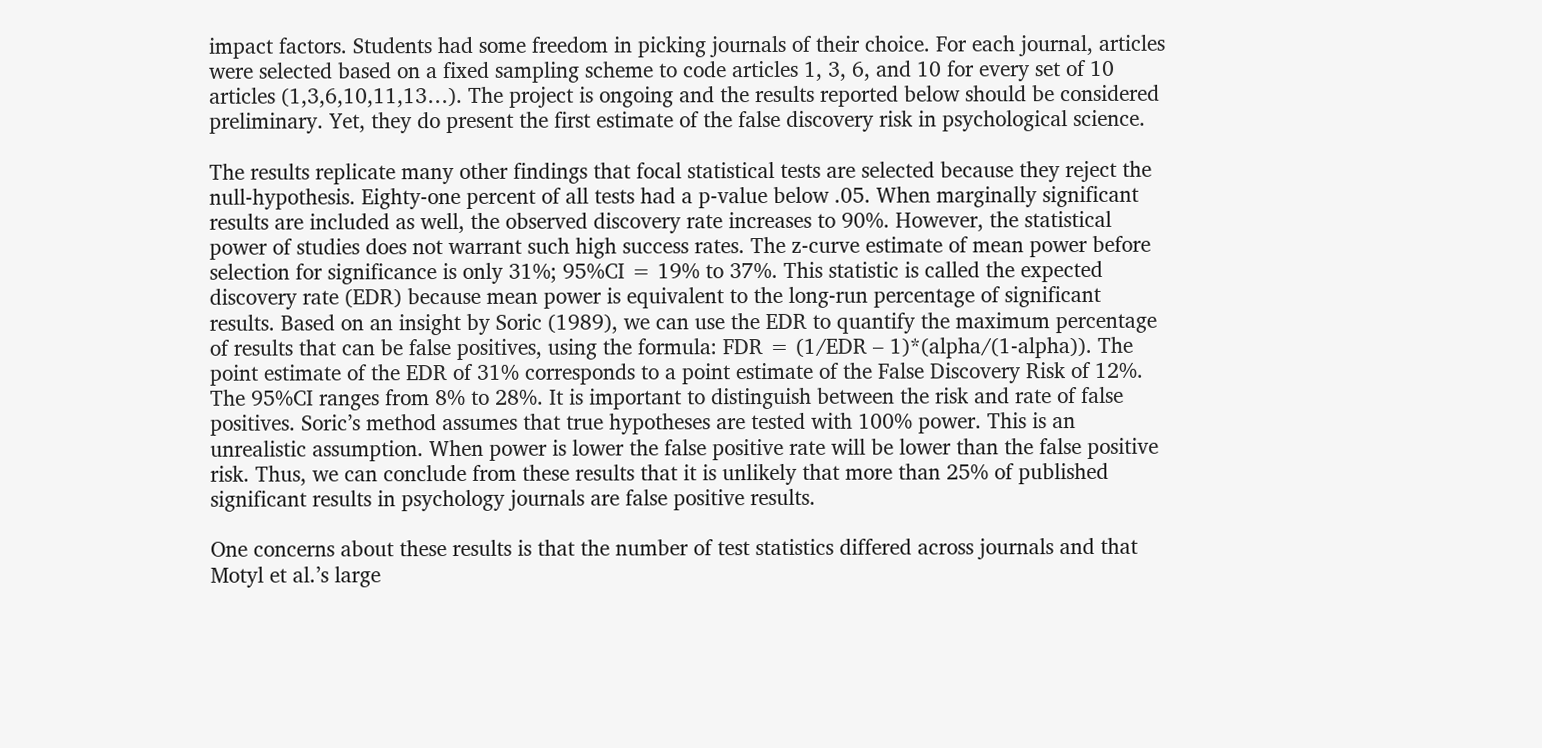impact factors. Students had some freedom in picking journals of their choice. For each journal, articles were selected based on a fixed sampling scheme to code articles 1, 3, 6, and 10 for every set of 10 articles (1,3,6,10,11,13…). The project is ongoing and the results reported below should be considered preliminary. Yet, they do present the first estimate of the false discovery risk in psychological science.

The results replicate many other findings that focal statistical tests are selected because they reject the null-hypothesis. Eighty-one percent of all tests had a p-value below .05. When marginally significant results are included as well, the observed discovery rate increases to 90%. However, the statistical power of studies does not warrant such high success rates. The z-curve estimate of mean power before selection for significance is only 31%; 95%CI = 19% to 37%. This statistic is called the expected discovery rate (EDR) because mean power is equivalent to the long-run percentage of significant results. Based on an insight by Soric (1989), we can use the EDR to quantify the maximum percentage of results that can be false positives, using the formula: FDR = (1/EDR – 1)*(alpha/(1-alpha)). The point estimate of the EDR of 31% corresponds to a point estimate of the False Discovery Risk of 12%. The 95%CI ranges from 8% to 28%. It is important to distinguish between the risk and rate of false positives. Soric’s method assumes that true hypotheses are tested with 100% power. This is an unrealistic assumption. When power is lower the false positive rate will be lower than the false positive risk. Thus, we can conclude from these results that it is unlikely that more than 25% of published significant results in psychology journals are false positive results.

One concerns about these results is that the number of test statistics differed across journals and that Motyl et al.’s large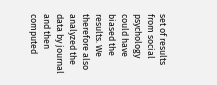set of results from social psychology could have biased the results. We therefore also analyzed the data by journal and then computed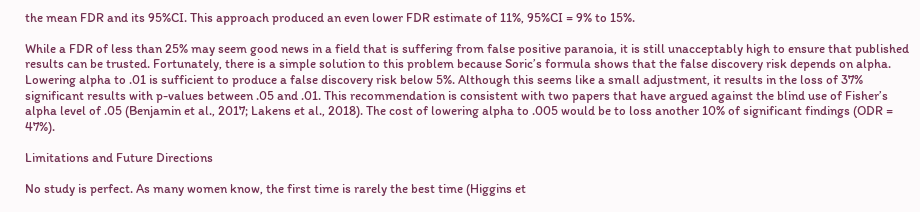the mean FDR and its 95%CI. This approach produced an even lower FDR estimate of 11%, 95%CI = 9% to 15%.

While a FDR of less than 25% may seem good news in a field that is suffering from false positive paranoia, it is still unacceptably high to ensure that published results can be trusted. Fortunately, there is a simple solution to this problem because Soric’s formula shows that the false discovery risk depends on alpha. Lowering alpha to .01 is sufficient to produce a false discovery risk below 5%. Although this seems like a small adjustment, it results in the loss of 37% significant results with p-values between .05 and .01. This recommendation is consistent with two papers that have argued against the blind use of Fisher’s alpha level of .05 (Benjamin et al., 2017; Lakens et al., 2018). The cost of lowering alpha to .005 would be to loss another 10% of significant findings (ODR = 47%).

Limitations and Future Directions

No study is perfect. As many women know, the first time is rarely the best time (Higgins et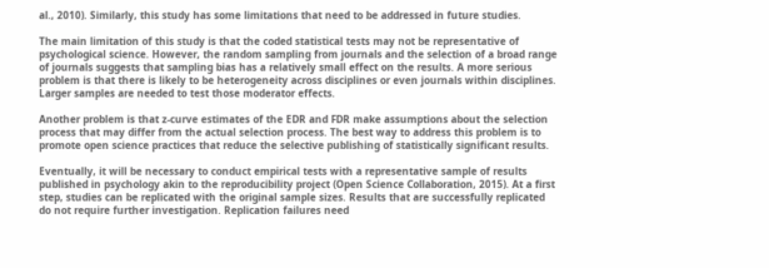al., 2010). Similarly, this study has some limitations that need to be addressed in future studies.

The main limitation of this study is that the coded statistical tests may not be representative of psychological science. However, the random sampling from journals and the selection of a broad range of journals suggests that sampling bias has a relatively small effect on the results. A more serious problem is that there is likely to be heterogeneity across disciplines or even journals within disciplines. Larger samples are needed to test those moderator effects.

Another problem is that z-curve estimates of the EDR and FDR make assumptions about the selection process that may differ from the actual selection process. The best way to address this problem is to promote open science practices that reduce the selective publishing of statistically significant results.

Eventually, it will be necessary to conduct empirical tests with a representative sample of results published in psychology akin to the reproducibility project (Open Science Collaboration, 2015). At a first step, studies can be replicated with the original sample sizes. Results that are successfully replicated do not require further investigation. Replication failures need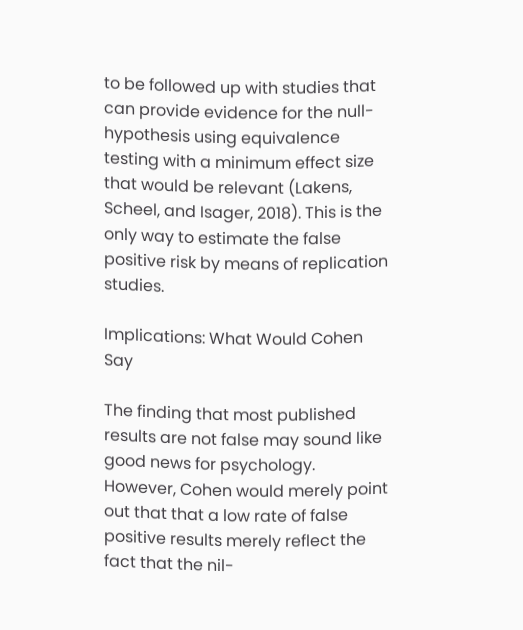to be followed up with studies that can provide evidence for the null-hypothesis using equivalence testing with a minimum effect size that would be relevant (Lakens, Scheel, and Isager, 2018). This is the only way to estimate the false positive risk by means of replication studies.

Implications: What Would Cohen Say

The finding that most published results are not false may sound like good news for psychology. However, Cohen would merely point out that that a low rate of false positive results merely reflect the fact that the nil-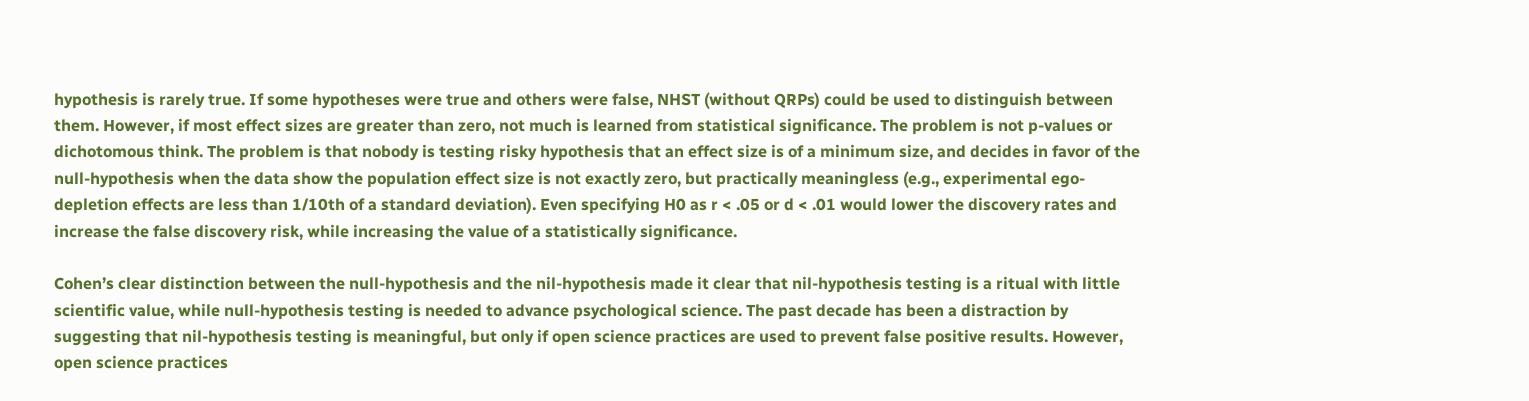hypothesis is rarely true. If some hypotheses were true and others were false, NHST (without QRPs) could be used to distinguish between them. However, if most effect sizes are greater than zero, not much is learned from statistical significance. The problem is not p-values or dichotomous think. The problem is that nobody is testing risky hypothesis that an effect size is of a minimum size, and decides in favor of the null-hypothesis when the data show the population effect size is not exactly zero, but practically meaningless (e.g., experimental ego-depletion effects are less than 1/10th of a standard deviation). Even specifying H0 as r < .05 or d < .01 would lower the discovery rates and increase the false discovery risk, while increasing the value of a statistically significance.

Cohen’s clear distinction between the null-hypothesis and the nil-hypothesis made it clear that nil-hypothesis testing is a ritual with little scientific value, while null-hypothesis testing is needed to advance psychological science. The past decade has been a distraction by suggesting that nil-hypothesis testing is meaningful, but only if open science practices are used to prevent false positive results. However, open science practices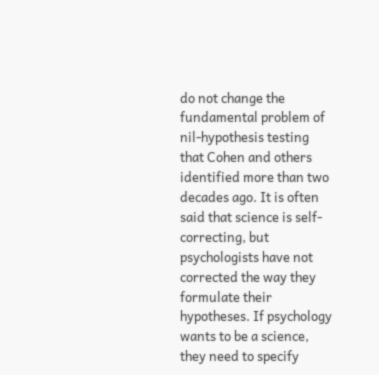do not change the fundamental problem of nil-hypothesis testing that Cohen and others identified more than two decades ago. It is often said that science is self-correcting, but psychologists have not corrected the way they formulate their hypotheses. If psychology wants to be a science, they need to specify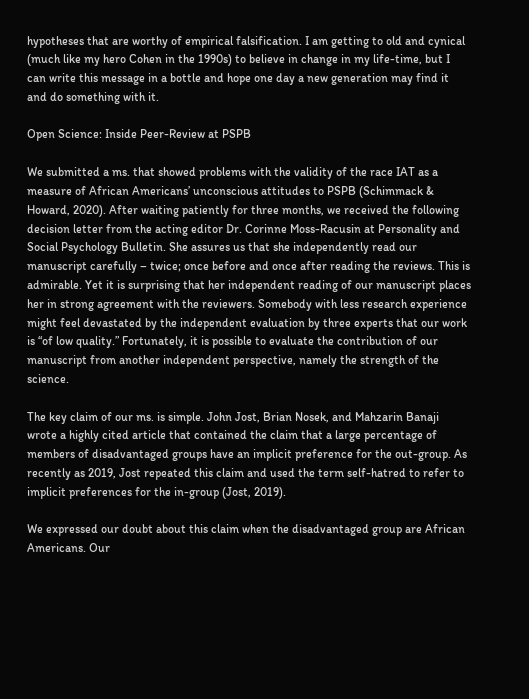hypotheses that are worthy of empirical falsification. I am getting to old and cynical (much like my hero Cohen in the 1990s) to believe in change in my life-time, but I can write this message in a bottle and hope one day a new generation may find it and do something with it.

Open Science: Inside Peer-Review at PSPB

We submitted a ms. that showed problems with the validity of the race IAT as a measure of African Americans’ unconscious attitudes to PSPB (Schimmack & Howard, 2020). After waiting patiently for three months, we received the following decision letter from the acting editor Dr. Corinne Moss-Racusin at Personality and Social Psychology Bulletin. She assures us that she independently read our manuscript carefully – twice; once before and once after reading the reviews. This is admirable. Yet it is surprising that her independent reading of our manuscript places her in strong agreement with the reviewers. Somebody with less research experience might feel devastated by the independent evaluation by three experts that our work is “of low quality.” Fortunately, it is possible to evaluate the contribution of our manuscript from another independent perspective, namely the strength of the science.

The key claim of our ms. is simple. John Jost, Brian Nosek, and Mahzarin Banaji wrote a highly cited article that contained the claim that a large percentage of members of disadvantaged groups have an implicit preference for the out-group. As recently as 2019, Jost repeated this claim and used the term self-hatred to refer to implicit preferences for the in-group (Jost, 2019).

We expressed our doubt about this claim when the disadvantaged group are African Americans. Our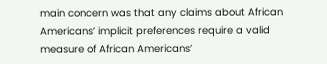main concern was that any claims about African Americans’ implicit preferences require a valid measure of African Americans’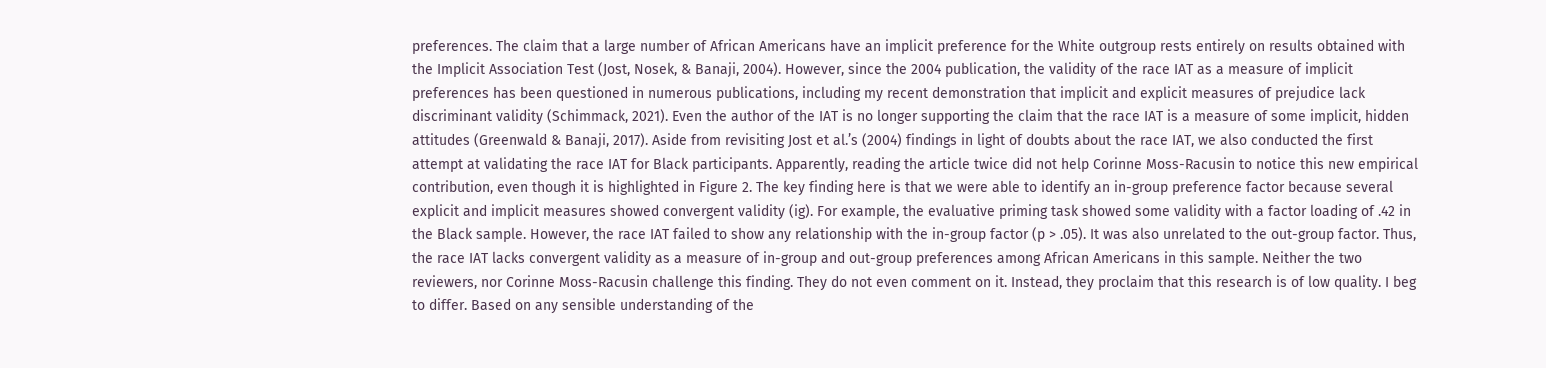preferences. The claim that a large number of African Americans have an implicit preference for the White outgroup rests entirely on results obtained with the Implicit Association Test (Jost, Nosek, & Banaji, 2004). However, since the 2004 publication, the validity of the race IAT as a measure of implicit preferences has been questioned in numerous publications, including my recent demonstration that implicit and explicit measures of prejudice lack discriminant validity (Schimmack, 2021). Even the author of the IAT is no longer supporting the claim that the race IAT is a measure of some implicit, hidden attitudes (Greenwald & Banaji, 2017). Aside from revisiting Jost et al.’s (2004) findings in light of doubts about the race IAT, we also conducted the first attempt at validating the race IAT for Black participants. Apparently, reading the article twice did not help Corinne Moss-Racusin to notice this new empirical contribution, even though it is highlighted in Figure 2. The key finding here is that we were able to identify an in-group preference factor because several explicit and implicit measures showed convergent validity (ig). For example, the evaluative priming task showed some validity with a factor loading of .42 in the Black sample. However, the race IAT failed to show any relationship with the in-group factor (p > .05). It was also unrelated to the out-group factor. Thus, the race IAT lacks convergent validity as a measure of in-group and out-group preferences among African Americans in this sample. Neither the two reviewers, nor Corinne Moss-Racusin challenge this finding. They do not even comment on it. Instead, they proclaim that this research is of low quality. I beg to differ. Based on any sensible understanding of the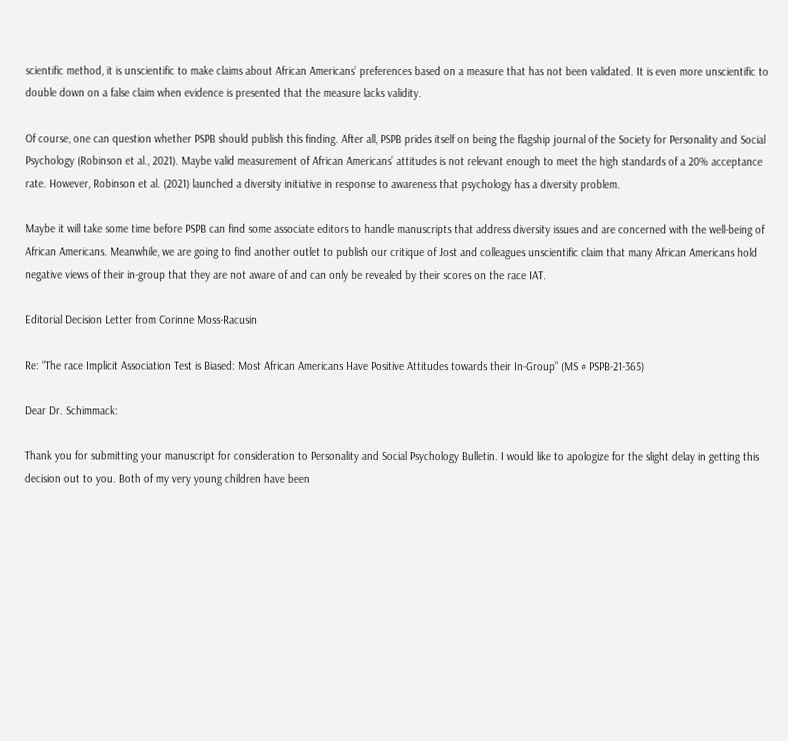scientific method, it is unscientific to make claims about African Americans’ preferences based on a measure that has not been validated. It is even more unscientific to double down on a false claim when evidence is presented that the measure lacks validity.

Of course, one can question whether PSPB should publish this finding. After all, PSPB prides itself on being the flagship journal of the Society for Personality and Social Psychology (Robinson et al., 2021). Maybe valid measurement of African Americans’ attitudes is not relevant enough to meet the high standards of a 20% acceptance rate. However, Robinson et al. (2021) launched a diversity initiative in response to awareness that psychology has a diversity problem.

Maybe it will take some time before PSPB can find some associate editors to handle manuscripts that address diversity issues and are concerned with the well-being of African Americans. Meanwhile, we are going to find another outlet to publish our critique of Jost and colleagues unscientific claim that many African Americans hold negative views of their in-group that they are not aware of and can only be revealed by their scores on the race IAT.

Editorial Decision Letter from Corinne Moss-Racusin

Re: “The race Implicit Association Test is Biased: Most African Americans Have Positive Attitudes towards their In-Group” (MS # PSPB-21-365)

Dear Dr. Schimmack:

Thank you for submitting your manuscript for consideration to Personality and Social Psychology Bulletin. I would like to apologize for the slight delay in getting this decision out to you. Both of my very young children have been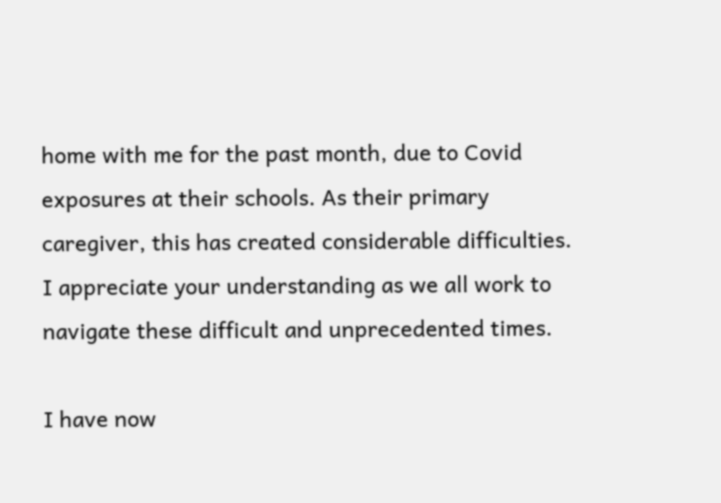home with me for the past month, due to Covid exposures at their schools. As their primary caregiver, this has created considerable difficulties. I appreciate your understanding as we all work to navigate these difficult and unprecedented times.

I have now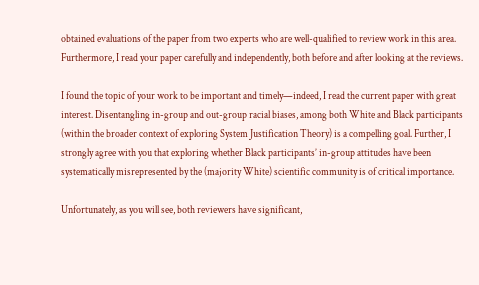obtained evaluations of the paper from two experts who are well-qualified to review work in this area.  Furthermore, I read your paper carefully and independently, both before and after looking at the reviews.

I found the topic of your work to be important and timely—indeed, I read the current paper with great interest. Disentangling in-group and out-group racial biases, among both White and Black participants (within the broader context of exploring System Justification Theory) is a compelling goal. Further, I strongly agree with you that exploring whether Black participants’ in-group attitudes have been systematically misrepresented by the (majority White) scientific community is of critical importance.

Unfortunately, as you will see, both reviewers have significant,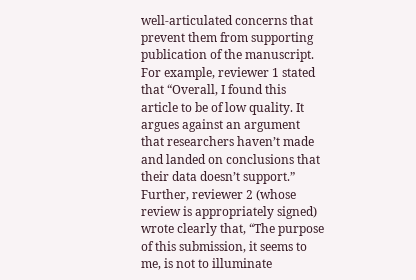well-articulated concerns that prevent them from supporting publication of the manuscript. For example, reviewer 1 stated that “Overall, I found this article to be of low quality. It argues against an argument that researchers haven’t made and landed on conclusions that their data doesn’t support.” Further, reviewer 2 (whose review is appropriately signed) wrote clearly that, “The purpose of this submission, it seems to me, is not to illuminate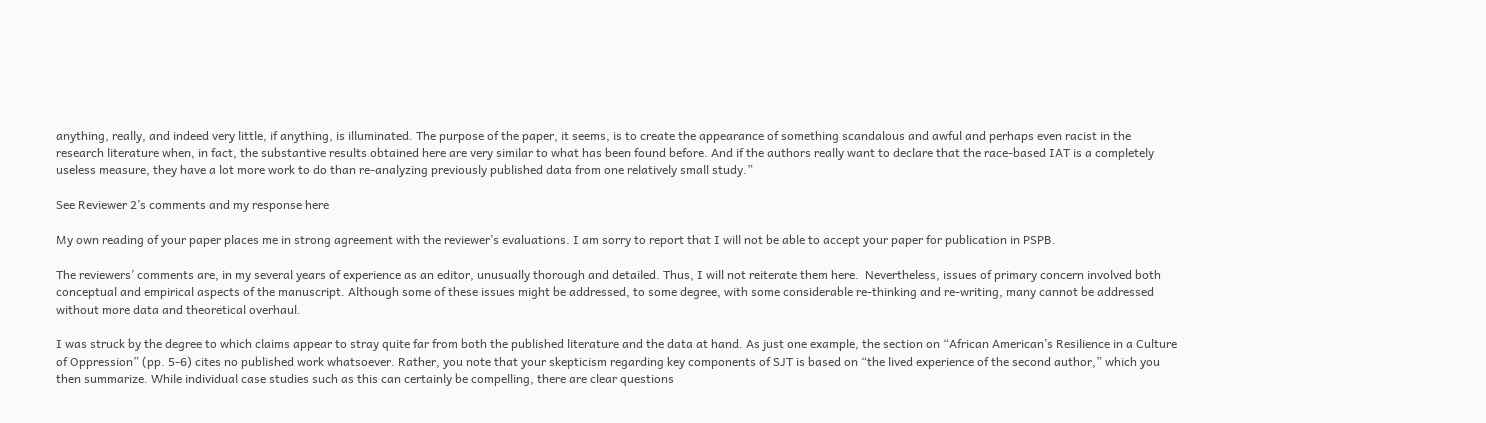anything, really, and indeed very little, if anything, is illuminated. The purpose of the paper, it seems, is to create the appearance of something scandalous and awful and perhaps even racist in the research literature when, in fact, the substantive results obtained here are very similar to what has been found before. And if the authors really want to declare that the race-based IAT is a completely useless measure, they have a lot more work to do than re-analyzing previously published data from one relatively small study.”

See Reviewer 2’s comments and my response here

My own reading of your paper places me in strong agreement with the reviewer’s evaluations. I am sorry to report that I will not be able to accept your paper for publication in PSPB.

The reviewers’ comments are, in my several years of experience as an editor, unusually thorough and detailed. Thus, I will not reiterate them here.  Nevertheless, issues of primary concern involved both conceptual and empirical aspects of the manuscript. Although some of these issues might be addressed, to some degree, with some considerable re-thinking and re-writing, many cannot be addressed without more data and theoretical overhaul.

I was struck by the degree to which claims appear to stray quite far from both the published literature and the data at hand. As just one example, the section on “African American’s Resilience in a Culture of Oppression” (pp. 5-6) cites no published work whatsoever. Rather, you note that your skepticism regarding key components of SJT is based on “the lived experience of the second author,” which you then summarize. While individual case studies such as this can certainly be compelling, there are clear questions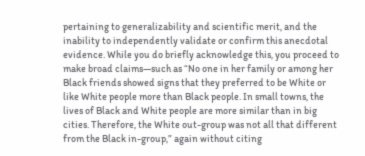pertaining to generalizability and scientific merit, and the inability to independently validate or confirm this anecdotal evidence. While you do briefly acknowledge this, you proceed to make broad claims—such as “No one in her family or among her Black friends showed signs that they preferred to be White or like White people more than Black people. In small towns, the lives of Black and White people are more similar than in big cities. Therefore, the White out-group was not all that different from the Black in-group,” again without citing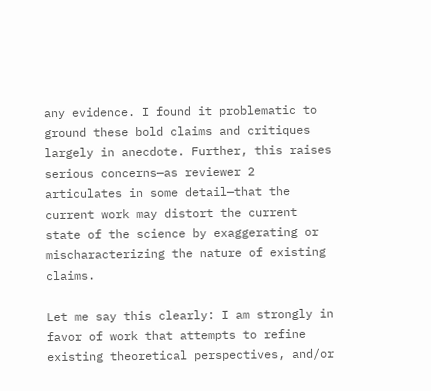any evidence. I found it problematic to ground these bold claims and critiques largely in anecdote. Further, this raises serious concerns—as reviewer 2 articulates in some detail—that the current work may distort the current state of the science by exaggerating or mischaracterizing the nature of existing claims.

Let me say this clearly: I am strongly in favor of work that attempts to refine existing theoretical perspectives, and/or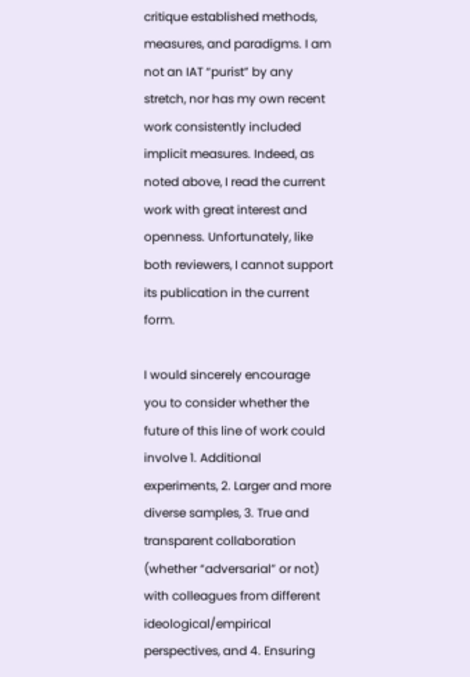critique established methods, measures, and paradigms. I am not an IAT “purist” by any stretch, nor has my own recent work consistently included implicit measures. Indeed, as noted above, I read the current work with great interest and openness. Unfortunately, like both reviewers, I cannot support its publication in the current form.

I would sincerely encourage you to consider whether the future of this line of work could involve 1. Additional experiments, 2. Larger and more diverse samples, 3. True and transparent collaboration (whether “adversarial” or not) with colleagues from different ideological/empirical perspectives, and 4. Ensuring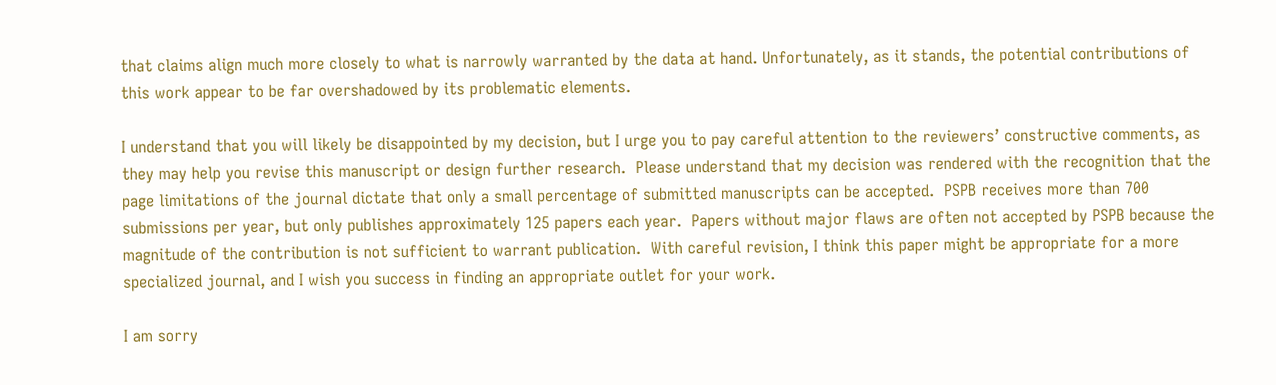that claims align much more closely to what is narrowly warranted by the data at hand. Unfortunately, as it stands, the potential contributions of this work appear to be far overshadowed by its problematic elements.

I understand that you will likely be disappointed by my decision, but I urge you to pay careful attention to the reviewers’ constructive comments, as they may help you revise this manuscript or design further research.  Please understand that my decision was rendered with the recognition that the page limitations of the journal dictate that only a small percentage of submitted manuscripts can be accepted.  PSPB receives more than 700 submissions per year, but only publishes approximately 125 papers each year.  Papers without major flaws are often not accepted by PSPB because the magnitude of the contribution is not sufficient to warrant publication.  With careful revision, I think this paper might be appropriate for a more specialized journal, and I wish you success in finding an appropriate outlet for your work.

I am sorry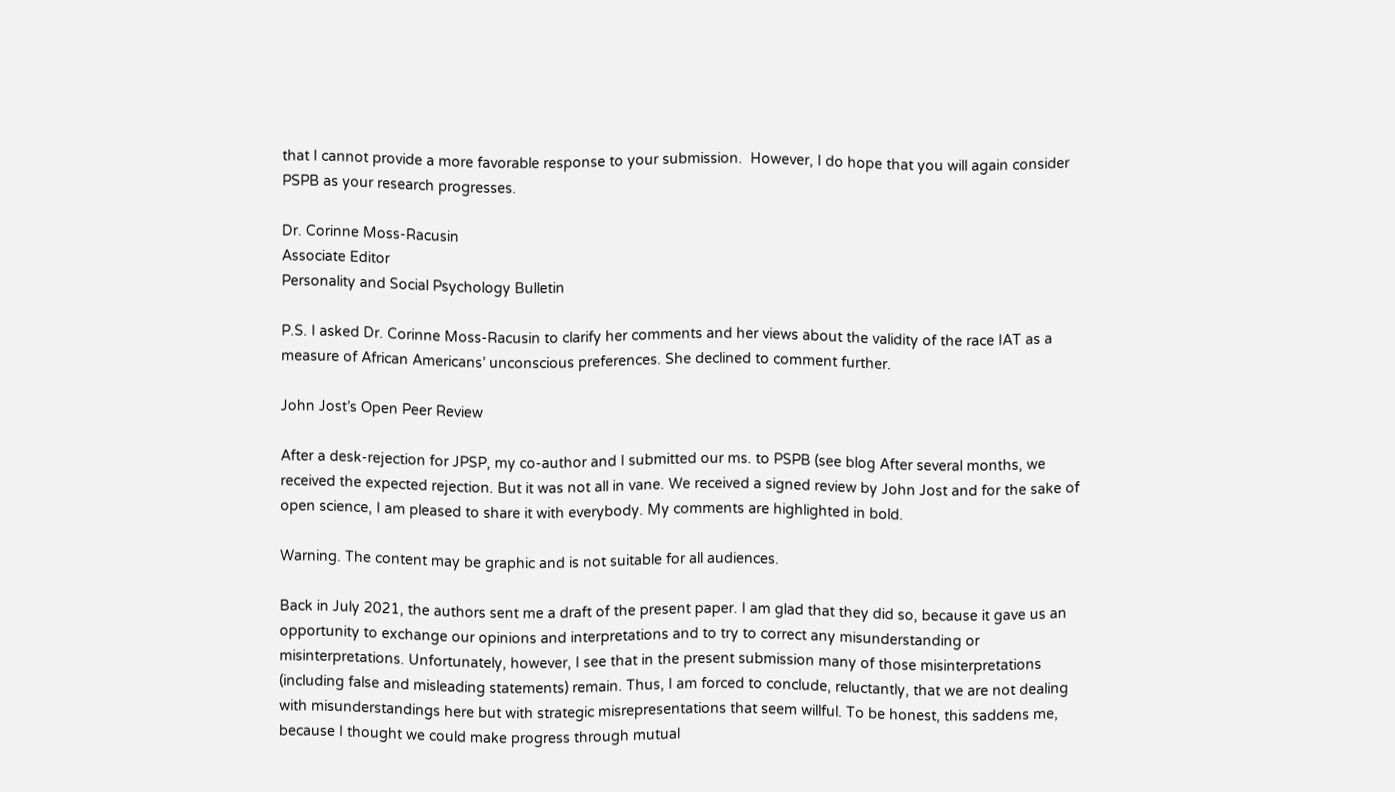that I cannot provide a more favorable response to your submission.  However, I do hope that you will again consider PSPB as your research progresses.

Dr. Corinne Moss-Racusin
Associate Editor
Personality and Social Psychology Bulletin

P.S. I asked Dr. Corinne Moss-Racusin to clarify her comments and her views about the validity of the race IAT as a measure of African Americans’ unconscious preferences. She declined to comment further.

John Jost’s Open Peer Review

After a desk-rejection for JPSP, my co-author and I submitted our ms. to PSPB (see blog After several months, we received the expected rejection. But it was not all in vane. We received a signed review by John Jost and for the sake of open science, I am pleased to share it with everybody. My comments are highlighted in bold.

Warning. The content may be graphic and is not suitable for all audiences.

Back in July 2021, the authors sent me a draft of the present paper. I am glad that they did so, because it gave us an opportunity to exchange our opinions and interpretations and to try to correct any misunderstanding or misinterpretations. Unfortunately, however, I see that in the present submission many of those misinterpretations (including false and misleading statements) remain. Thus, I am forced to conclude, reluctantly, that we are not dealing with misunderstandings here but with strategic misrepresentations that seem willful. To be honest, this saddens me, because I thought we could make progress through mutual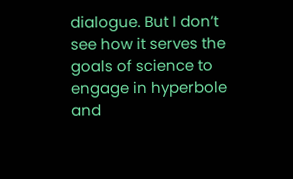dialogue. But I don’t see how it serves the goals of science to engage in hyperbole and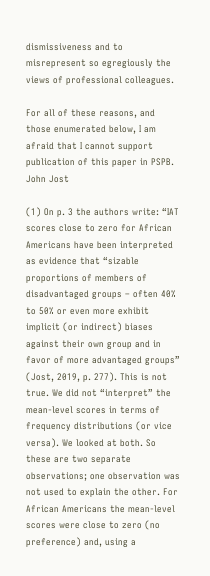dismissiveness and to misrepresent so egregiously the views of professional colleagues.

For all of these reasons, and those enumerated below, I am afraid that I cannot support publication of this paper in PSPB.
John Jost

(1) On p. 3 the authors write: “IAT scores close to zero for African Americans have been interpreted as evidence that “sizable proportions of members of disadvantaged groups – often 40% to 50% or even more exhibit implicit (or indirect) biases against their own group and in favor of more advantaged groups” (Jost, 2019, p. 277). This is not true. We did not “interpret” the mean-level scores in terms of frequency distributions (or vice versa). We looked at both. So these are two separate observations; one observation was not used to explain the other. For African Americans the mean-level scores were close to zero (no preference) and, using a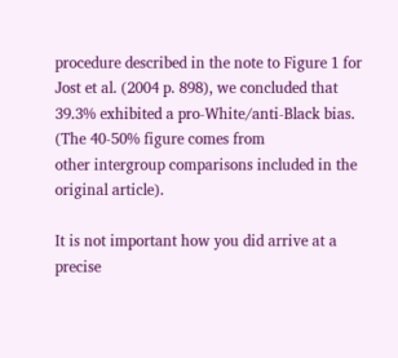procedure described in the note to Figure 1 for Jost et al. (2004 p. 898), we concluded that 39.3% exhibited a pro-White/anti-Black bias. (The 40-50% figure comes from
other intergroup comparisons included in the original article).

It is not important how you did arrive at a precise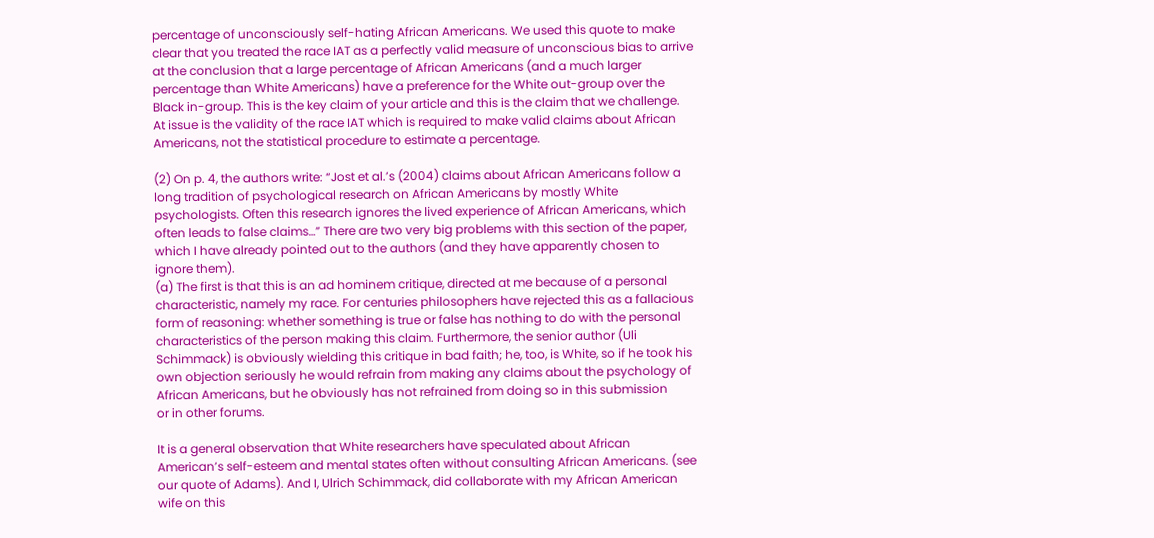percentage of unconsciously self-hating African Americans. We used this quote to make clear that you treated the race IAT as a perfectly valid measure of unconscious bias to arrive at the conclusion that a large percentage of African Americans (and a much larger percentage than White Americans) have a preference for the White out-group over the Black in-group. This is the key claim of your article and this is the claim that we challenge. At issue is the validity of the race IAT which is required to make valid claims about African Americans, not the statistical procedure to estimate a percentage.

(2) On p. 4, the authors write: “Jost et al.’s (2004) claims about African Americans follow a long tradition of psychological research on African Americans by mostly White psychologists. Often this research ignores the lived experience of African Americans, which often leads to false claims…” There are two very big problems with this section of the paper, which I have already pointed out to the authors (and they have apparently chosen to ignore them).
(a) The first is that this is an ad hominem critique, directed at me because of a personal characteristic, namely my race. For centuries philosophers have rejected this as a fallacious form of reasoning: whether something is true or false has nothing to do with the personal characteristics of the person making this claim. Furthermore, the senior author (Uli Schimmack) is obviously wielding this critique in bad faith; he, too, is White, so if he took his own objection seriously he would refrain from making any claims about the psychology of African Americans, but he obviously has not refrained from doing so in this submission
or in other forums.

It is a general observation that White researchers have speculated about African American’s self-esteem and mental states often without consulting African Americans. (see our quote of Adams). And I, Ulrich Schimmack, did collaborate with my African American wife on this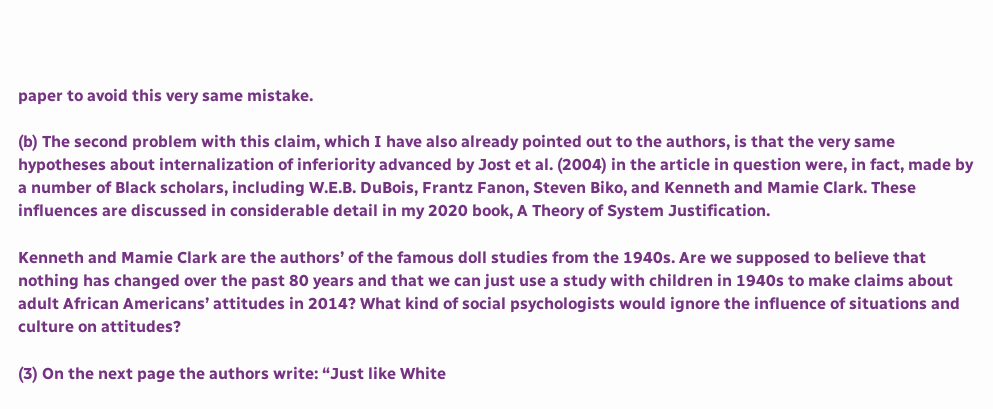paper to avoid this very same mistake.

(b) The second problem with this claim, which I have also already pointed out to the authors, is that the very same hypotheses about internalization of inferiority advanced by Jost et al. (2004) in the article in question were, in fact, made by a number of Black scholars, including W.E.B. DuBois, Frantz Fanon, Steven Biko, and Kenneth and Mamie Clark. These influences are discussed in considerable detail in my 2020 book, A Theory of System Justification.

Kenneth and Mamie Clark are the authors’ of the famous doll studies from the 1940s. Are we supposed to believe that nothing has changed over the past 80 years and that we can just use a study with children in 1940s to make claims about adult African Americans’ attitudes in 2014? What kind of social psychologists would ignore the influence of situations and culture on attitudes?

(3) On the next page the authors write: “Just like White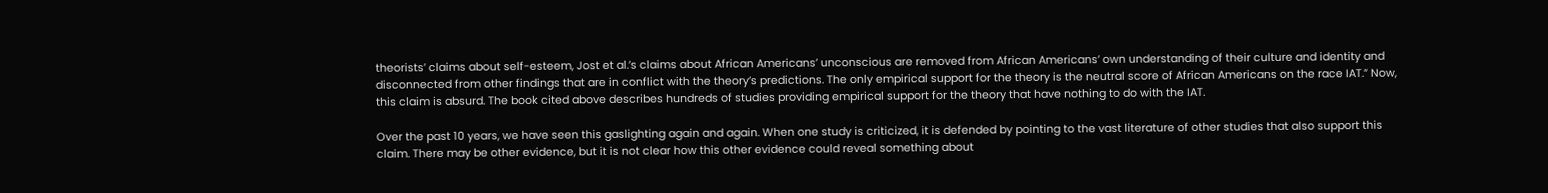theorists’ claims about self-esteem, Jost et al.’s claims about African Americans’ unconscious are removed from African Americans’ own understanding of their culture and identity and disconnected from other findings that are in conflict with the theory’s predictions. The only empirical support for the theory is the neutral score of African Americans on the race IAT.” Now, this claim is absurd. The book cited above describes hundreds of studies providing empirical support for the theory that have nothing to do with the IAT.

Over the past 10 years, we have seen this gaslighting again and again. When one study is criticized, it is defended by pointing to the vast literature of other studies that also support this claim. There may be other evidence, but it is not clear how this other evidence could reveal something about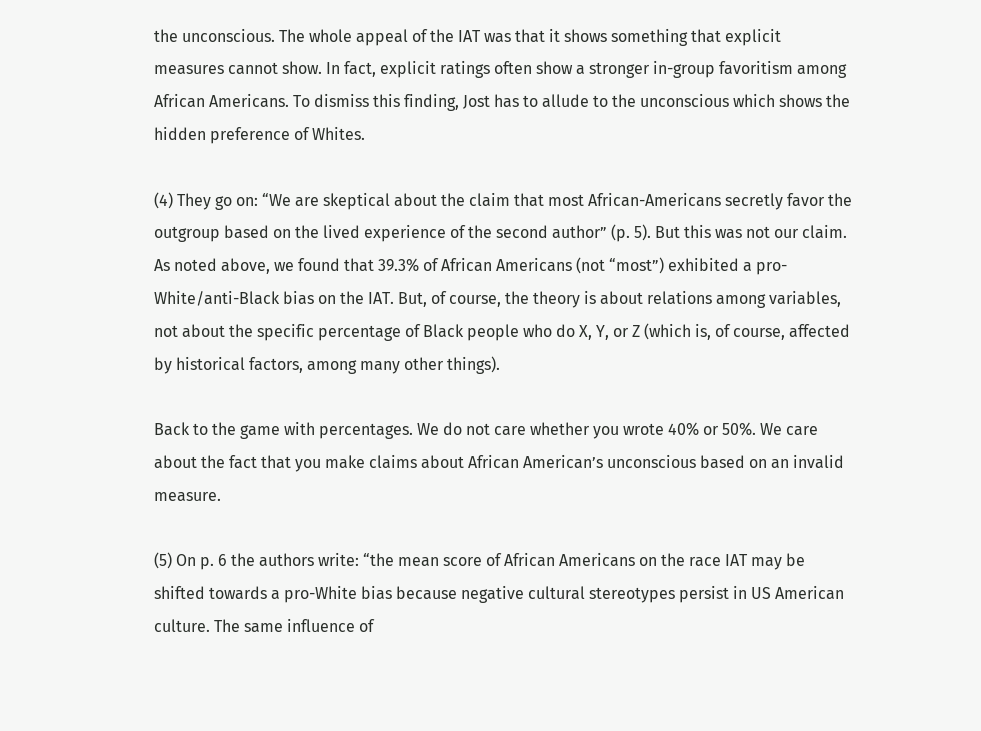the unconscious. The whole appeal of the IAT was that it shows something that explicit measures cannot show. In fact, explicit ratings often show a stronger in-group favoritism among African Americans. To dismiss this finding, Jost has to allude to the unconscious which shows the hidden preference of Whites.

(4) They go on: “We are skeptical about the claim that most African-Americans secretly favor the outgroup based on the lived experience of the second author” (p. 5). But this was not our claim. As noted above, we found that 39.3% of African Americans (not “most”) exhibited a pro-White/anti-Black bias on the IAT. But, of course, the theory is about relations among variables, not about the specific percentage of Black people who do X, Y, or Z (which is, of course, affected by historical factors, among many other things).

Back to the game with percentages. We do not care whether you wrote 40% or 50%. We care about the fact that you make claims about African American’s unconscious based on an invalid measure.

(5) On p. 6 the authors write: “the mean score of African Americans on the race IAT may be shifted towards a pro-White bias because negative cultural stereotypes persist in US American culture. The same influence of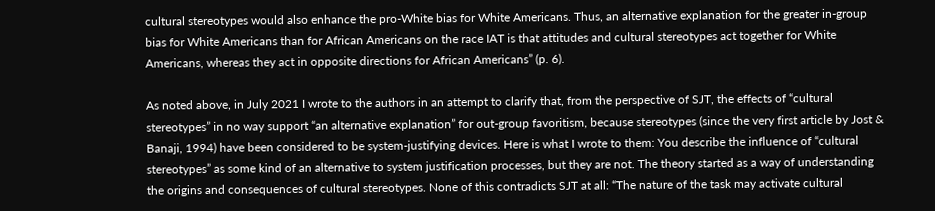cultural stereotypes would also enhance the pro-White bias for White Americans. Thus, an alternative explanation for the greater in-group bias for White Americans than for African Americans on the race IAT is that attitudes and cultural stereotypes act together for White Americans, whereas they act in opposite directions for African Americans” (p. 6).

As noted above, in July 2021 I wrote to the authors in an attempt to clarify that, from the perspective of SJT, the effects of “cultural stereotypes” in no way support “an alternative explanation” for out-group favoritism, because stereotypes (since the very first article by Jost & Banaji, 1994) have been considered to be system-justifying devices. Here is what I wrote to them: You describe the influence of “cultural stereotypes” as some kind of an alternative to system justification processes, but they are not. The theory started as a way of understanding the origins and consequences of cultural stereotypes. None of this contradicts SJT at all: “The nature of the task may activate cultural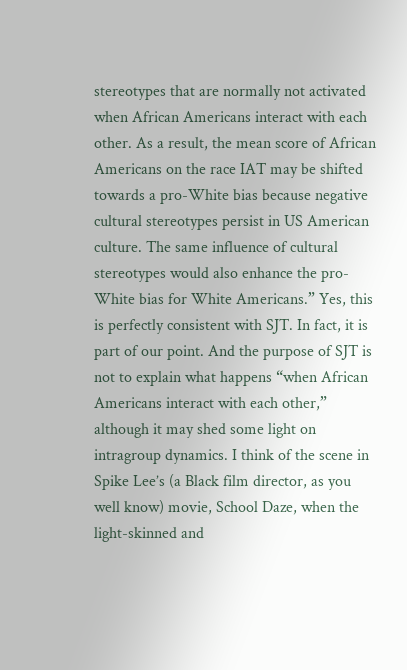stereotypes that are normally not activated when African Americans interact with each other. As a result, the mean score of African Americans on the race IAT may be shifted towards a pro-White bias because negative cultural stereotypes persist in US American culture. The same influence of cultural stereotypes would also enhance the pro-White bias for White Americans.” Yes, this is perfectly consistent with SJT. In fact, it is part of our point. And the purpose of SJT is not to explain what happens “when African Americans interact with each other,” although it may shed some light on intragroup dynamics. I think of the scene in Spike Lee’s (a Black film director, as you well know) movie, School Daze, when the light-skinned and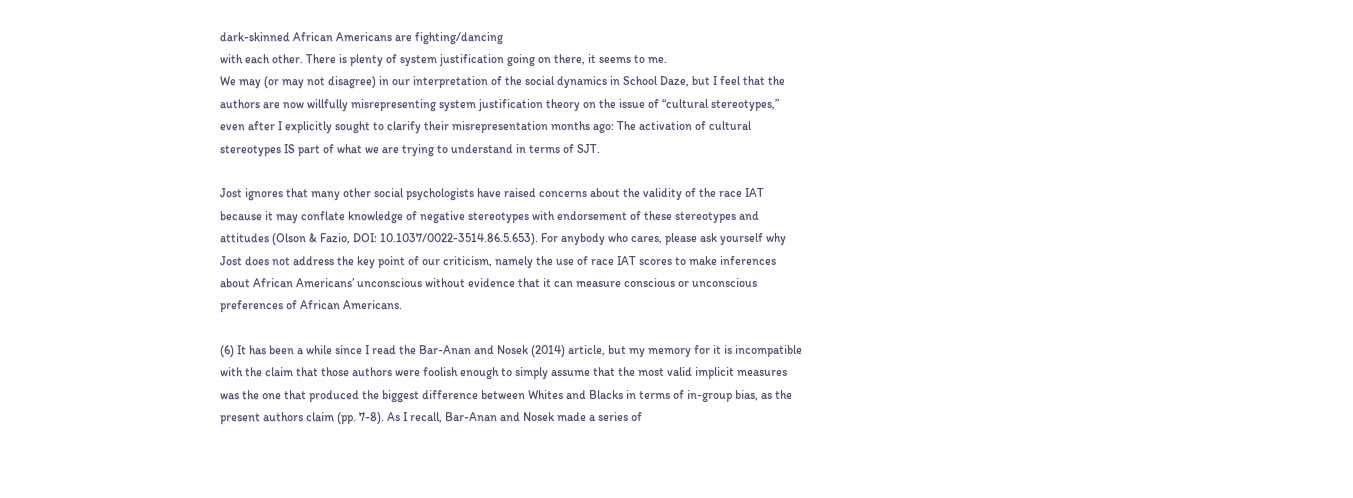dark-skinned African Americans are fighting/dancing
with each other. There is plenty of system justification going on there, it seems to me.
We may (or may not disagree) in our interpretation of the social dynamics in School Daze, but I feel that the authors are now willfully misrepresenting system justification theory on the issue of “cultural stereotypes,” even after I explicitly sought to clarify their misrepresentation months ago: The activation of cultural stereotypes IS part of what we are trying to understand in terms of SJT.

Jost ignores that many other social psychologists have raised concerns about the validity of the race IAT because it may conflate knowledge of negative stereotypes with endorsement of these stereotypes and attitudes (Olson & Fazio, DOI: 10.1037/0022-3514.86.5.653). For anybody who cares, please ask yourself why Jost does not address the key point of our criticism, namely the use of race IAT scores to make inferences about African Americans’ unconscious without evidence that it can measure conscious or unconscious preferences of African Americans.

(6) It has been a while since I read the Bar-Anan and Nosek (2014) article, but my memory for it is incompatible with the claim that those authors were foolish enough to simply assume that the most valid implicit measures was the one that produced the biggest difference between Whites and Blacks in terms of in-group bias, as the present authors claim (pp. 7-8). As I recall, Bar-Anan and Nosek made a series of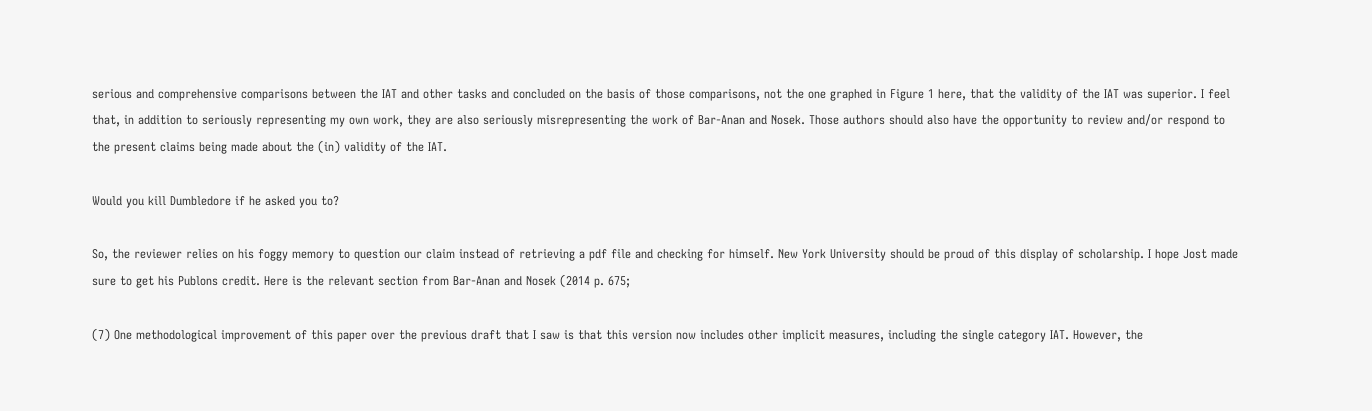serious and comprehensive comparisons between the IAT and other tasks and concluded on the basis of those comparisons, not the one graphed in Figure 1 here, that the validity of the IAT was superior. I feel that, in addition to seriously representing my own work, they are also seriously misrepresenting the work of Bar-Anan and Nosek. Those authors should also have the opportunity to review and/or respond to the present claims being made about the (in) validity of the IAT.

Would you kill Dumbledore if he asked you to?

So, the reviewer relies on his foggy memory to question our claim instead of retrieving a pdf file and checking for himself. New York University should be proud of this display of scholarship. I hope Jost made sure to get his Publons credit. Here is the relevant section from Bar-Anan and Nosek (2014 p. 675;

(7) One methodological improvement of this paper over the previous draft that I saw is that this version now includes other implicit measures, including the single category IAT. However, the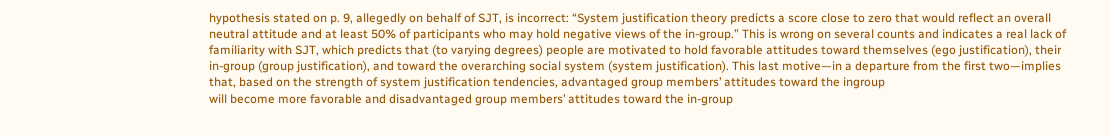hypothesis stated on p. 9, allegedly on behalf of SJT, is incorrect: “System justification theory predicts a score close to zero that would reflect an overall neutral attitude and at least 50% of participants who may hold negative views of the in-group.” This is wrong on several counts and indicates a real lack of familiarity with SJT, which predicts that (to varying degrees) people are motivated to hold favorable attitudes toward themselves (ego justification), their in-group (group justification), and toward the overarching social system (system justification). This last motive—in a departure from the first two—implies that, based on the strength of system justification tendencies, advantaged group members’ attitudes toward the ingroup
will become more favorable and disadvantaged group members’ attitudes toward the in-group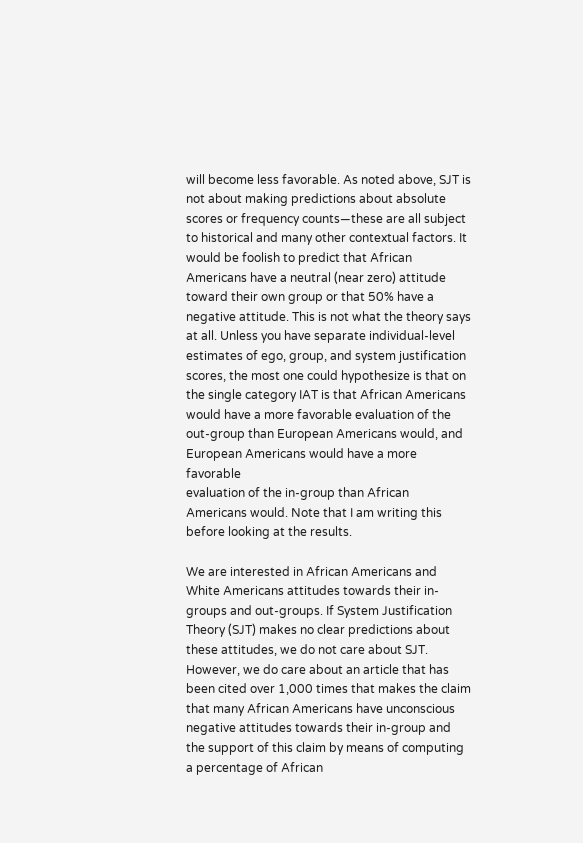will become less favorable. As noted above, SJT is not about making predictions about absolute scores or frequency counts—these are all subject to historical and many other contextual factors. It would be foolish to predict that African Americans have a neutral (near zero) attitude toward their own group or that 50% have a negative attitude. This is not what the theory says at all. Unless you have separate individual-level estimates of ego, group, and system justification scores, the most one could hypothesize is that on the single category IAT is that African Americans would have a more favorable evaluation of the out-group than European Americans would, and European Americans would have a more favorable
evaluation of the in-group than African Americans would. Note that I am writing this before looking at the results.

We are interested in African Americans and White Americans attitudes towards their in-groups and out-groups. If System Justification Theory (SJT) makes no clear predictions about these attitudes, we do not care about SJT. However, we do care about an article that has been cited over 1,000 times that makes the claim that many African Americans have unconscious negative attitudes towards their in-group and the support of this claim by means of computing a percentage of African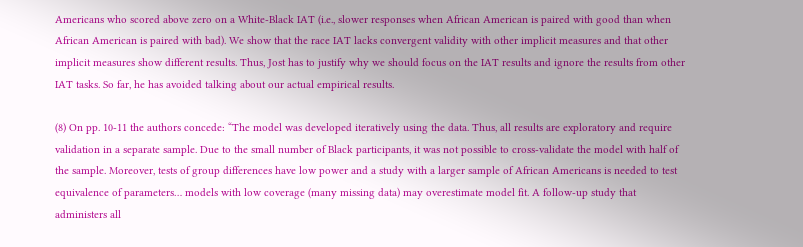Americans who scored above zero on a White-Black IAT (i.e., slower responses when African American is paired with good than when African American is paired with bad). We show that the race IAT lacks convergent validity with other implicit measures and that other implicit measures show different results. Thus, Jost has to justify why we should focus on the IAT results and ignore the results from other IAT tasks. So far, he has avoided talking about our actual empirical results.

(8) On pp. 10-11 the authors concede: “The model was developed iteratively using the data. Thus, all results are exploratory and require validation in a separate sample. Due to the small number of Black participants, it was not possible to cross-validate the model with half of the sample. Moreover, tests of group differences have low power and a study with a larger sample of African Americans is needed to test equivalence of parameters… models with low coverage (many missing data) may overestimate model fit. A follow-up study that administers all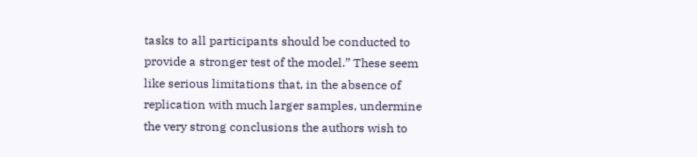tasks to all participants should be conducted to provide a stronger test of the model.” These seem like serious limitations that, in the absence of replication with much larger samples, undermine the very strong conclusions the authors wish to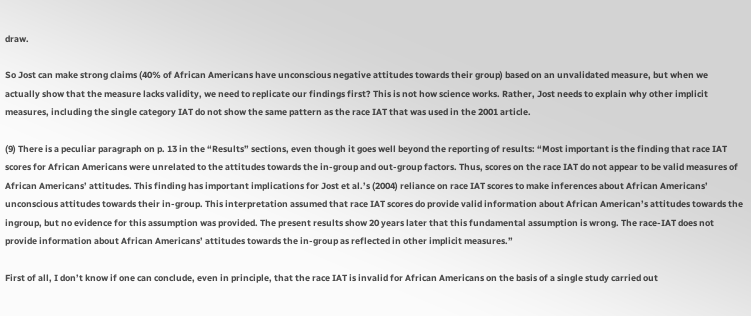draw.

So Jost can make strong claims (40% of African Americans have unconscious negative attitudes towards their group) based on an unvalidated measure, but when we actually show that the measure lacks validity, we need to replicate our findings first? This is not how science works. Rather, Jost needs to explain why other implicit measures, including the single category IAT do not show the same pattern as the race IAT that was used in the 2001 article.

(9) There is a peculiar paragraph on p. 13 in the “Results” sections, even though it goes well beyond the reporting of results: “Most important is the finding that race IAT scores for African Americans were unrelated to the attitudes towards the in-group and out-group factors. Thus, scores on the race IAT do not appear to be valid measures of African Americans’ attitudes. This finding has important implications for Jost et al.’s (2004) reliance on race IAT scores to make inferences about African Americans’ unconscious attitudes towards their in-group. This interpretation assumed that race IAT scores do provide valid information about African American’s attitudes towards the ingroup, but no evidence for this assumption was provided. The present results show 20 years later that this fundamental assumption is wrong. The race-IAT does not provide information about African Americans’ attitudes towards the in-group as reflected in other implicit measures.”

First of all, I don’t know if one can conclude, even in principle, that the race IAT is invalid for African Americans on the basis of a single study carried out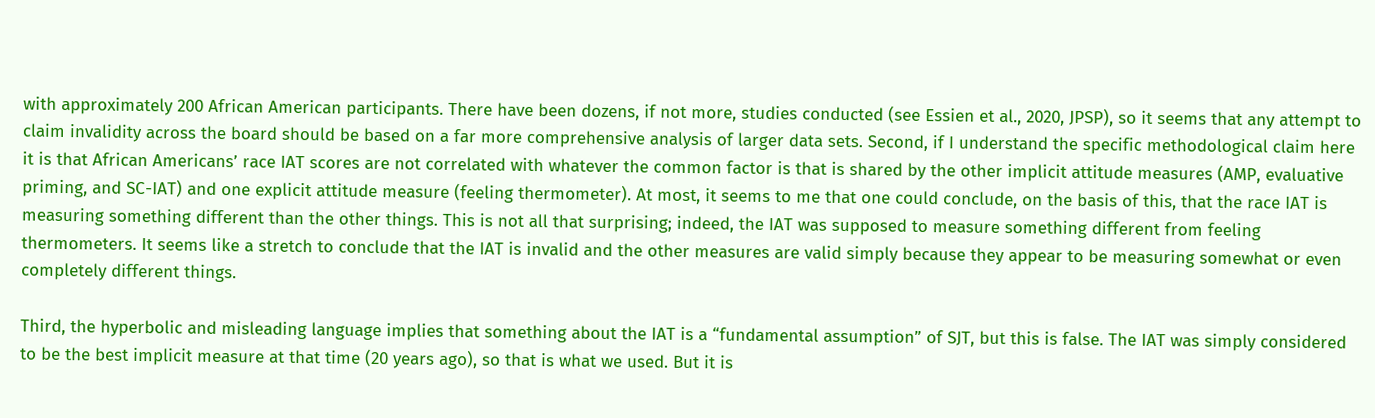with approximately 200 African American participants. There have been dozens, if not more, studies conducted (see Essien et al., 2020, JPSP), so it seems that any attempt to claim invalidity across the board should be based on a far more comprehensive analysis of larger data sets. Second, if I understand the specific methodological claim here it is that African Americans’ race IAT scores are not correlated with whatever the common factor is that is shared by the other implicit attitude measures (AMP, evaluative priming, and SC-IAT) and one explicit attitude measure (feeling thermometer). At most, it seems to me that one could conclude, on the basis of this, that the race IAT is measuring something different than the other things. This is not all that surprising; indeed, the IAT was supposed to measure something different from feeling thermometers. It seems like a stretch to conclude that the IAT is invalid and the other measures are valid simply because they appear to be measuring somewhat or even completely different things.

Third, the hyperbolic and misleading language implies that something about the IAT is a “fundamental assumption” of SJT, but this is false. The IAT was simply considered to be the best implicit measure at that time (20 years ago), so that is what we used. But it is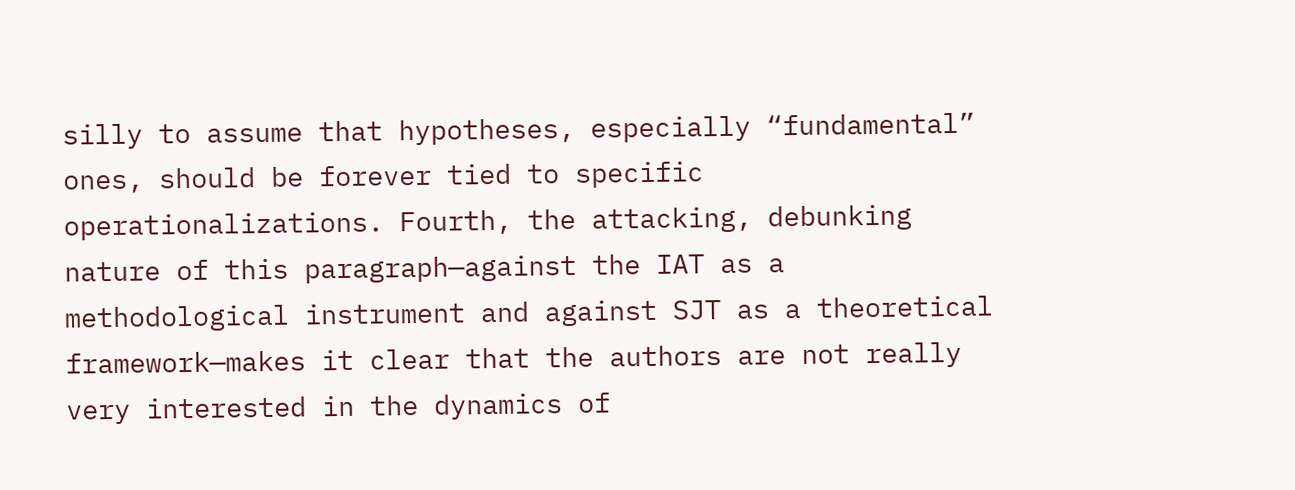silly to assume that hypotheses, especially “fundamental” ones, should be forever tied to specific operationalizations. Fourth, the attacking, debunking nature of this paragraph—against the IAT as a methodological instrument and against SJT as a theoretical framework—makes it clear that the authors are not really very interested in the dynamics of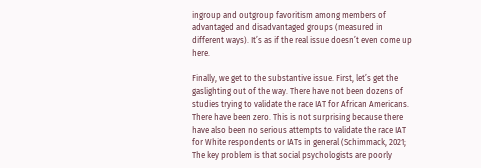ingroup and outgroup favoritism among members of advantaged and disadvantaged groups (measured in different ways). It’s as if the real issue doesn’t even come up here.

Finally, we get to the substantive issue. First, let’s get the gaslighting out of the way. There have not been dozens of studies trying to validate the race IAT for African Americans. There have been zero. This is not surprising because there have also been no serious attempts to validate the race IAT for White respondents or IATs in general (Schimmack, 2021; The key problem is that social psychologists are poorly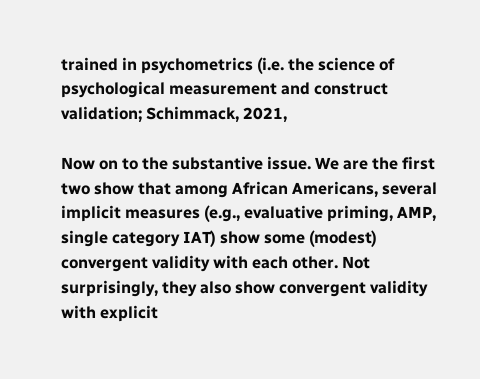trained in psychometrics (i.e. the science of psychological measurement and construct validation; Schimmack, 2021,

Now on to the substantive issue. We are the first two show that among African Americans, several implicit measures (e.g., evaluative priming, AMP, single category IAT) show some (modest) convergent validity with each other. Not surprisingly, they also show convergent validity with explicit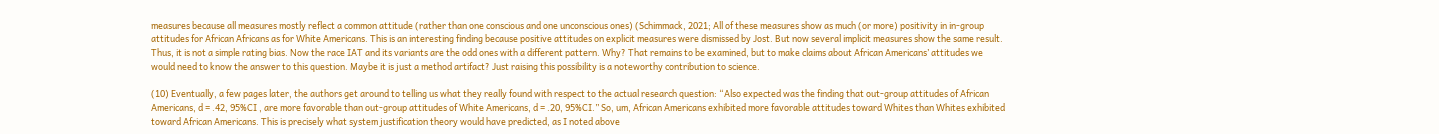measures because all measures mostly reflect a common attitude (rather than one conscious and one unconscious ones) (Schimmack, 2021; All of these measures show as much (or more) positivity in in-group attitudes for African Africans as for White Americans. This is an interesting finding because positive attitudes on explicit measures were dismissed by Jost. But now several implicit measures show the same result. Thus, it is not a simple rating bias. Now the race IAT and its variants are the odd ones with a different pattern. Why? That remains to be examined, but to make claims about African Americans’ attitudes we would need to know the answer to this question. Maybe it is just a method artifact? Just raising this possibility is a noteworthy contribution to science.

(10) Eventually, a few pages later, the authors get around to telling us what they really found with respect to the actual research question: “Also expected was the finding that out-group attitudes of African Americans, d = .42, 95%CI , are more favorable than out-group attitudes of White Americans, d = .20, 95%CI.” So, um, African Americans exhibited more favorable attitudes toward Whites than Whites exhibited toward African Americans. This is precisely what system justification theory would have predicted, as I noted above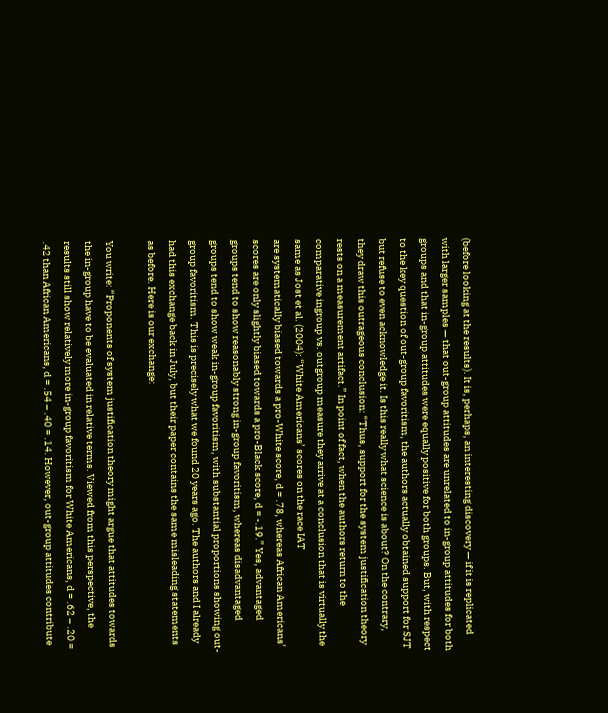(before looking at the results). It is, perhaps, an interesting discovery — if it is replicated with larger samples — that out-group attitudes are unrelated to in-group attitudes for both groups and that in-group attitudes were equally positive for both groups. But, with respect to the key question of out-group favoritism, the authors actually obtained support for SJT but refuse to even acknowledge it. Is this really what science is about? On the contrary, they draw this outrageous conclusion: “Thus, support for the system justification theory rests on a measurement artifact.” In point of fact, when the authors return to the comparative ingroup vs. outgroup measure they arrive at a conclusion that is virtually the same as Jost et al. (2004): “White Americans’ scores on the race IAT
are systematically biased towards a pro-White score, d = .78, whereas African Americans’ scores are only slightly biased towards a pro-Black score, d = -.19.” Yes, advantaged groups tend to show reasonably strong in-group favoritism, whereas disadvantaged groups tend to show weak in-group favoritism, with substantial proportions showing out-group favoritism. This is precisely what we found 20 years ago. The authors and I already had this exchange back in July, but their paper contains the same misleading statements as before. Here is our exchange:

You write: “Proponents of system justification theory might argue that attitudes towards the in-group have to be evaluated in relative terms. Viewed from this perspective, the results still show relatively more in-group favoritism for White Americans, d = .62 – .20 = .42 than African Americans, d = .54 – .40 = .14. However, out-group attitudes contribute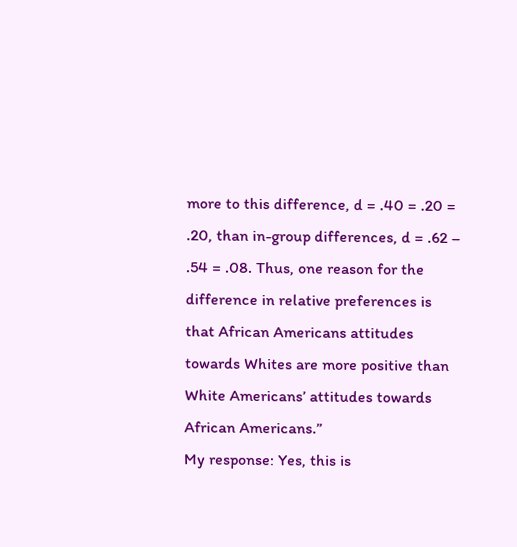more to this difference, d = .40 = .20 = .20, than in-group differences, d = .62 – .54 = .08. Thus, one reason for the difference in relative preferences is that African Americans attitudes towards Whites are more positive than White Americans’ attitudes towards African Americans.”
My response: Yes, this is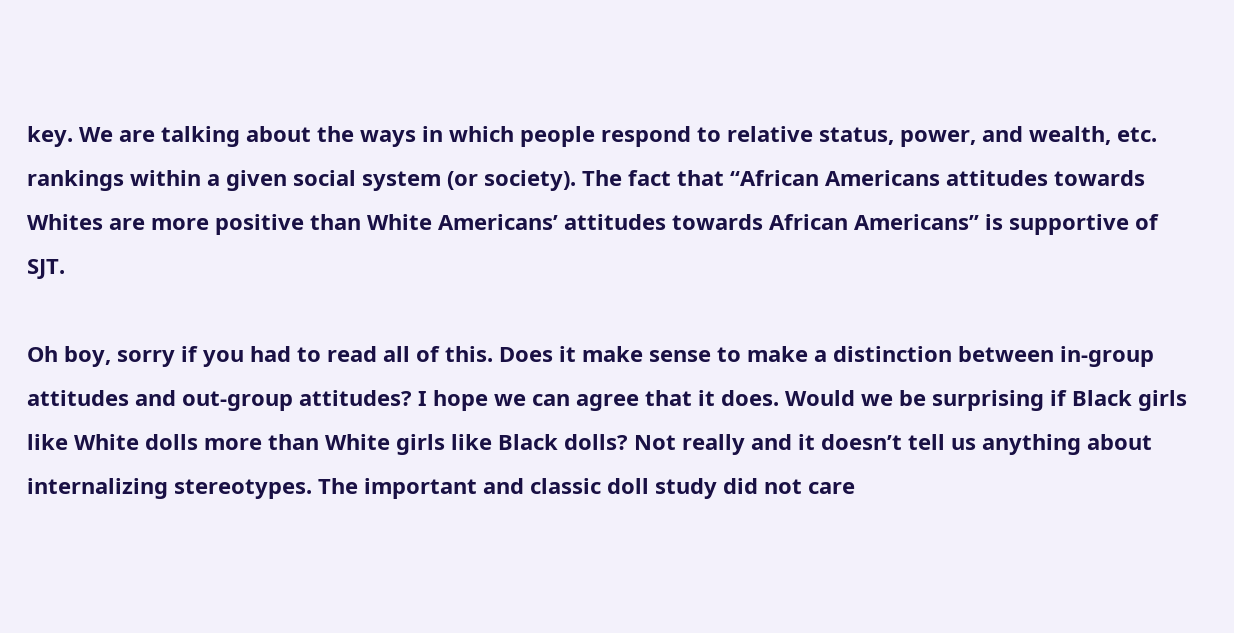key. We are talking about the ways in which people respond to relative status, power, and wealth, etc. rankings within a given social system (or society). The fact that “African Americans attitudes towards Whites are more positive than White Americans’ attitudes towards African Americans” is supportive of SJT.

Oh boy, sorry if you had to read all of this. Does it make sense to make a distinction between in-group attitudes and out-group attitudes? I hope we can agree that it does. Would we be surprising if Black girls like White dolls more than White girls like Black dolls? Not really and it doesn’t tell us anything about internalizing stereotypes. The important and classic doll study did not care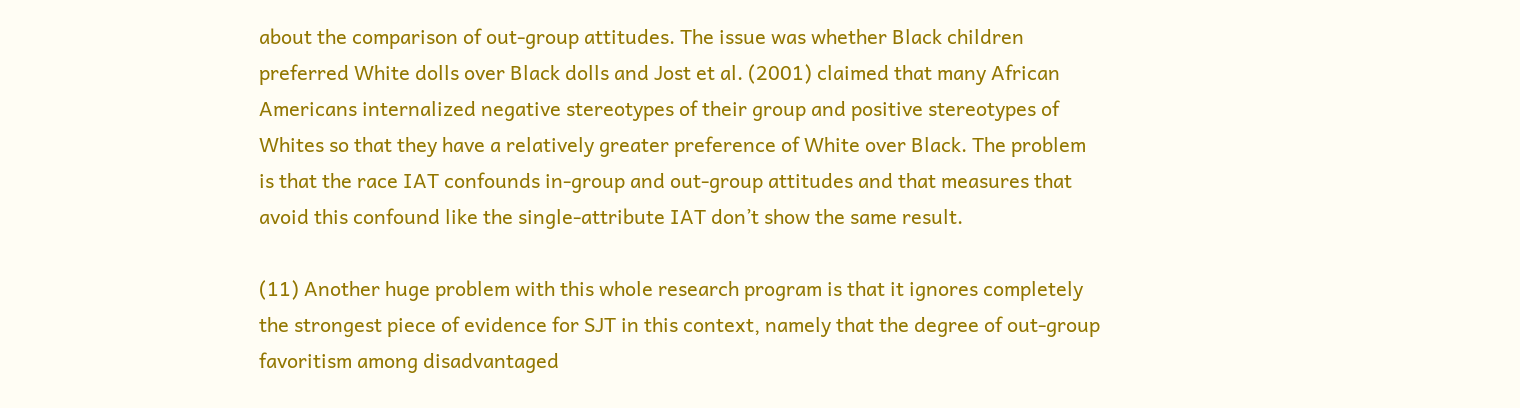about the comparison of out-group attitudes. The issue was whether Black children preferred White dolls over Black dolls and Jost et al. (2001) claimed that many African Americans internalized negative stereotypes of their group and positive stereotypes of Whites so that they have a relatively greater preference of White over Black. The problem is that the race IAT confounds in-group and out-group attitudes and that measures that avoid this confound like the single-attribute IAT don’t show the same result.

(11) Another huge problem with this whole research program is that it ignores completely the strongest piece of evidence for SJT in this context, namely that the degree of out-group favoritism among disadvantaged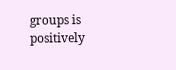groups is positively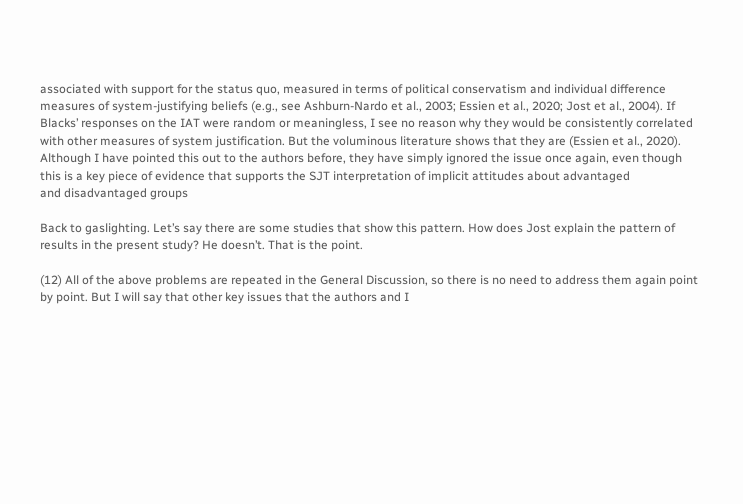associated with support for the status quo, measured in terms of political conservatism and individual difference measures of system-justifying beliefs (e.g., see Ashburn-Nardo et al., 2003; Essien et al., 2020; Jost et al., 2004). If Blacks’ responses on the IAT were random or meaningless, I see no reason why they would be consistently correlated with other measures of system justification. But the voluminous literature shows that they are (Essien et al., 2020). Although I have pointed this out to the authors before, they have simply ignored the issue once again, even though this is a key piece of evidence that supports the SJT interpretation of implicit attitudes about advantaged
and disadvantaged groups

Back to gaslighting. Let’s say there are some studies that show this pattern. How does Jost explain the pattern of results in the present study? He doesn’t. That is the point.

(12) All of the above problems are repeated in the General Discussion, so there is no need to address them again point by point. But I will say that other key issues that the authors and I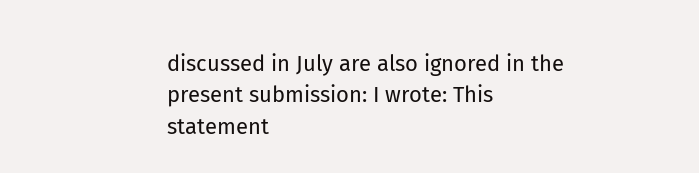discussed in July are also ignored in the present submission: I wrote: This statement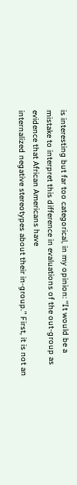is interesting but far too categorical, in my opinion: “It would be a mistake to interpret this difference in evaluations of the out-group as evidence that African Americans have
internalized negative stereotypes about their in-group.” First, it is not an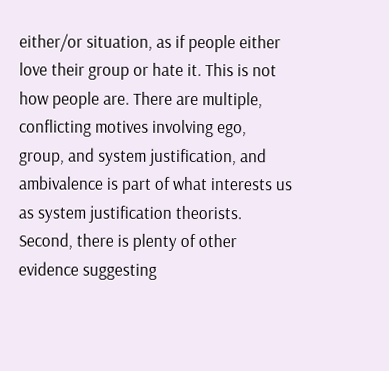either/or situation, as if people either love their group or hate it. This is not how people are. There are multiple, conflicting motives involving ego, group, and system justification, and ambivalence is part of what interests us as system justification theorists. Second, there is plenty of other evidence suggesting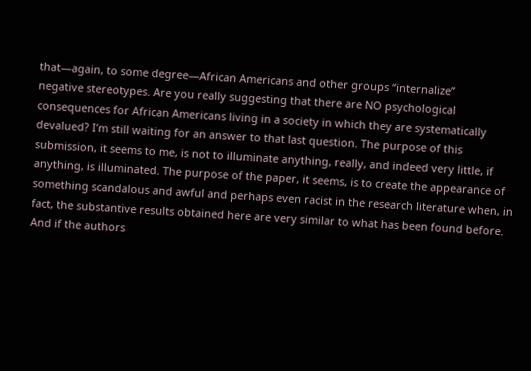that—again, to some degree—African Americans and other groups “internalize”
negative stereotypes. Are you really suggesting that there are NO psychological consequences for African Americans living in a society in which they are systematically devalued? I’m still waiting for an answer to that last question. The purpose of this submission, it seems to me, is not to illuminate anything, really, and indeed very little, if anything, is illuminated. The purpose of the paper, it seems, is to create the appearance of something scandalous and awful and perhaps even racist in the research literature when, in fact, the substantive results obtained here are very similar to what has been found before. And if the authors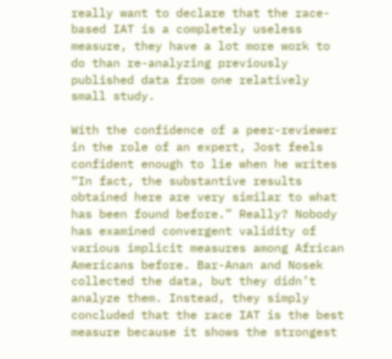really want to declare that the race-based IAT is a completely useless measure, they have a lot more work to do than re-analyzing previously published data from one relatively small study.

With the confidence of a peer-reviewer in the role of an expert, Jost feels confident enough to lie when he writes “In fact, the substantive results obtained here are very similar to what has been found before.” Really? Nobody has examined convergent validity of various implicit measures among African Americans before. Bar-Anan and Nosek collected the data, but they didn’t analyze them. Instead, they simply concluded that the race IAT is the best measure because it shows the strongest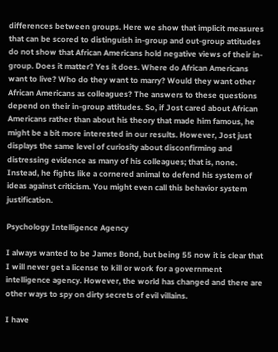differences between groups. Here we show that implicit measures that can be scored to distinguish in-group and out-group attitudes do not show that African Americans hold negative views of their in-group. Does it matter? Yes it does. Where do African Americans want to live? Who do they want to marry? Would they want other African Americans as colleagues? The answers to these questions depend on their in-group attitudes. So, if Jost cared about African Americans rather than about his theory that made him famous, he might be a bit more interested in our results. However, Jost just displays the same level of curiosity about disconfirming and distressing evidence as many of his colleagues; that is, none. Instead, he fights like a cornered animal to defend his system of ideas against criticism. You might even call this behavior system justification.

Psychology Intelligence Agency

I always wanted to be James Bond, but being 55 now it is clear that I will never get a license to kill or work for a government intelligence agency. However, the world has changed and there are other ways to spy on dirty secrets of evil villains.

I have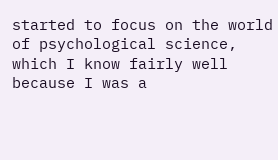started to focus on the world of psychological science, which I know fairly well because I was a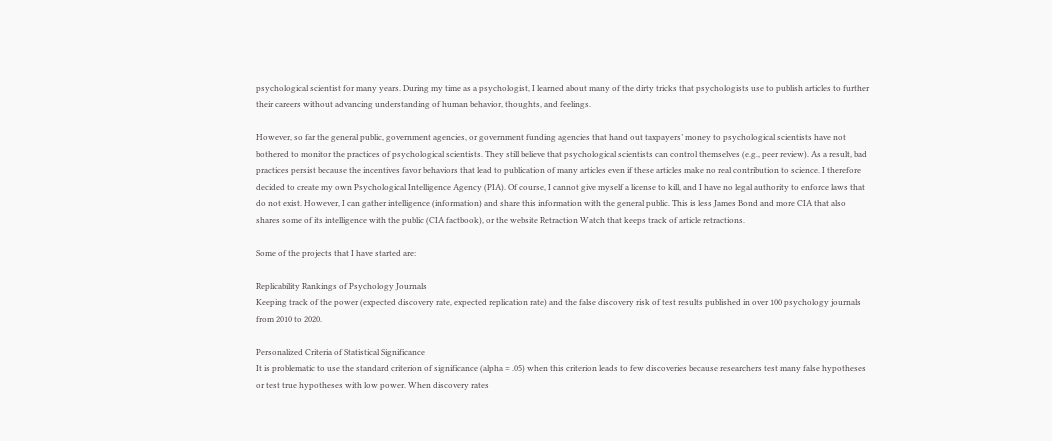psychological scientist for many years. During my time as a psychologist, I learned about many of the dirty tricks that psychologists use to publish articles to further their careers without advancing understanding of human behavior, thoughts, and feelings.

However, so far the general public, government agencies, or government funding agencies that hand out taxpayers’ money to psychological scientists have not bothered to monitor the practices of psychological scientists. They still believe that psychological scientists can control themselves (e.g., peer review). As a result, bad practices persist because the incentives favor behaviors that lead to publication of many articles even if these articles make no real contribution to science. I therefore decided to create my own Psychological Intelligence Agency (PIA). Of course, I cannot give myself a license to kill, and I have no legal authority to enforce laws that do not exist. However, I can gather intelligence (information) and share this information with the general public. This is less James Bond and more CIA that also shares some of its intelligence with the public (CIA factbook), or the website Retraction Watch that keeps track of article retractions.

Some of the projects that I have started are:

Replicability Rankings of Psychology Journals
Keeping track of the power (expected discovery rate, expected replication rate) and the false discovery risk of test results published in over 100 psychology journals from 2010 to 2020.

Personalized Criteria of Statistical Significance
It is problematic to use the standard criterion of significance (alpha = .05) when this criterion leads to few discoveries because researchers test many false hypotheses or test true hypotheses with low power. When discovery rates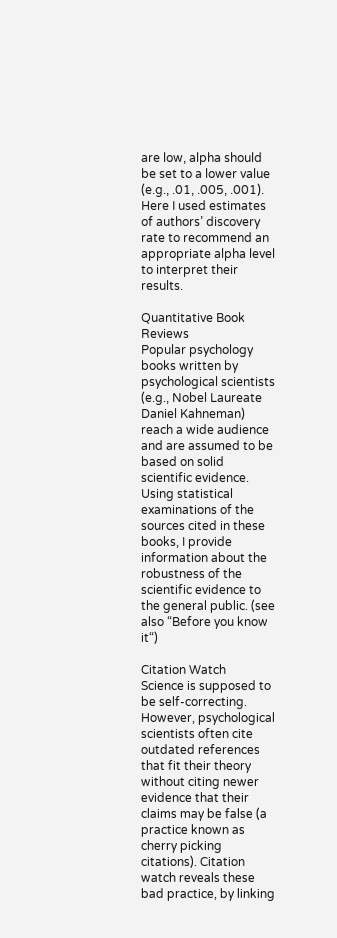are low, alpha should be set to a lower value (e.g., .01, .005, .001). Here I used estimates of authors’ discovery rate to recommend an appropriate alpha level to interpret their results.

Quantitative Book Reviews
Popular psychology books written by psychological scientists (e.g., Nobel Laureate Daniel Kahneman) reach a wide audience and are assumed to be based on solid scientific evidence. Using statistical examinations of the sources cited in these books, I provide information about the robustness of the scientific evidence to the general public. (see also “Before you know it“)

Citation Watch
Science is supposed to be self-correcting. However, psychological scientists often cite outdated references that fit their theory without citing newer evidence that their claims may be false (a practice known as cherry picking citations). Citation watch reveals these bad practice, by linking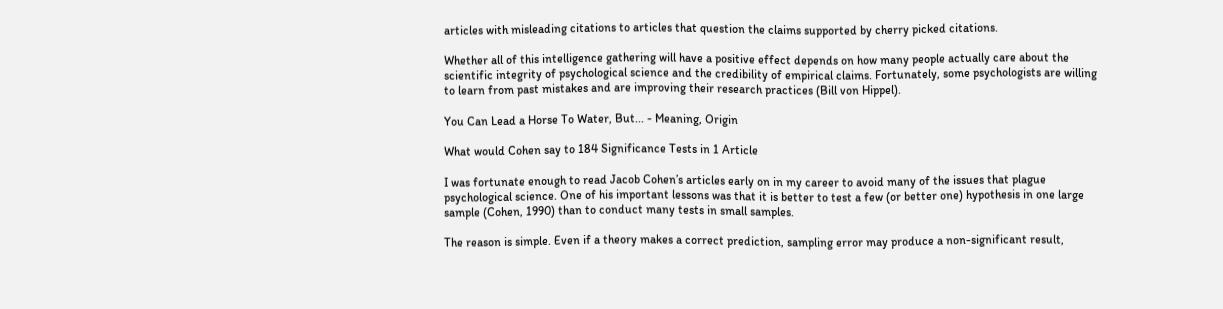articles with misleading citations to articles that question the claims supported by cherry picked citations.

Whether all of this intelligence gathering will have a positive effect depends on how many people actually care about the scientific integrity of psychological science and the credibility of empirical claims. Fortunately, some psychologists are willing to learn from past mistakes and are improving their research practices (Bill von Hippel).

You Can Lead a Horse To Water, But... - Meaning, Origin

What would Cohen say to 184 Significance Tests in 1 Article

I was fortunate enough to read Jacob Cohen’s articles early on in my career to avoid many of the issues that plague psychological science. One of his important lessons was that it is better to test a few (or better one) hypothesis in one large sample (Cohen, 1990) than to conduct many tests in small samples.

The reason is simple. Even if a theory makes a correct prediction, sampling error may produce a non-significant result,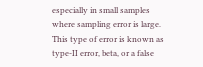especially in small samples where sampling error is large. This type of error is known as type-II error, beta, or a false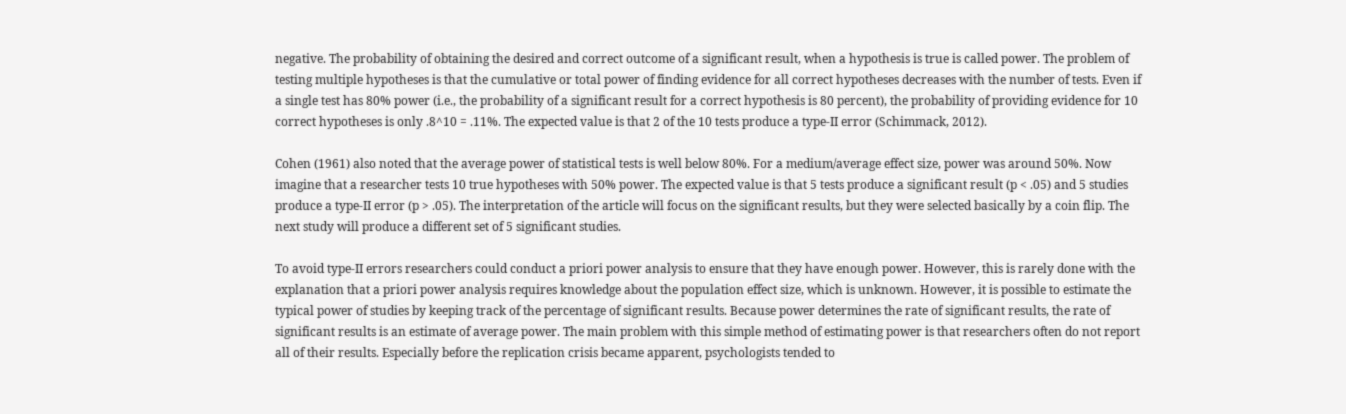negative. The probability of obtaining the desired and correct outcome of a significant result, when a hypothesis is true is called power. The problem of testing multiple hypotheses is that the cumulative or total power of finding evidence for all correct hypotheses decreases with the number of tests. Even if a single test has 80% power (i.e., the probability of a significant result for a correct hypothesis is 80 percent), the probability of providing evidence for 10 correct hypotheses is only .8^10 = .11%. The expected value is that 2 of the 10 tests produce a type-II error (Schimmack, 2012).

Cohen (1961) also noted that the average power of statistical tests is well below 80%. For a medium/average effect size, power was around 50%. Now imagine that a researcher tests 10 true hypotheses with 50% power. The expected value is that 5 tests produce a significant result (p < .05) and 5 studies produce a type-II error (p > .05). The interpretation of the article will focus on the significant results, but they were selected basically by a coin flip. The next study will produce a different set of 5 significant studies.

To avoid type-II errors researchers could conduct a priori power analysis to ensure that they have enough power. However, this is rarely done with the explanation that a priori power analysis requires knowledge about the population effect size, which is unknown. However, it is possible to estimate the typical power of studies by keeping track of the percentage of significant results. Because power determines the rate of significant results, the rate of significant results is an estimate of average power. The main problem with this simple method of estimating power is that researchers often do not report all of their results. Especially before the replication crisis became apparent, psychologists tended to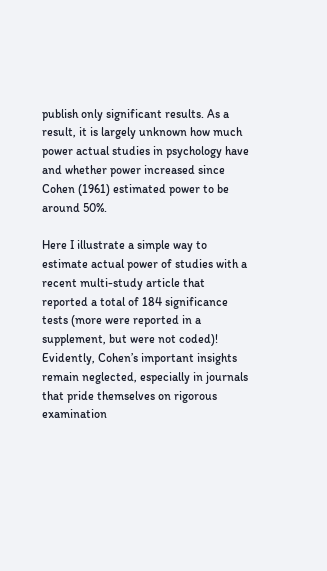publish only significant results. As a result, it is largely unknown how much power actual studies in psychology have and whether power increased since Cohen (1961) estimated power to be around 50%.

Here I illustrate a simple way to estimate actual power of studies with a recent multi-study article that reported a total of 184 significance tests (more were reported in a supplement, but were not coded)! Evidently, Cohen’s important insights remain neglected, especially in journals that pride themselves on rigorous examination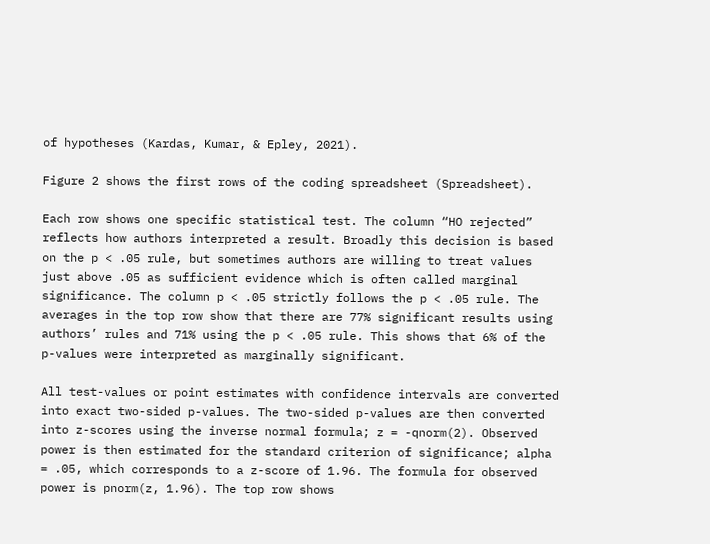of hypotheses (Kardas, Kumar, & Epley, 2021).

Figure 2 shows the first rows of the coding spreadsheet (Spreadsheet).

Each row shows one specific statistical test. The column “HO rejected” reflects how authors interpreted a result. Broadly this decision is based on the p < .05 rule, but sometimes authors are willing to treat values just above .05 as sufficient evidence which is often called marginal significance. The column p < .05 strictly follows the p < .05 rule. The averages in the top row show that there are 77% significant results using authors’ rules and 71% using the p < .05 rule. This shows that 6% of the p-values were interpreted as marginally significant.

All test-values or point estimates with confidence intervals are converted into exact two-sided p-values. The two-sided p-values are then converted into z-scores using the inverse normal formula; z = -qnorm(2). Observed power is then estimated for the standard criterion of significance; alpha = .05, which corresponds to a z-score of 1.96. The formula for observed power is pnorm(z, 1.96). The top row shows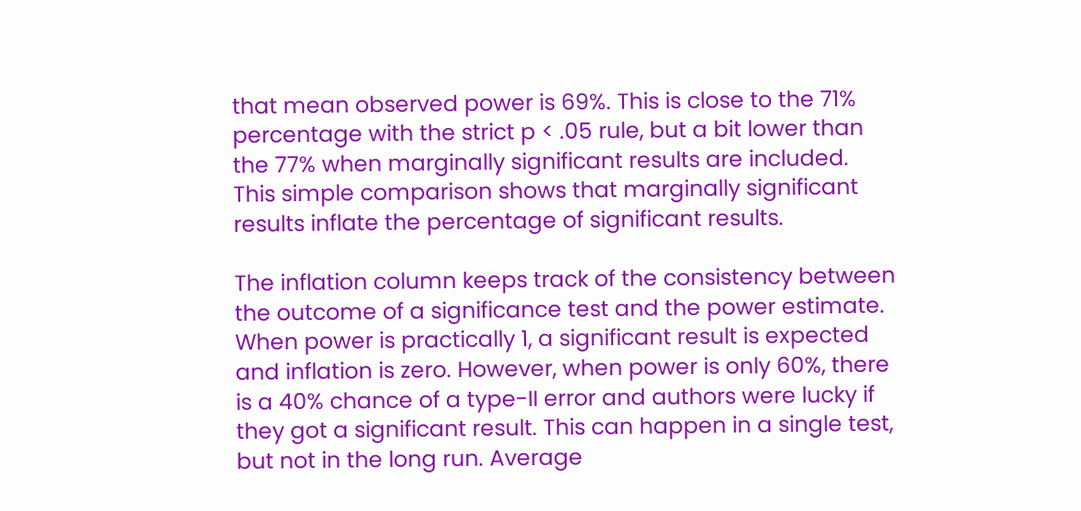that mean observed power is 69%. This is close to the 71% percentage with the strict p < .05 rule, but a bit lower than the 77% when marginally significant results are included. This simple comparison shows that marginally significant results inflate the percentage of significant results.

The inflation column keeps track of the consistency between the outcome of a significance test and the power estimate. When power is practically 1, a significant result is expected and inflation is zero. However, when power is only 60%, there is a 40% chance of a type-II error and authors were lucky if they got a significant result. This can happen in a single test, but not in the long run. Average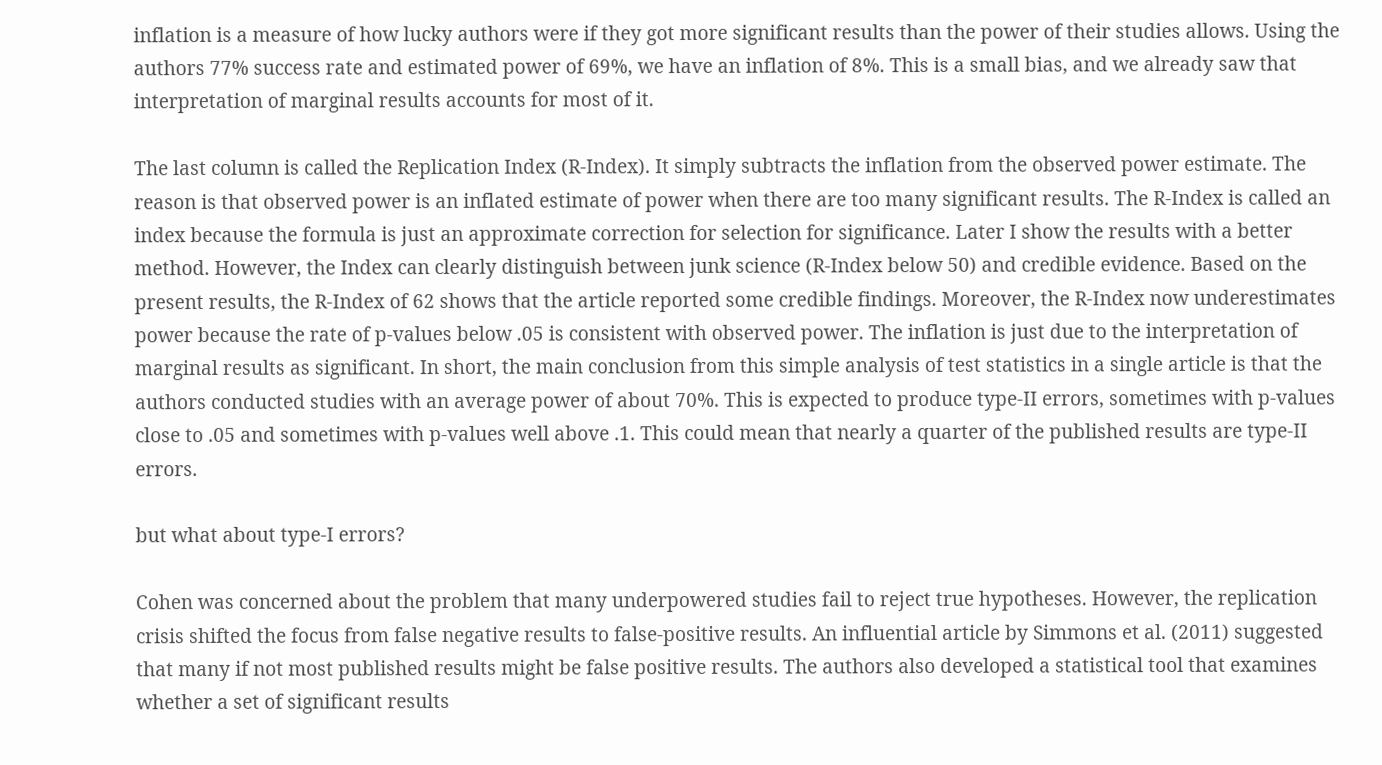inflation is a measure of how lucky authors were if they got more significant results than the power of their studies allows. Using the authors 77% success rate and estimated power of 69%, we have an inflation of 8%. This is a small bias, and we already saw that interpretation of marginal results accounts for most of it.

The last column is called the Replication Index (R-Index). It simply subtracts the inflation from the observed power estimate. The reason is that observed power is an inflated estimate of power when there are too many significant results. The R-Index is called an index because the formula is just an approximate correction for selection for significance. Later I show the results with a better method. However, the Index can clearly distinguish between junk science (R-Index below 50) and credible evidence. Based on the present results, the R-Index of 62 shows that the article reported some credible findings. Moreover, the R-Index now underestimates power because the rate of p-values below .05 is consistent with observed power. The inflation is just due to the interpretation of marginal results as significant. In short, the main conclusion from this simple analysis of test statistics in a single article is that the authors conducted studies with an average power of about 70%. This is expected to produce type-II errors, sometimes with p-values close to .05 and sometimes with p-values well above .1. This could mean that nearly a quarter of the published results are type-II errors.

but what about type-I errors?

Cohen was concerned about the problem that many underpowered studies fail to reject true hypotheses. However, the replication crisis shifted the focus from false negative results to false-positive results. An influential article by Simmons et al. (2011) suggested that many if not most published results might be false positive results. The authors also developed a statistical tool that examines whether a set of significant results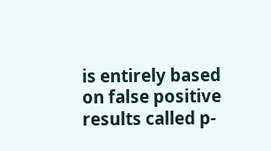is entirely based on false positive results called p-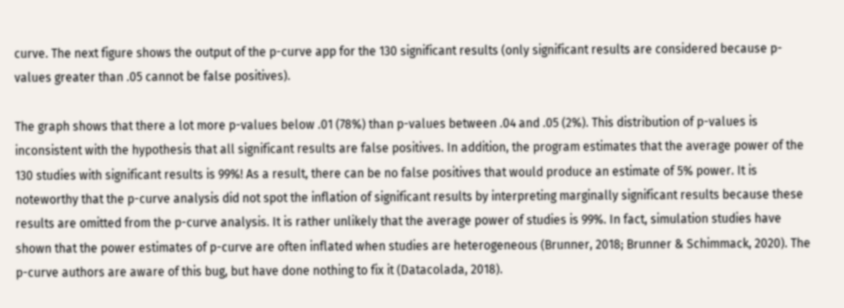curve. The next figure shows the output of the p-curve app for the 130 significant results (only significant results are considered because p-values greater than .05 cannot be false positives).

The graph shows that there a lot more p-values below .01 (78%) than p-values between .04 and .05 (2%). This distribution of p-values is inconsistent with the hypothesis that all significant results are false positives. In addition, the program estimates that the average power of the 130 studies with significant results is 99%! As a result, there can be no false positives that would produce an estimate of 5% power. It is noteworthy that the p-curve analysis did not spot the inflation of significant results by interpreting marginally significant results because these results are omitted from the p-curve analysis. It is rather unlikely that the average power of studies is 99%. In fact, simulation studies have shown that the power estimates of p-curve are often inflated when studies are heterogeneous (Brunner, 2018; Brunner & Schimmack, 2020). The p-curve authors are aware of this bug, but have done nothing to fix it (Datacolada, 2018).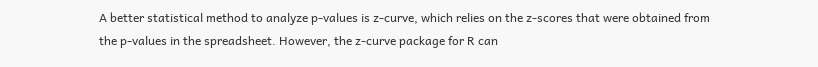A better statistical method to analyze p-values is z-curve, which relies on the z-scores that were obtained from the p-values in the spreadsheet. However, the z-curve package for R can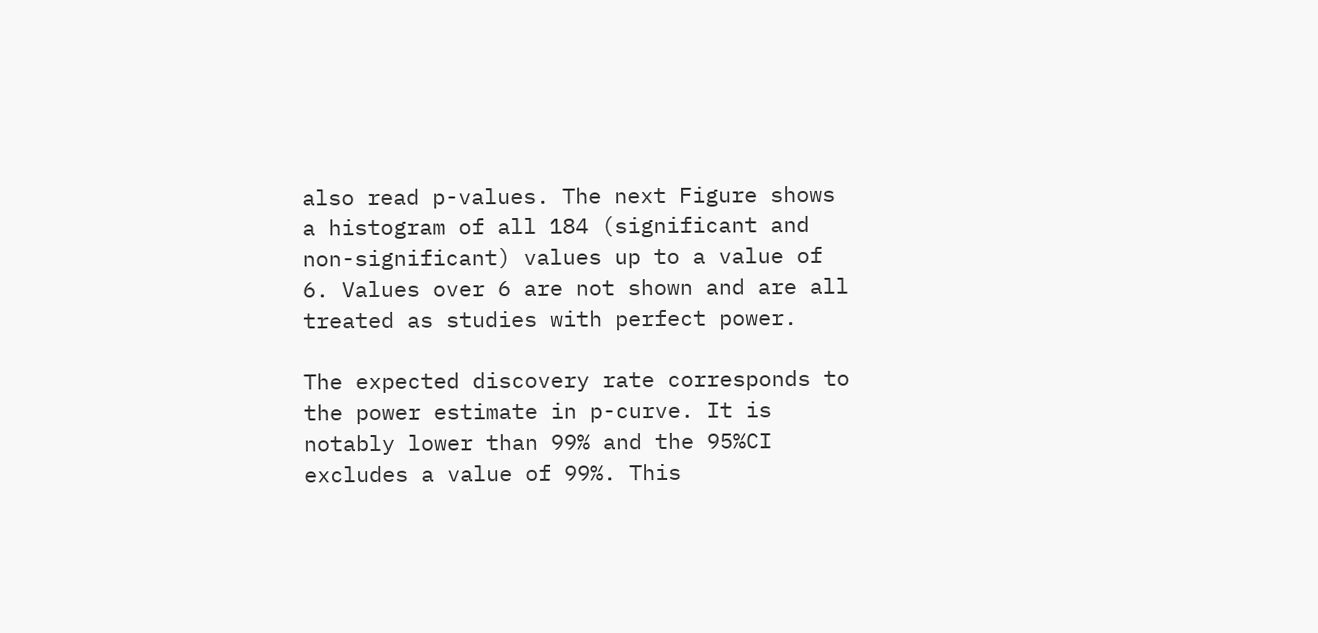also read p-values. The next Figure shows a histogram of all 184 (significant and non-significant) values up to a value of 6. Values over 6 are not shown and are all treated as studies with perfect power.

The expected discovery rate corresponds to the power estimate in p-curve. It is notably lower than 99% and the 95%CI excludes a value of 99%. This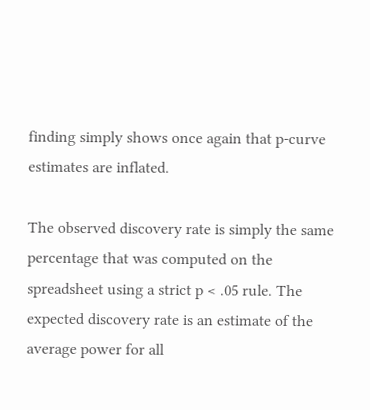finding simply shows once again that p-curve estimates are inflated.

The observed discovery rate is simply the same percentage that was computed on the spreadsheet using a strict p < .05 rule. The expected discovery rate is an estimate of the average power for all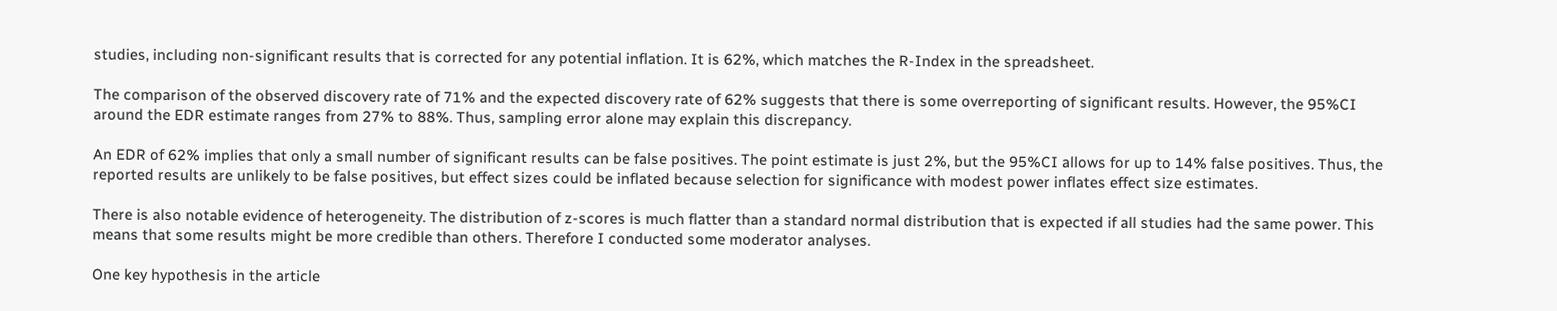studies, including non-significant results that is corrected for any potential inflation. It is 62%, which matches the R-Index in the spreadsheet.

The comparison of the observed discovery rate of 71% and the expected discovery rate of 62% suggests that there is some overreporting of significant results. However, the 95%CI around the EDR estimate ranges from 27% to 88%. Thus, sampling error alone may explain this discrepancy.

An EDR of 62% implies that only a small number of significant results can be false positives. The point estimate is just 2%, but the 95%CI allows for up to 14% false positives. Thus, the reported results are unlikely to be false positives, but effect sizes could be inflated because selection for significance with modest power inflates effect size estimates.

There is also notable evidence of heterogeneity. The distribution of z-scores is much flatter than a standard normal distribution that is expected if all studies had the same power. This means that some results might be more credible than others. Therefore I conducted some moderator analyses.

One key hypothesis in the article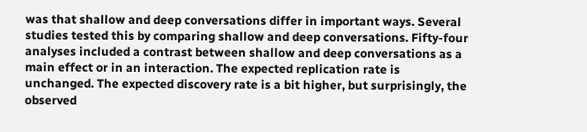was that shallow and deep conversations differ in important ways. Several studies tested this by comparing shallow and deep conversations. Fifty-four analyses included a contrast between shallow and deep conversations as a main effect or in an interaction. The expected replication rate is unchanged. The expected discovery rate is a bit higher, but surprisingly, the observed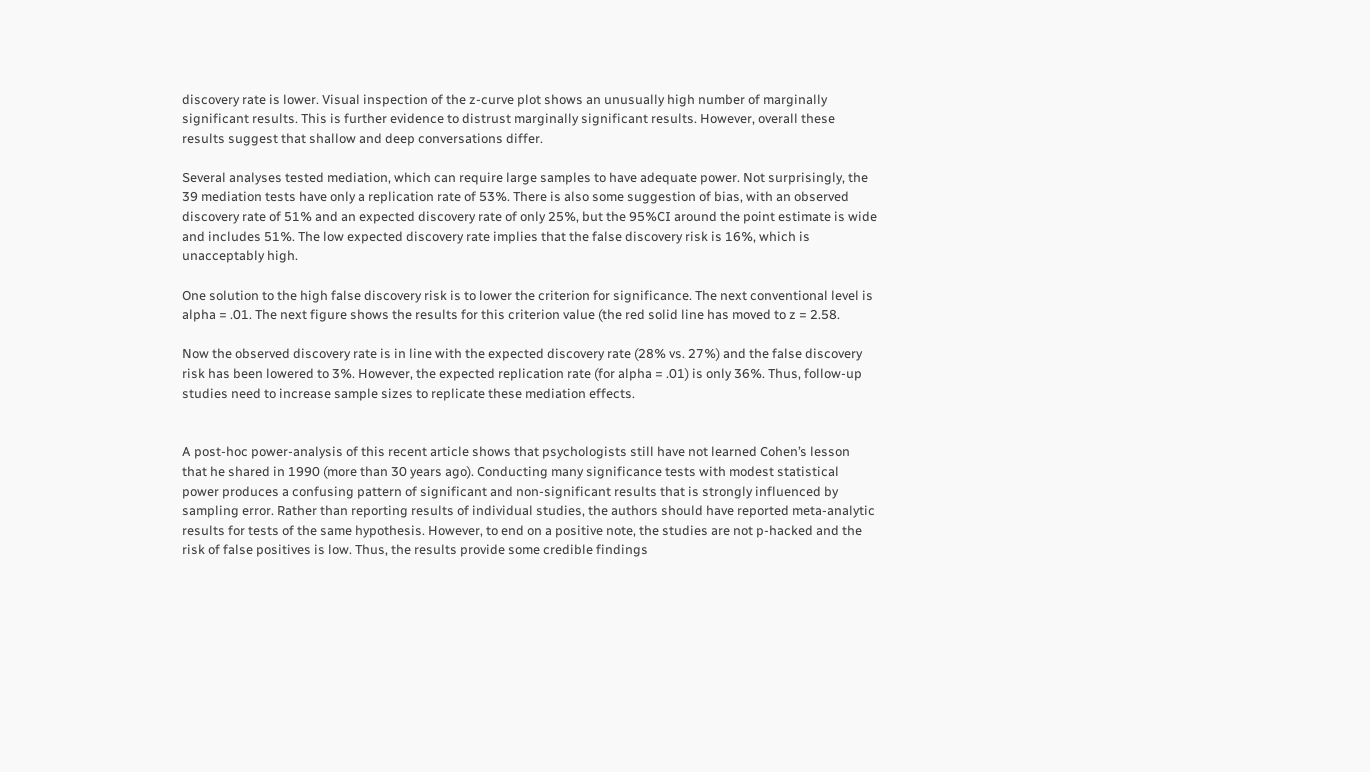discovery rate is lower. Visual inspection of the z-curve plot shows an unusually high number of marginally significant results. This is further evidence to distrust marginally significant results. However, overall these results suggest that shallow and deep conversations differ.

Several analyses tested mediation, which can require large samples to have adequate power. Not surprisingly, the 39 mediation tests have only a replication rate of 53%. There is also some suggestion of bias, with an observed discovery rate of 51% and an expected discovery rate of only 25%, but the 95%CI around the point estimate is wide and includes 51%. The low expected discovery rate implies that the false discovery risk is 16%, which is unacceptably high.

One solution to the high false discovery risk is to lower the criterion for significance. The next conventional level is alpha = .01. The next figure shows the results for this criterion value (the red solid line has moved to z = 2.58.

Now the observed discovery rate is in line with the expected discovery rate (28% vs. 27%) and the false discovery risk has been lowered to 3%. However, the expected replication rate (for alpha = .01) is only 36%. Thus, follow-up studies need to increase sample sizes to replicate these mediation effects.


A post-hoc power-analysis of this recent article shows that psychologists still have not learned Cohen’s lesson that he shared in 1990 (more than 30 years ago). Conducting many significance tests with modest statistical power produces a confusing pattern of significant and non-significant results that is strongly influenced by sampling error. Rather than reporting results of individual studies, the authors should have reported meta-analytic results for tests of the same hypothesis. However, to end on a positive note, the studies are not p-hacked and the risk of false positives is low. Thus, the results provide some credible findings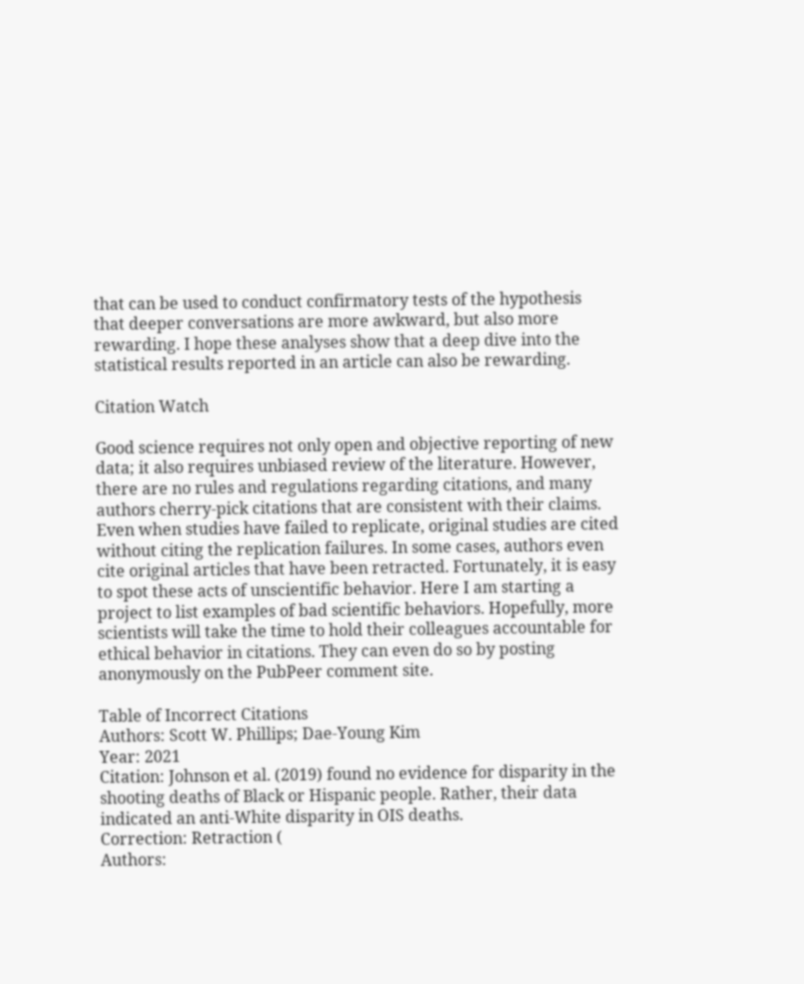that can be used to conduct confirmatory tests of the hypothesis that deeper conversations are more awkward, but also more rewarding. I hope these analyses show that a deep dive into the statistical results reported in an article can also be rewarding.

Citation Watch

Good science requires not only open and objective reporting of new data; it also requires unbiased review of the literature. However, there are no rules and regulations regarding citations, and many authors cherry-pick citations that are consistent with their claims. Even when studies have failed to replicate, original studies are cited without citing the replication failures. In some cases, authors even cite original articles that have been retracted. Fortunately, it is easy to spot these acts of unscientific behavior. Here I am starting a project to list examples of bad scientific behaviors. Hopefully, more scientists will take the time to hold their colleagues accountable for ethical behavior in citations. They can even do so by posting anonymously on the PubPeer comment site.

Table of Incorrect Citations
Authors: Scott W. Phillips; Dae-Young Kim
Year: 2021
Citation: Johnson et al. (2019) found no evidence for disparity in the shooting deaths of Black or Hispanic people. Rather, their data indicated an anti-White disparity in OIS deaths.
Correction: Retraction (
Authors: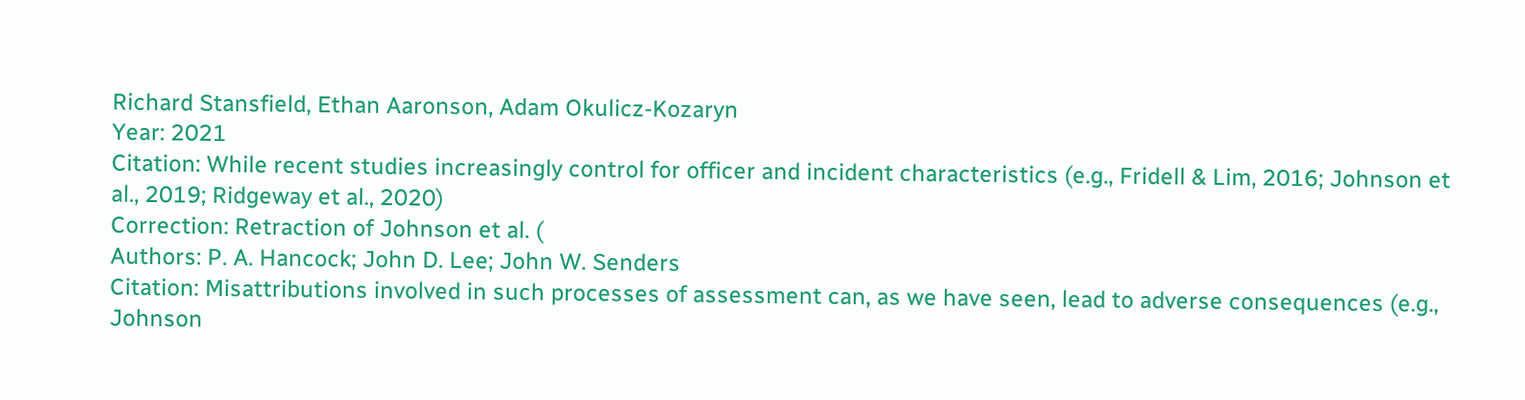Richard Stansfield, Ethan Aaronson, Adam Okulicz-Kozaryn
Year: 2021
Citation: While recent studies increasingly control for officer and incident characteristics (e.g., Fridell & Lim, 2016; Johnson et al., 2019; Ridgeway et al., 2020)
Correction: Retraction of Johnson et al. (
Authors: P. A. Hancock; John D. Lee; John W. Senders
Citation: Misattributions involved in such processes of assessment can, as we have seen, lead to adverse consequences (e.g., Johnson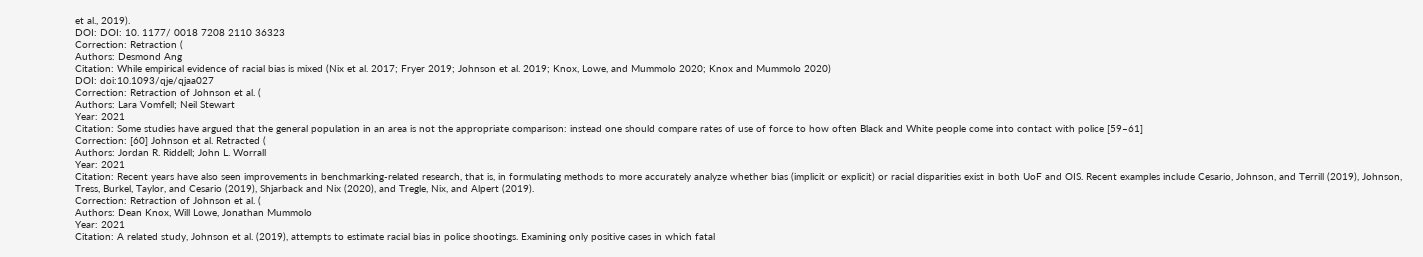et al., 2019).
DOI: DOI: 10. 1177/ 0018 7208 2110 36323
Correction: Retraction (
Authors: Desmond Ang
Citation: While empirical evidence of racial bias is mixed (Nix et al. 2017; Fryer 2019; Johnson et al. 2019; Knox, Lowe, and Mummolo 2020; Knox and Mummolo 2020)
DOI: doi:10.1093/qje/qjaa027
Correction: Retraction of Johnson et al. (
Authors: Lara Vomfell; Neil Stewart
Year: 2021
Citation: Some studies have argued that the general population in an area is not the appropriate comparison: instead one should compare rates of use of force to how often Black and White people come into contact with police [59–61]
Correction: [60] Johnson et al. Retracted (
Authors: Jordan R. Riddell; John L. Worrall
Year: 2021
Citation: Recent years have also seen improvements in benchmarking-related research, that is, in formulating methods to more accurately analyze whether bias (implicit or explicit) or racial disparities exist in both UoF and OIS. Recent examples include Cesario, Johnson, and Terrill (2019), Johnson, Tress, Burkel, Taylor, and Cesario (2019), Shjarback and Nix (2020), and Tregle, Nix, and Alpert (2019).
Correction: Retraction of Johnson et al. (
Authors: Dean Knox, Will Lowe, Jonathan Mummolo
Year: 2021
Citation: A related study, Johnson et al. (2019), attempts to estimate racial bias in police shootings. Examining only positive cases in which fatal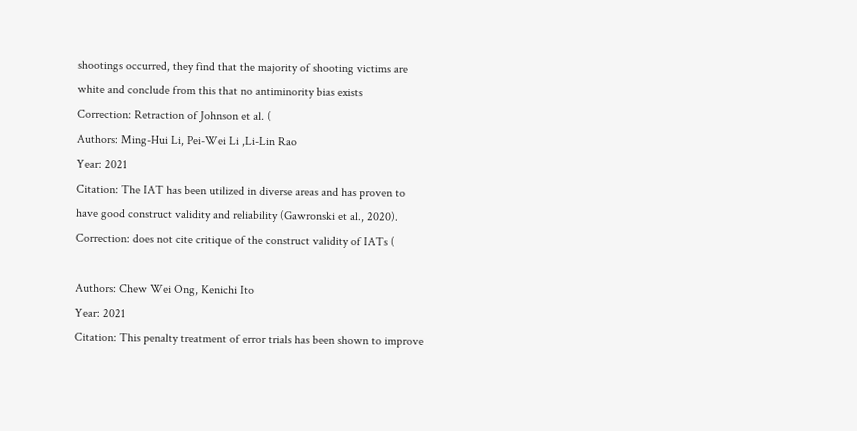shootings occurred, they find that the majority of shooting victims are white and conclude from this that no antiminority bias exists
Correction: Retraction of Johnson et al. (
Authors: Ming-Hui Li, Pei-Wei Li ,Li-Lin Rao
Year: 2021
Citation: The IAT has been utilized in diverse areas and has proven to have good construct validity and reliability (Gawronski et al., 2020).
Correction: does not cite critique of the construct validity of IATs (

Authors: Chew Wei Ong, Kenichi Ito
Year: 2021
Citation: This penalty treatment of error trials has been shown to improve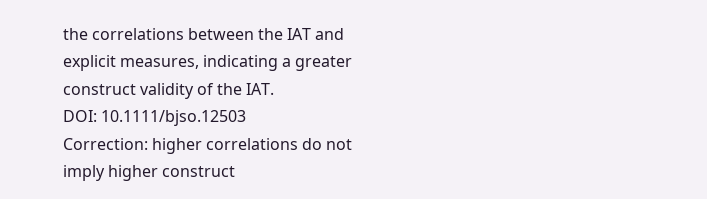the correlations between the IAT and explicit measures, indicating a greater construct validity of the IAT.
DOI: 10.1111/bjso.12503
Correction: higher correlations do not imply higher construct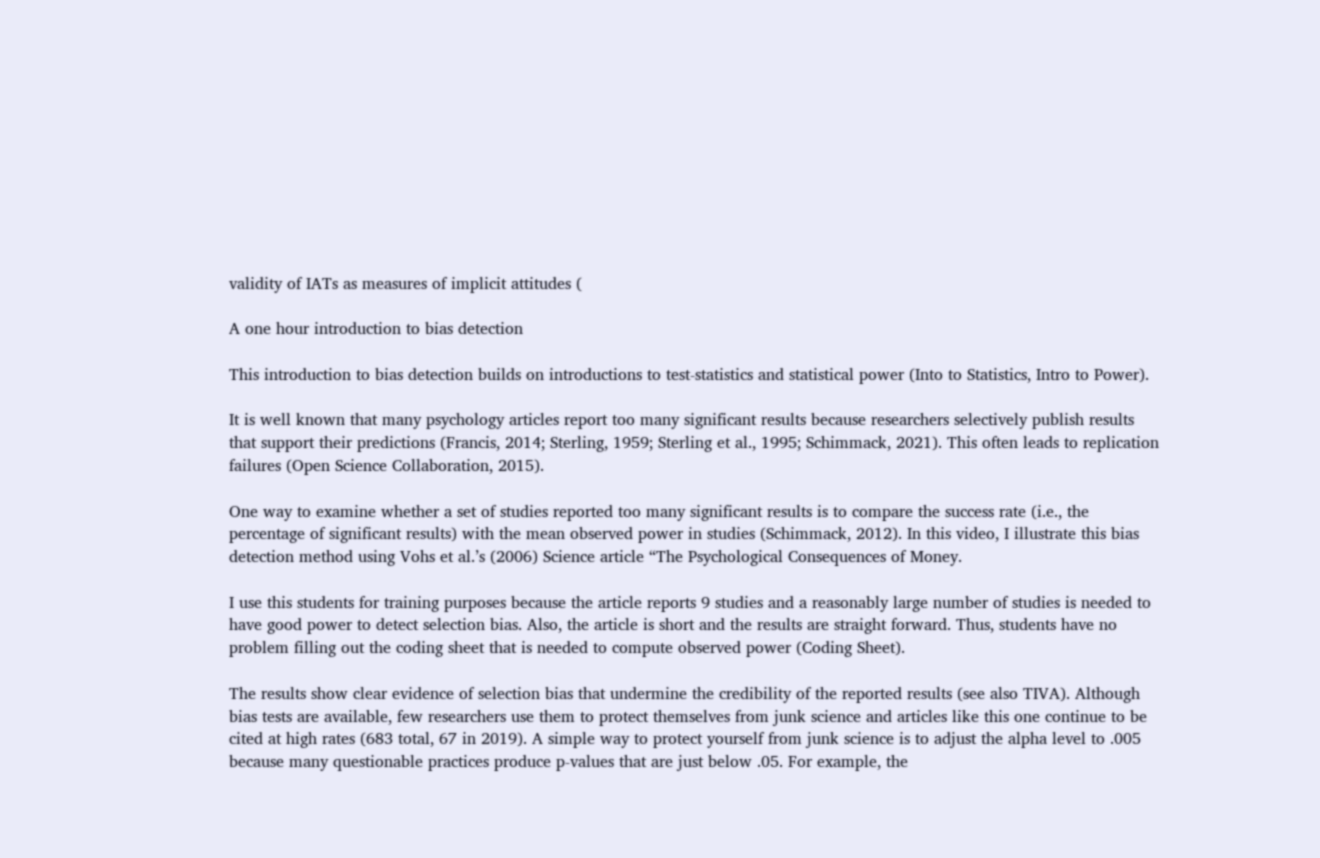validity of IATs as measures of implicit attitudes (

A one hour introduction to bias detection

This introduction to bias detection builds on introductions to test-statistics and statistical power (Into to Statistics, Intro to Power).

It is well known that many psychology articles report too many significant results because researchers selectively publish results that support their predictions (Francis, 2014; Sterling, 1959; Sterling et al., 1995; Schimmack, 2021). This often leads to replication failures (Open Science Collaboration, 2015).

One way to examine whether a set of studies reported too many significant results is to compare the success rate (i.e., the percentage of significant results) with the mean observed power in studies (Schimmack, 2012). In this video, I illustrate this bias detection method using Vohs et al.’s (2006) Science article “The Psychological Consequences of Money.

I use this students for training purposes because the article reports 9 studies and a reasonably large number of studies is needed to have good power to detect selection bias. Also, the article is short and the results are straight forward. Thus, students have no problem filling out the coding sheet that is needed to compute observed power (Coding Sheet).

The results show clear evidence of selection bias that undermine the credibility of the reported results (see also TIVA). Although bias tests are available, few researchers use them to protect themselves from junk science and articles like this one continue to be cited at high rates (683 total, 67 in 2019). A simple way to protect yourself from junk science is to adjust the alpha level to .005 because many questionable practices produce p-values that are just below .05. For example, the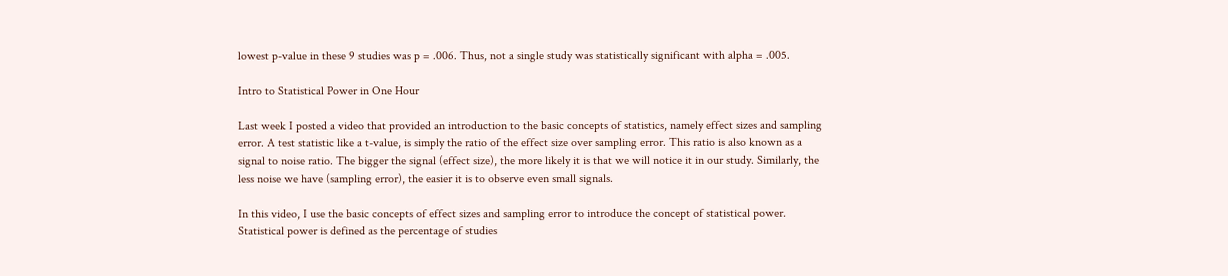lowest p-value in these 9 studies was p = .006. Thus, not a single study was statistically significant with alpha = .005.

Intro to Statistical Power in One Hour

Last week I posted a video that provided an introduction to the basic concepts of statistics, namely effect sizes and sampling error. A test statistic like a t-value, is simply the ratio of the effect size over sampling error. This ratio is also known as a signal to noise ratio. The bigger the signal (effect size), the more likely it is that we will notice it in our study. Similarly, the less noise we have (sampling error), the easier it is to observe even small signals.

In this video, I use the basic concepts of effect sizes and sampling error to introduce the concept of statistical power. Statistical power is defined as the percentage of studies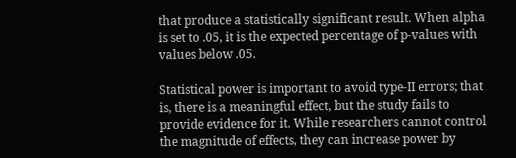that produce a statistically significant result. When alpha is set to .05, it is the expected percentage of p-values with values below .05.

Statistical power is important to avoid type-II errors; that is, there is a meaningful effect, but the study fails to provide evidence for it. While researchers cannot control the magnitude of effects, they can increase power by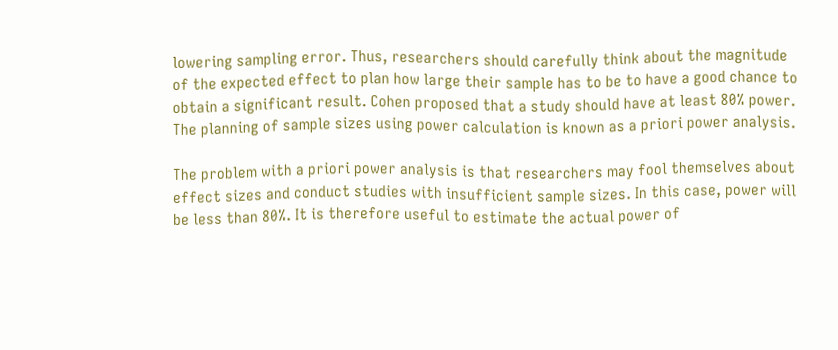lowering sampling error. Thus, researchers should carefully think about the magnitude of the expected effect to plan how large their sample has to be to have a good chance to obtain a significant result. Cohen proposed that a study should have at least 80% power. The planning of sample sizes using power calculation is known as a priori power analysis.

The problem with a priori power analysis is that researchers may fool themselves about effect sizes and conduct studies with insufficient sample sizes. In this case, power will be less than 80%. It is therefore useful to estimate the actual power of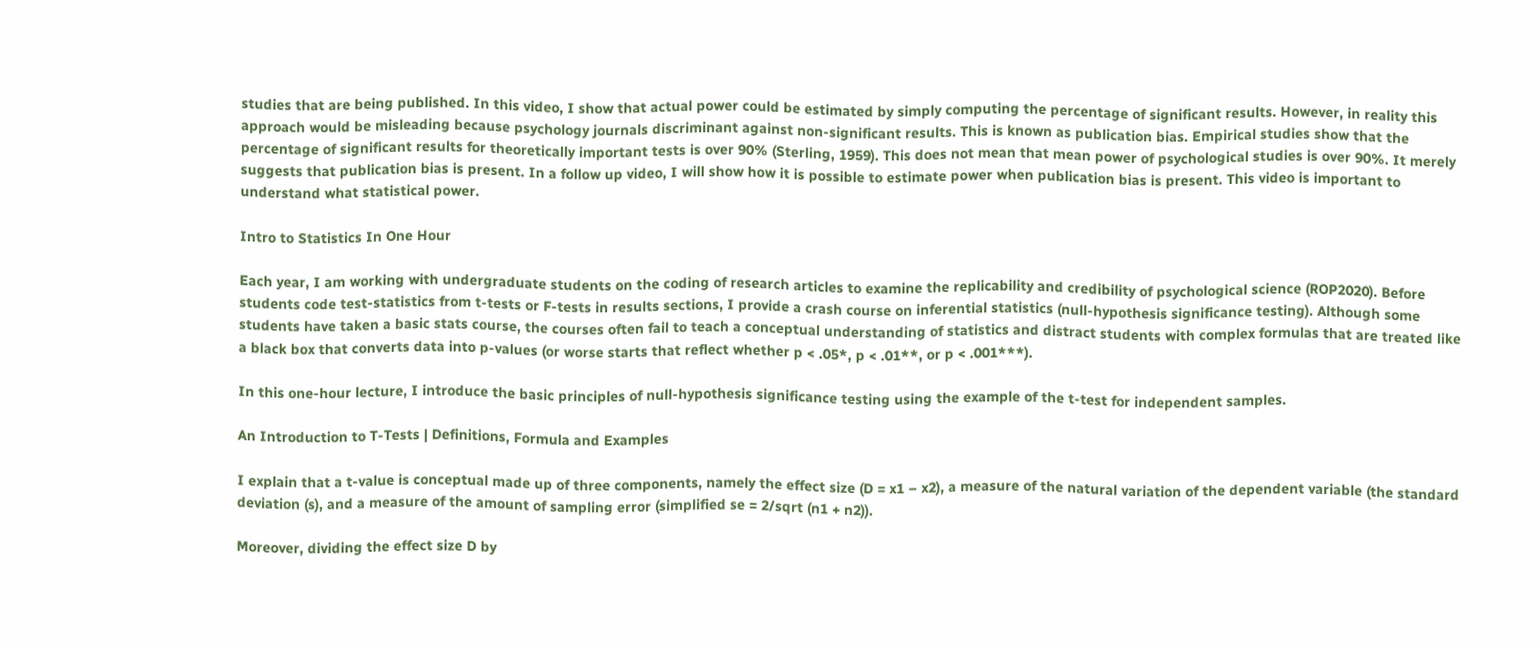studies that are being published. In this video, I show that actual power could be estimated by simply computing the percentage of significant results. However, in reality this approach would be misleading because psychology journals discriminant against non-significant results. This is known as publication bias. Empirical studies show that the percentage of significant results for theoretically important tests is over 90% (Sterling, 1959). This does not mean that mean power of psychological studies is over 90%. It merely suggests that publication bias is present. In a follow up video, I will show how it is possible to estimate power when publication bias is present. This video is important to understand what statistical power.

Intro to Statistics In One Hour

Each year, I am working with undergraduate students on the coding of research articles to examine the replicability and credibility of psychological science (ROP2020). Before students code test-statistics from t-tests or F-tests in results sections, I provide a crash course on inferential statistics (null-hypothesis significance testing). Although some students have taken a basic stats course, the courses often fail to teach a conceptual understanding of statistics and distract students with complex formulas that are treated like a black box that converts data into p-values (or worse starts that reflect whether p < .05*, p < .01**, or p < .001***).

In this one-hour lecture, I introduce the basic principles of null-hypothesis significance testing using the example of the t-test for independent samples.

An Introduction to T-Tests | Definitions, Formula and Examples

I explain that a t-value is conceptual made up of three components, namely the effect size (D = x1 – x2), a measure of the natural variation of the dependent variable (the standard deviation (s), and a measure of the amount of sampling error (simplified se = 2/sqrt (n1 + n2)).

Moreover, dividing the effect size D by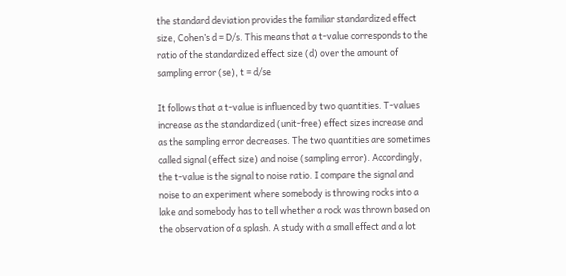the standard deviation provides the familiar standardized effect size, Cohen’s d = D/s. This means that a t-value corresponds to the ratio of the standardized effect size (d) over the amount of sampling error (se), t = d/se

It follows that a t-value is influenced by two quantities. T-values increase as the standardized (unit-free) effect sizes increase and as the sampling error decreases. The two quantities are sometimes called signal (effect size) and noise (sampling error). Accordingly, the t-value is the signal to noise ratio. I compare the signal and noise to an experiment where somebody is throwing rocks into a lake and somebody has to tell whether a rock was thrown based on the observation of a splash. A study with a small effect and a lot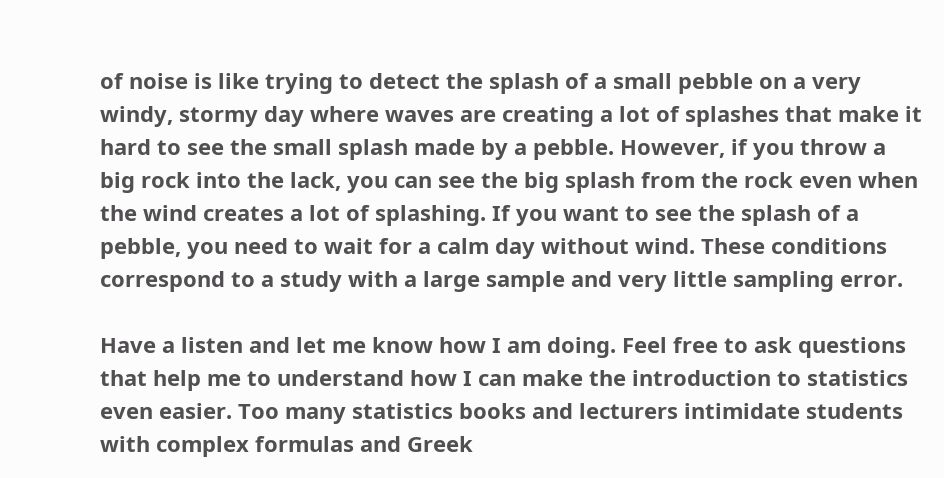of noise is like trying to detect the splash of a small pebble on a very windy, stormy day where waves are creating a lot of splashes that make it hard to see the small splash made by a pebble. However, if you throw a big rock into the lack, you can see the big splash from the rock even when the wind creates a lot of splashing. If you want to see the splash of a pebble, you need to wait for a calm day without wind. These conditions correspond to a study with a large sample and very little sampling error.

Have a listen and let me know how I am doing. Feel free to ask questions that help me to understand how I can make the introduction to statistics even easier. Too many statistics books and lecturers intimidate students with complex formulas and Greek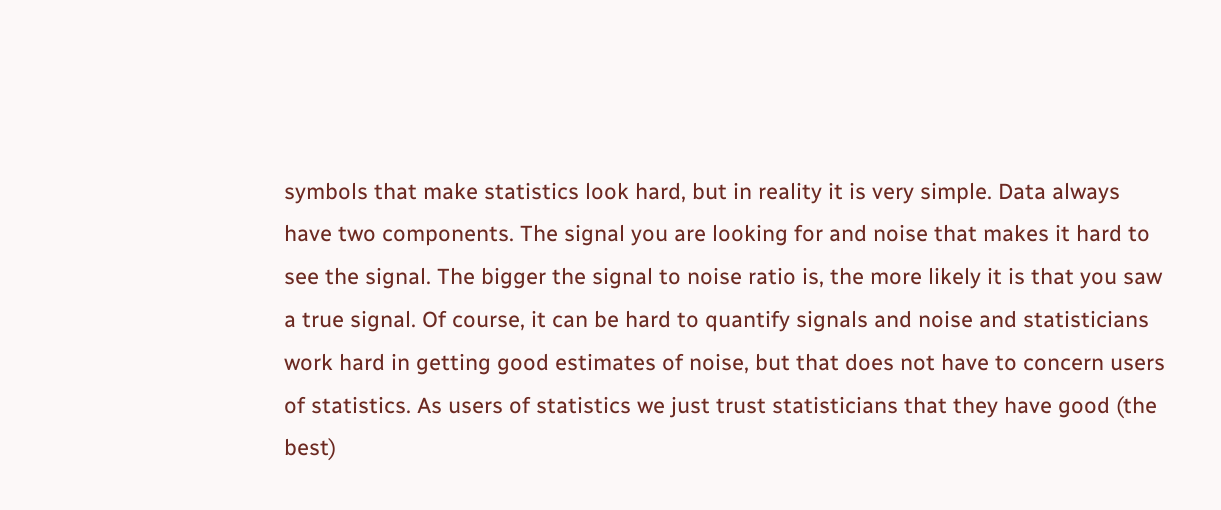symbols that make statistics look hard, but in reality it is very simple. Data always have two components. The signal you are looking for and noise that makes it hard to see the signal. The bigger the signal to noise ratio is, the more likely it is that you saw a true signal. Of course, it can be hard to quantify signals and noise and statisticians work hard in getting good estimates of noise, but that does not have to concern users of statistics. As users of statistics we just trust statisticians that they have good (the best)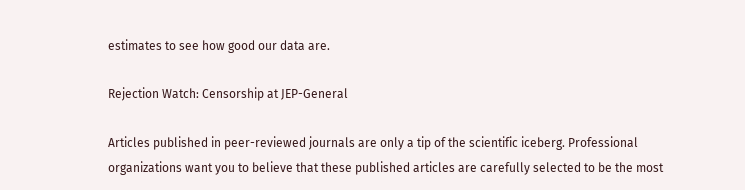estimates to see how good our data are.

Rejection Watch: Censorship at JEP-General

Articles published in peer-reviewed journals are only a tip of the scientific iceberg. Professional organizations want you to believe that these published articles are carefully selected to be the most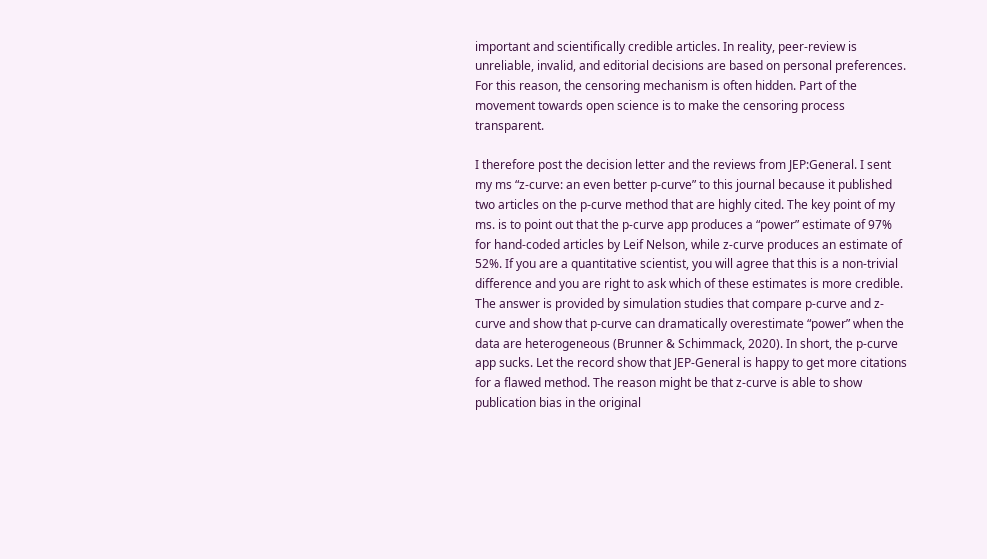important and scientifically credible articles. In reality, peer-review is unreliable, invalid, and editorial decisions are based on personal preferences. For this reason, the censoring mechanism is often hidden. Part of the movement towards open science is to make the censoring process transparent.

I therefore post the decision letter and the reviews from JEP:General. I sent my ms “z-curve: an even better p-curve” to this journal because it published two articles on the p-curve method that are highly cited. The key point of my ms. is to point out that the p-curve app produces a “power” estimate of 97% for hand-coded articles by Leif Nelson, while z-curve produces an estimate of 52%. If you are a quantitative scientist, you will agree that this is a non-trivial difference and you are right to ask which of these estimates is more credible. The answer is provided by simulation studies that compare p-curve and z-curve and show that p-curve can dramatically overestimate “power” when the data are heterogeneous (Brunner & Schimmack, 2020). In short, the p-curve app sucks. Let the record show that JEP-General is happy to get more citations for a flawed method. The reason might be that z-curve is able to show publication bias in the original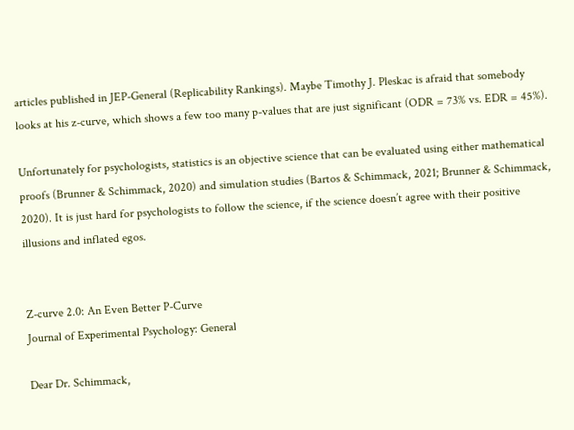articles published in JEP-General (Replicability Rankings). Maybe Timothy J. Pleskac is afraid that somebody looks at his z-curve, which shows a few too many p-values that are just significant (ODR = 73% vs. EDR = 45%).

Unfortunately for psychologists, statistics is an objective science that can be evaluated using either mathematical proofs (Brunner & Schimmack, 2020) and simulation studies (Bartos & Schimmack, 2021; Brunner & Schimmack, 2020). It is just hard for psychologists to follow the science, if the science doesn’t agree with their positive illusions and inflated egos.


Z-curve 2.0: An Even Better P-Curve
Journal of Experimental Psychology: General

Dear Dr. Schimmack,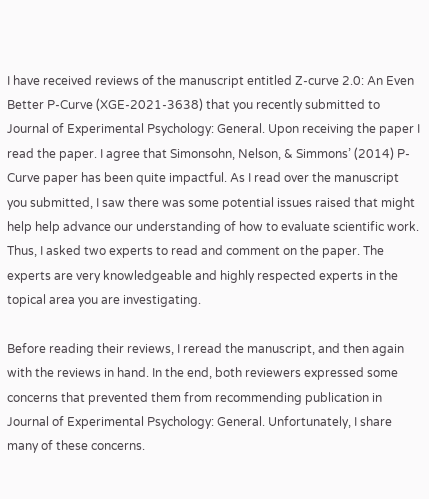I have received reviews of the manuscript entitled Z-curve 2.0: An Even Better P-Curve (XGE-2021-3638) that you recently submitted to Journal of Experimental Psychology: General. Upon receiving the paper I read the paper. I agree that Simonsohn, Nelson, & Simmons’ (2014) P-Curve paper has been quite impactful. As I read over the manuscript you submitted, I saw there was some potential issues raised that might help help advance our understanding of how to evaluate scientific work. Thus, I asked two experts to read and comment on the paper. The experts are very knowledgeable and highly respected experts in the topical area you are investigating.

Before reading their reviews, I reread the manuscript, and then again with the reviews in hand. In the end, both reviewers expressed some concerns that prevented them from recommending publication in Journal of Experimental Psychology: General. Unfortunately, I share many of these concerns.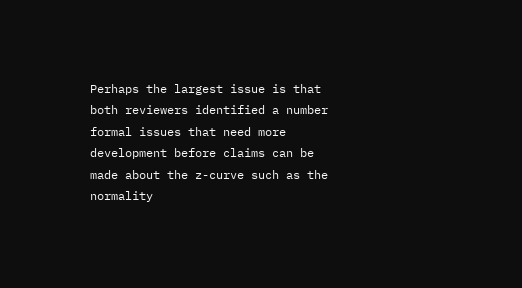Perhaps the largest issue is that both reviewers identified a number formal issues that need more development before claims can be made about the z-curve such as the normality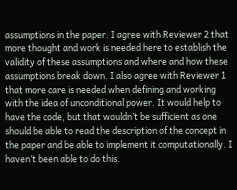assumptions in the paper. I agree with Reviewer 2 that more thought and work is needed here to establish the validity of these assumptions and where and how these assumptions break down. I also agree with Reviewer 1 that more care is needed when defining and working with the idea of unconditional power. It would help to have the code, but that wouldn’t be sufficient as one should be able to read the description of the concept in the paper and be able to implement it computationally. I haven’t been able to do this.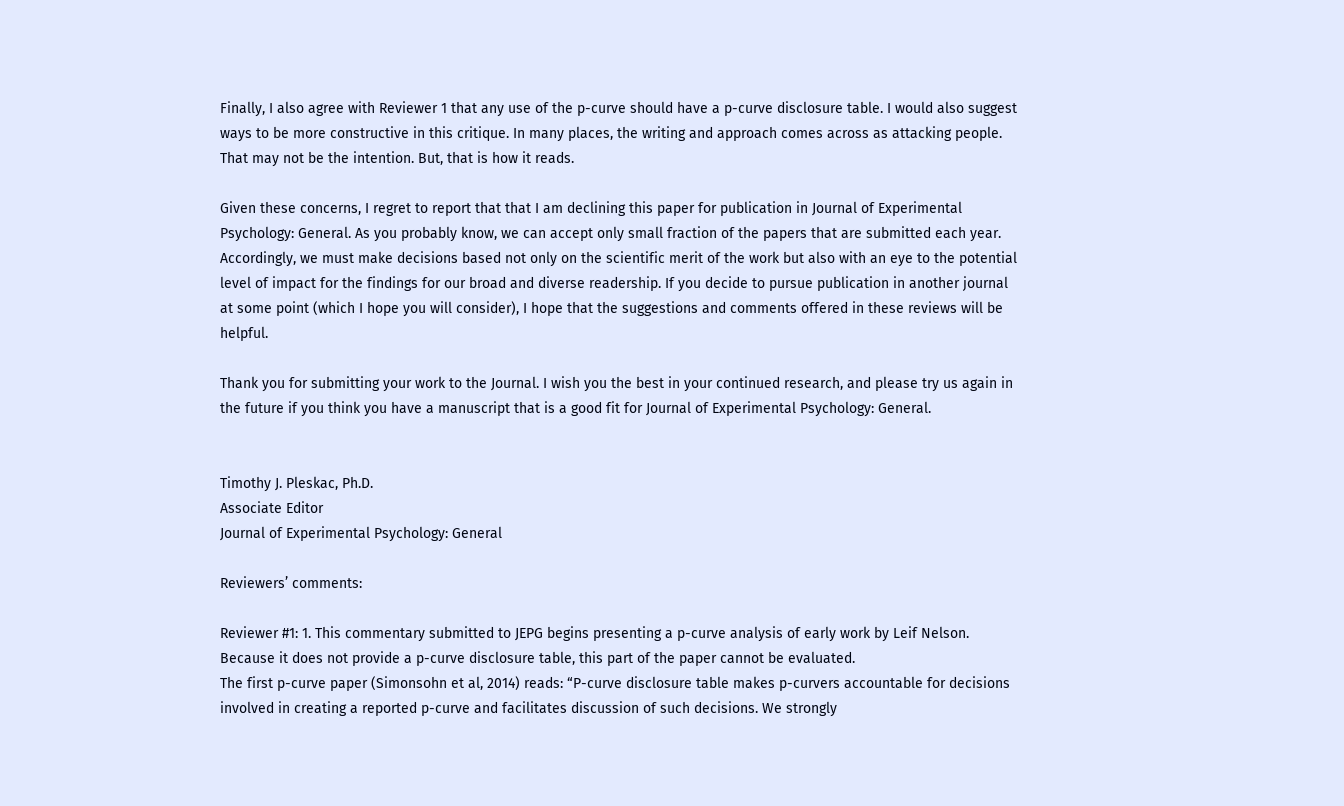Finally, I also agree with Reviewer 1 that any use of the p-curve should have a p-curve disclosure table. I would also suggest ways to be more constructive in this critique. In many places, the writing and approach comes across as attacking people. That may not be the intention. But, that is how it reads.

Given these concerns, I regret to report that that I am declining this paper for publication in Journal of Experimental Psychology: General. As you probably know, we can accept only small fraction of the papers that are submitted each year. Accordingly, we must make decisions based not only on the scientific merit of the work but also with an eye to the potential level of impact for the findings for our broad and diverse readership. If you decide to pursue publication in another journal at some point (which I hope you will consider), I hope that the suggestions and comments offered in these reviews will be helpful.

Thank you for submitting your work to the Journal. I wish you the best in your continued research, and please try us again in the future if you think you have a manuscript that is a good fit for Journal of Experimental Psychology: General.


Timothy J. Pleskac, Ph.D.
Associate Editor
Journal of Experimental Psychology: General

Reviewers’ comments:

Reviewer #1: 1. This commentary submitted to JEPG begins presenting a p-curve analysis of early work by Leif Nelson.
Because it does not provide a p-curve disclosure table, this part of the paper cannot be evaluated.
The first p-curve paper (Simonsohn et al, 2014) reads: “P-curve disclosure table makes p-curvers accountable for decisions involved in creating a reported p-curve and facilitates discussion of such decisions. We strongly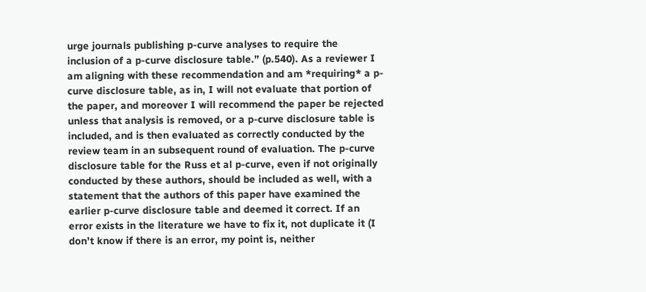urge journals publishing p-curve analyses to require the inclusion of a p-curve disclosure table.” (p.540). As a reviewer I am aligning with these recommendation and am *requiring* a p-curve disclosure table, as in, I will not evaluate that portion of the paper, and moreover I will recommend the paper be rejected unless that analysis is removed, or a p-curve disclosure table is included, and is then evaluated as correctly conducted by the review team in an subsequent round of evaluation. The p-curve disclosure table for the Russ et al p-curve, even if not originally conducted by these authors, should be included as well, with a statement that the authors of this paper have examined the earlier p-curve disclosure table and deemed it correct. If an error exists in the literature we have to fix it, not duplicate it (I don’t know if there is an error, my point is, neither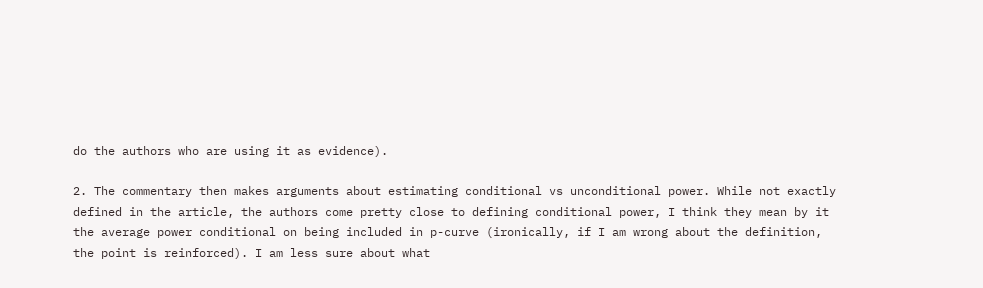do the authors who are using it as evidence).

2. The commentary then makes arguments about estimating conditional vs unconditional power. While not exactly defined in the article, the authors come pretty close to defining conditional power, I think they mean by it the average power conditional on being included in p-curve (ironically, if I am wrong about the definition, the point is reinforced). I am less sure about what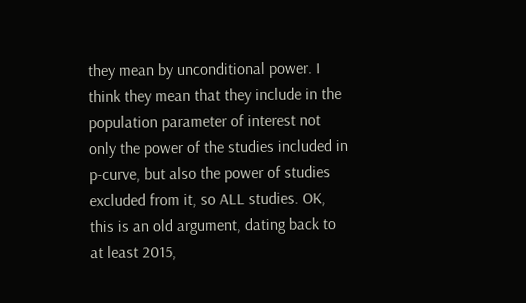they mean by unconditional power. I think they mean that they include in the population parameter of interest not only the power of the studies included in p-curve, but also the power of studies excluded from it, so ALL studies. OK, this is an old argument, dating back to at least 2015,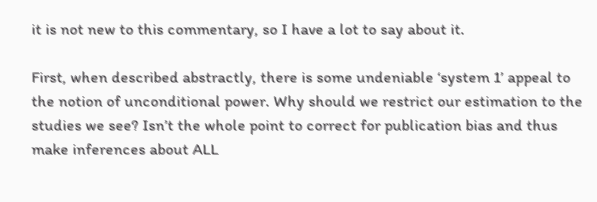it is not new to this commentary, so I have a lot to say about it.

First, when described abstractly, there is some undeniable ‘system 1’ appeal to the notion of unconditional power. Why should we restrict our estimation to the studies we see? Isn’t the whole point to correct for publication bias and thus make inferences about ALL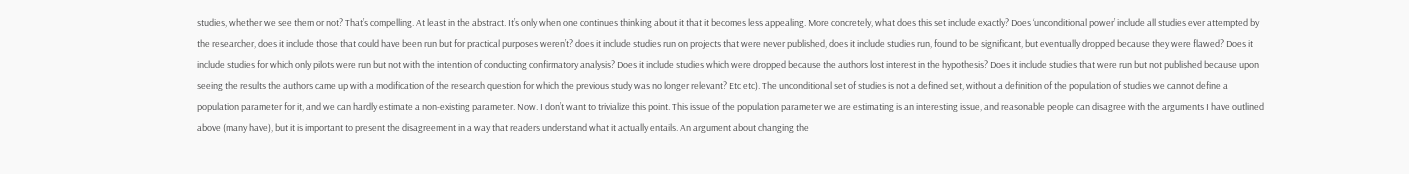studies, whether we see them or not? That’s compelling. At least in the abstract. It’s only when one continues thinking about it that it becomes less appealing. More concretely, what does this set include exactly? Does ‘unconditional power’ include all studies ever attempted by the researcher, does it include those that could have been run but for practical purposes weren’t? does it include studies run on projects that were never published, does it include studies run, found to be significant, but eventually dropped because they were flawed? Does it include studies for which only pilots were run but not with the intention of conducting confirmatory analysis? Does it include studies which were dropped because the authors lost interest in the hypothesis? Does it include studies that were run but not published because upon seeing the results the authors came up with a modification of the research question for which the previous study was no longer relevant? Etc etc). The unconditional set of studies is not a defined set, without a definition of the population of studies we cannot define a population parameter for it, and we can hardly estimate a non-existing parameter. Now. I don’t want to trivialize this point. This issue of the population parameter we are estimating is an interesting issue, and reasonable people can disagree with the arguments I have outlined above (many have), but it is important to present the disagreement in a way that readers understand what it actually entails. An argument about changing the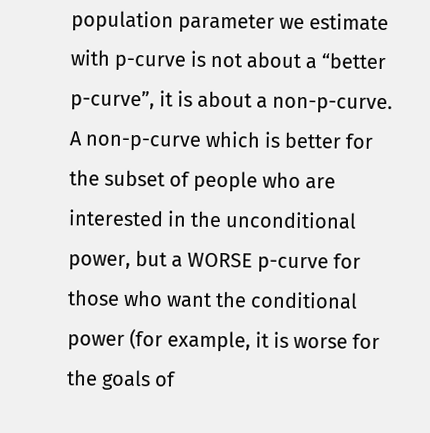population parameter we estimate with p-curve is not about a “better p-curve”, it is about a non-p-curve. A non-p-curve which is better for the subset of people who are interested in the unconditional power, but a WORSE p-curve for those who want the conditional power (for example, it is worse for the goals of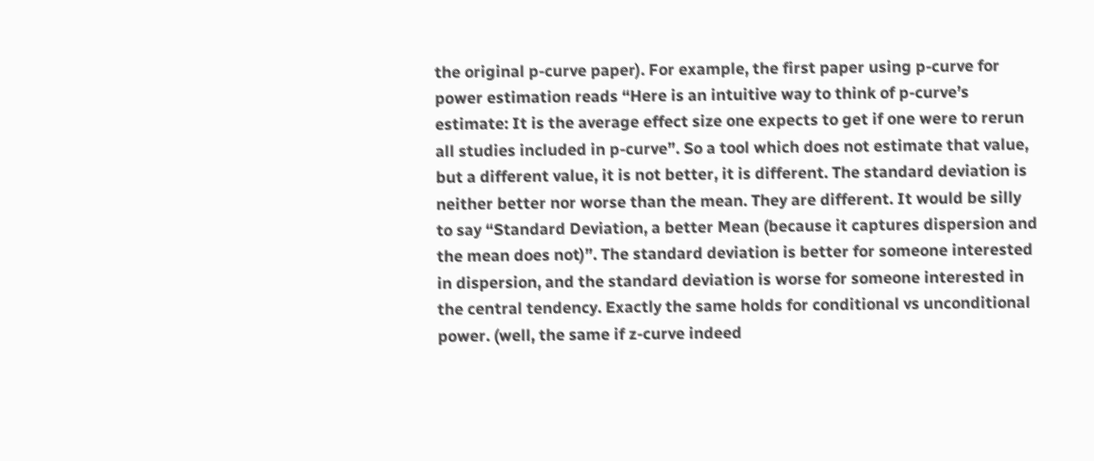the original p-curve paper). For example, the first paper using p-curve for power estimation reads “Here is an intuitive way to think of p-curve’s estimate: It is the average effect size one expects to get if one were to rerun all studies included in p-curve”. So a tool which does not estimate that value, but a different value, it is not better, it is different. The standard deviation is neither better nor worse than the mean. They are different. It would be silly to say “Standard Deviation, a better Mean (because it captures dispersion and the mean does not)”. The standard deviation is better for someone interested in dispersion, and the standard deviation is worse for someone interested in the central tendency. Exactly the same holds for conditional vs unconditional power. (well, the same if z-curve indeed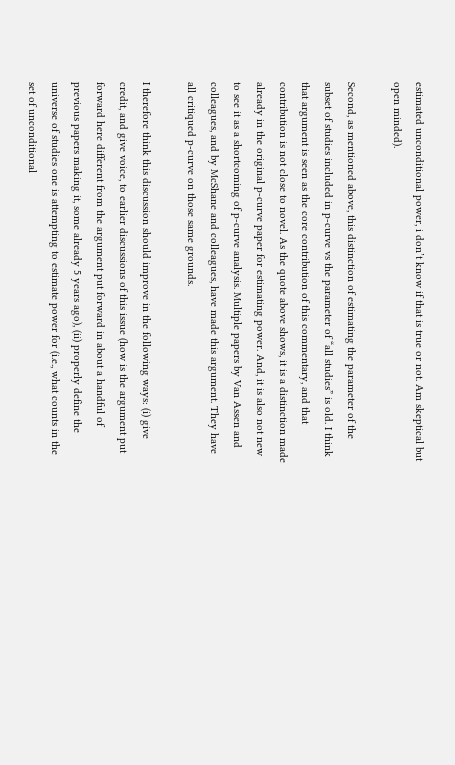estimated unconditional power, i don’t know if that is true or not. Am skeptical but open minded).

Second, as mentioned above, this distinction of estimating the parameter of the subset of studies included in p-curve vs the parameter of “all studies” is old. I think that argument is seen as the core contribution of this commentary, and that contribution is not close to novel. As the quote above shows, it is a distinction made already in the original p-curve paper for estimating power. And, it is also not new to see it as a shortcoming of p-curve analysis. Multiple papers by Van Assen and colleagues, and by McShane and colleagues, have made this argument. They have all critiqued p-curve on those same grounds.

I therefore think this discussion should improve in the following ways: (i) give credit, and give voice, to earlier discussions of this issue (how is the argument put forward here different from the argument put forward in about a handful of previous papers making it, some already 5 years ago), (ii) properly define the universe of studies one is attempting to estimate power for (i.e., what counts in the set of unconditional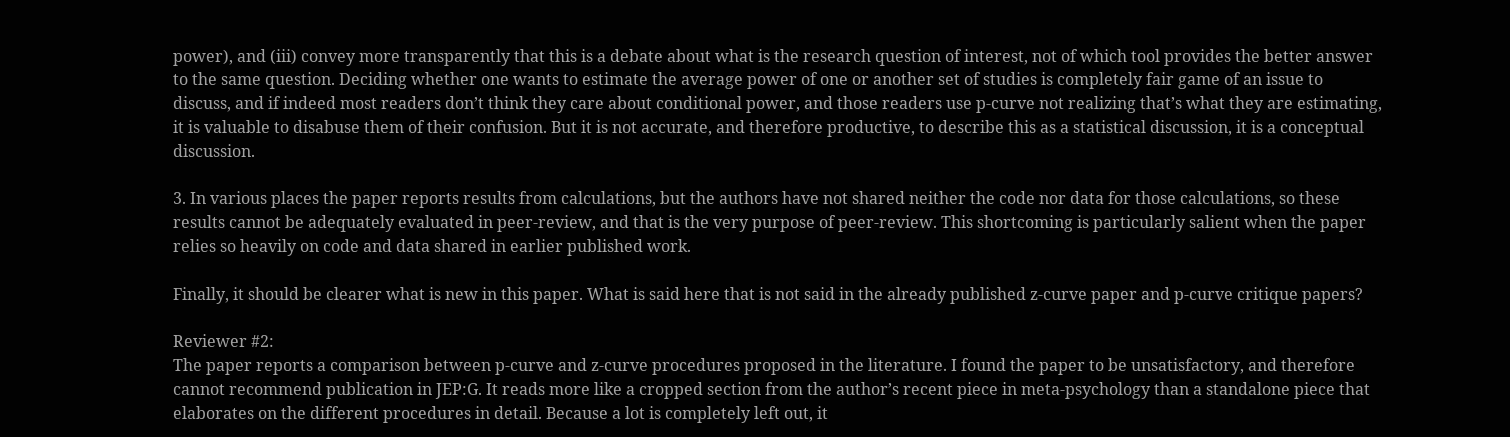power), and (iii) convey more transparently that this is a debate about what is the research question of interest, not of which tool provides the better answer to the same question. Deciding whether one wants to estimate the average power of one or another set of studies is completely fair game of an issue to discuss, and if indeed most readers don’t think they care about conditional power, and those readers use p-curve not realizing that’s what they are estimating, it is valuable to disabuse them of their confusion. But it is not accurate, and therefore productive, to describe this as a statistical discussion, it is a conceptual discussion.

3. In various places the paper reports results from calculations, but the authors have not shared neither the code nor data for those calculations, so these results cannot be adequately evaluated in peer-review, and that is the very purpose of peer-review. This shortcoming is particularly salient when the paper relies so heavily on code and data shared in earlier published work.

Finally, it should be clearer what is new in this paper. What is said here that is not said in the already published z-curve paper and p-curve critique papers?

Reviewer #2:
The paper reports a comparison between p-curve and z-curve procedures proposed in the literature. I found the paper to be unsatisfactory, and therefore cannot recommend publication in JEP:G. It reads more like a cropped section from the author’s recent piece in meta-psychology than a standalone piece that elaborates on the different procedures in detail. Because a lot is completely left out, it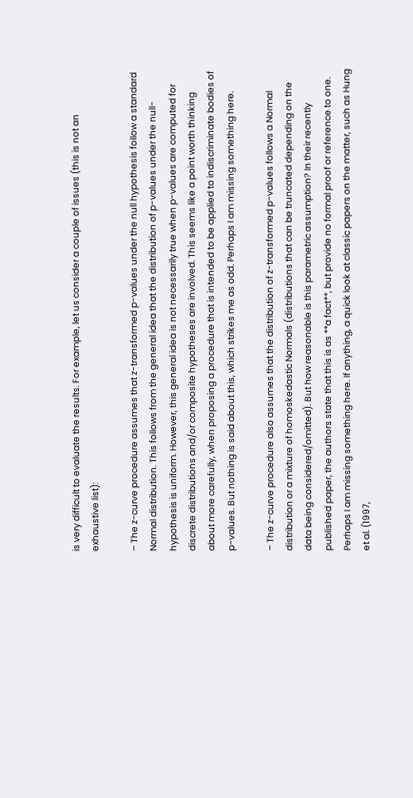is very difficult to evaluate the results. For example, let us consider a couple of issues (this is not an exhaustive list):

– The z-curve procedure assumes that z-transformed p-values under the null hypothesis follow a standard Normal distribution. This follows from the general idea that the distribution of p-values under the null-hypothesis is uniform. However, this general idea is not necessarily true when p-values are computed for discrete distributions and/or composite hypotheses are involved. This seems like a point worth thinking about more carefully, when proposing a procedure that is intended to be applied to indiscriminate bodies of p-values. But nothing is said about this, which strikes me as odd. Perhaps I am missing something here.

– The z-curve procedure also assumes that the distribution of z-transformed p-values follows a Normal distribution or a mixture of homoskedastic Normals (distributions that can be truncated depending on the data being considered/omitted). But how reasonable is this parametric assumption? In their recently published paper, the authors state that this is as **a fact**, but provide no formal proof or reference to one. Perhaps I am missing something here. If anything, a quick look at classic papers on the matter, such as Hung et al. (1997,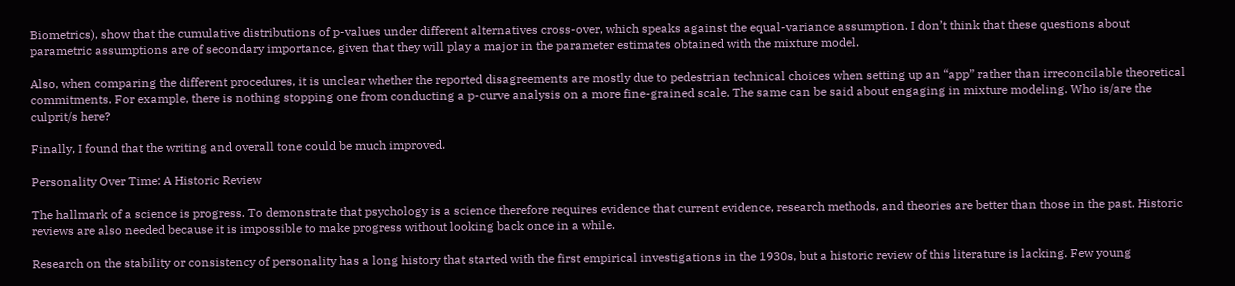Biometrics), show that the cumulative distributions of p-values under different alternatives cross-over, which speaks against the equal-variance assumption. I don’t think that these questions about parametric assumptions are of secondary importance, given that they will play a major in the parameter estimates obtained with the mixture model.

Also, when comparing the different procedures, it is unclear whether the reported disagreements are mostly due to pedestrian technical choices when setting up an “app” rather than irreconcilable theoretical commitments. For example, there is nothing stopping one from conducting a p-curve analysis on a more fine-grained scale. The same can be said about engaging in mixture modeling. Who is/are the culprit/s here?

Finally, I found that the writing and overall tone could be much improved.

Personality Over Time: A Historic Review

The hallmark of a science is progress. To demonstrate that psychology is a science therefore requires evidence that current evidence, research methods, and theories are better than those in the past. Historic reviews are also needed because it is impossible to make progress without looking back once in a while.

Research on the stability or consistency of personality has a long history that started with the first empirical investigations in the 1930s, but a historic review of this literature is lacking. Few young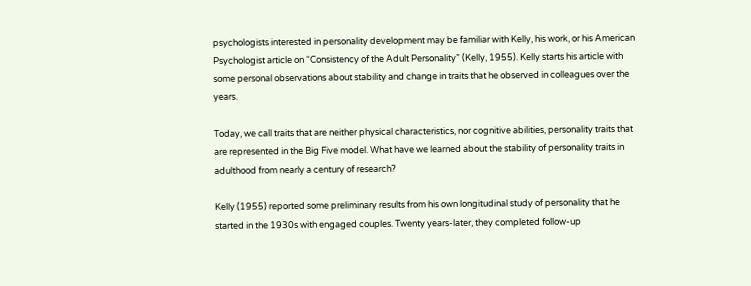psychologists interested in personality development may be familiar with Kelly, his work, or his American Psychologist article on “Consistency of the Adult Personality” (Kelly, 1955). Kelly starts his article with some personal observations about stability and change in traits that he observed in colleagues over the years.

Today, we call traits that are neither physical characteristics, nor cognitive abilities, personality traits that are represented in the Big Five model. What have we learned about the stability of personality traits in adulthood from nearly a century of research?

Kelly (1955) reported some preliminary results from his own longitudinal study of personality that he started in the 1930s with engaged couples. Twenty years-later, they completed follow-up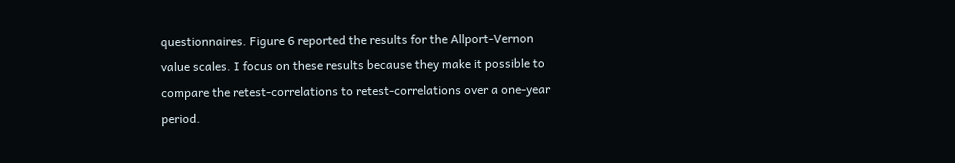questionnaires. Figure 6 reported the results for the Allport-Vernon value scales. I focus on these results because they make it possible to compare the retest-correlations to retest-correlations over a one-year period.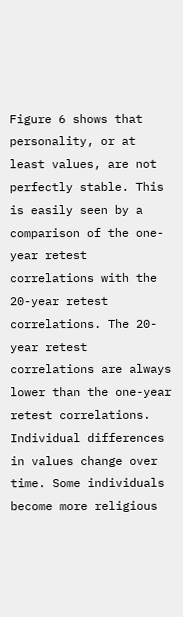Figure 6 shows that personality, or at least values, are not perfectly stable. This is easily seen by a comparison of the one-year retest correlations with the 20-year retest correlations. The 20-year retest correlations are always lower than the one-year retest correlations. Individual differences in values change over time. Some individuals become more religious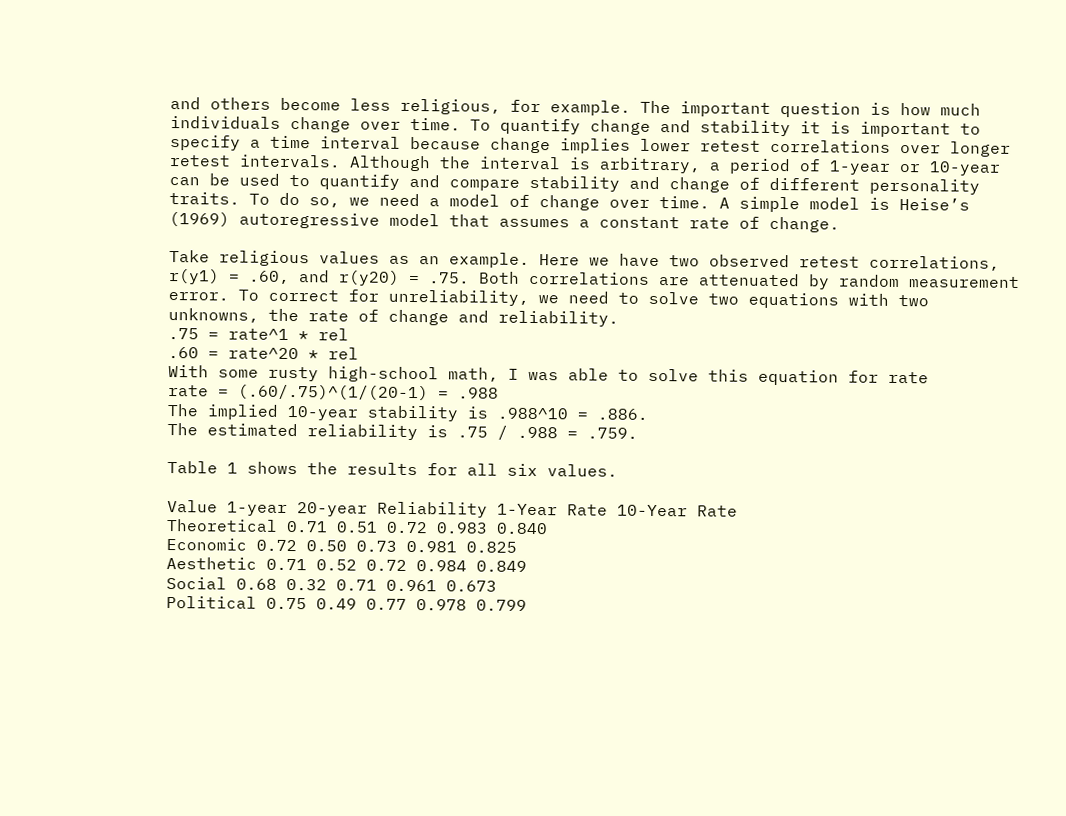and others become less religious, for example. The important question is how much individuals change over time. To quantify change and stability it is important to specify a time interval because change implies lower retest correlations over longer retest intervals. Although the interval is arbitrary, a period of 1-year or 10-year can be used to quantify and compare stability and change of different personality traits. To do so, we need a model of change over time. A simple model is Heise’s (1969) autoregressive model that assumes a constant rate of change.

Take religious values as an example. Here we have two observed retest correlations, r(y1) = .60, and r(y20) = .75. Both correlations are attenuated by random measurement error. To correct for unreliability, we need to solve two equations with two unknowns, the rate of change and reliability.
.75 = rate^1 * rel
.60 = rate^20 * rel
With some rusty high-school math, I was able to solve this equation for rate
rate = (.60/.75)^(1/(20-1) = .988
The implied 10-year stability is .988^10 = .886.
The estimated reliability is .75 / .988 = .759.

Table 1 shows the results for all six values.

Value 1-year 20-year Reliability 1-Year Rate 10-Year Rate
Theoretical 0.71 0.51 0.72 0.983 0.840
Economic 0.72 0.50 0.73 0.981 0.825
Aesthetic 0.71 0.52 0.72 0.984 0.849
Social 0.68 0.32 0.71 0.961 0.673
Political 0.75 0.49 0.77 0.978 0.799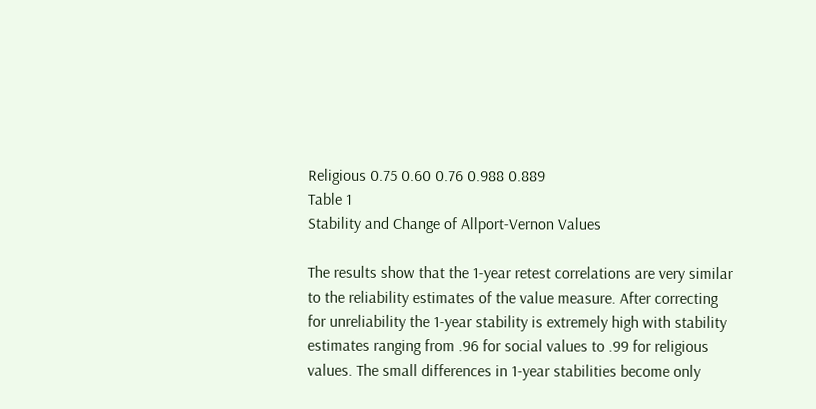Religious 0.75 0.60 0.76 0.988 0.889
Table 1
Stability and Change of Allport-Vernon Values

The results show that the 1-year retest correlations are very similar to the reliability estimates of the value measure. After correcting for unreliability the 1-year stability is extremely high with stability estimates ranging from .96 for social values to .99 for religious values. The small differences in 1-year stabilities become only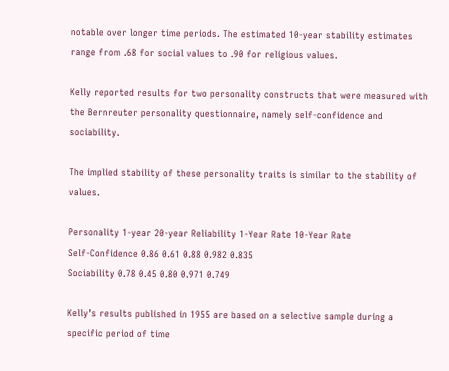notable over longer time periods. The estimated 10-year stability estimates range from .68 for social values to .90 for religious values.

Kelly reported results for two personality constructs that were measured with the Bernreuter personality questionnaire, namely self-confidence and sociability.

The implied stability of these personality traits is similar to the stability of values.

Personality 1-year 20-year Reliability 1-Year Rate 10-Year Rate
Self-Confidence 0.86 0.61 0.88 0.982 0.835
Sociability 0.78 0.45 0.80 0.971 0.749

Kelly’s results published in 1955 are based on a selective sample during a specific period of time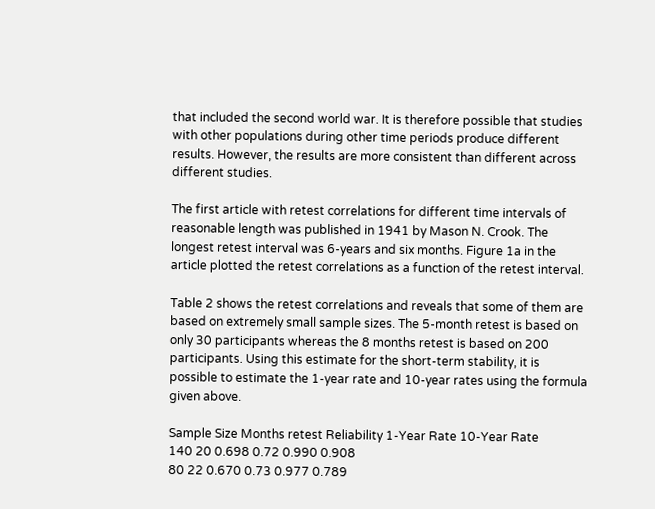that included the second world war. It is therefore possible that studies with other populations during other time periods produce different results. However, the results are more consistent than different across different studies.

The first article with retest correlations for different time intervals of reasonable length was published in 1941 by Mason N. Crook. The longest retest interval was 6-years and six months. Figure 1a in the article plotted the retest correlations as a function of the retest interval.

Table 2 shows the retest correlations and reveals that some of them are based on extremely small sample sizes. The 5-month retest is based on only 30 participants whereas the 8 months retest is based on 200 participants. Using this estimate for the short-term stability, it is possible to estimate the 1-year rate and 10-year rates using the formula given above.

Sample Size Months retest Reliability 1-Year Rate 10-Year Rate
140 20 0.698 0.72 0.990 0.908
80 22 0.670 0.73 0.977 0.789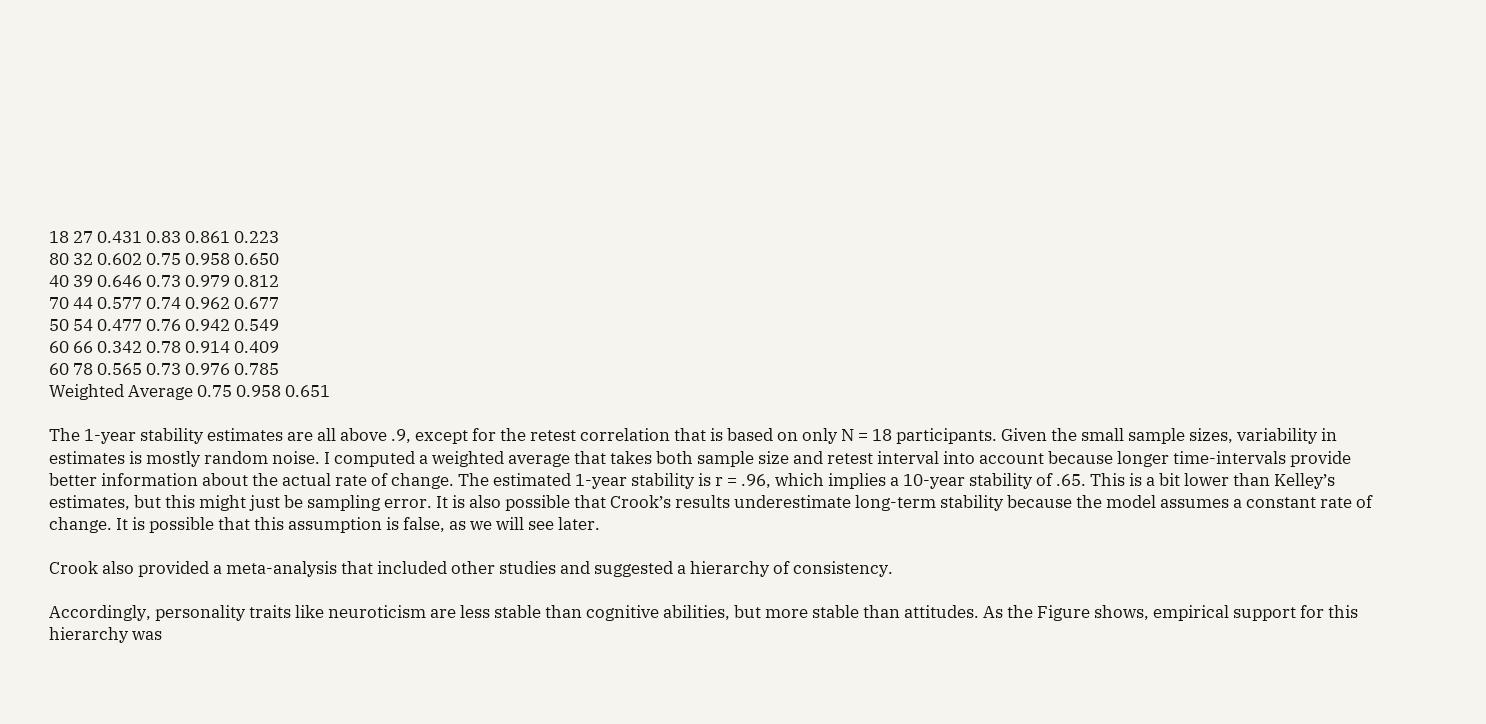18 27 0.431 0.83 0.861 0.223
80 32 0.602 0.75 0.958 0.650
40 39 0.646 0.73 0.979 0.812
70 44 0.577 0.74 0.962 0.677
50 54 0.477 0.76 0.942 0.549
60 66 0.342 0.78 0.914 0.409
60 78 0.565 0.73 0.976 0.785
Weighted Average 0.75 0.958 0.651

The 1-year stability estimates are all above .9, except for the retest correlation that is based on only N = 18 participants. Given the small sample sizes, variability in estimates is mostly random noise. I computed a weighted average that takes both sample size and retest interval into account because longer time-intervals provide better information about the actual rate of change. The estimated 1-year stability is r = .96, which implies a 10-year stability of .65. This is a bit lower than Kelley’s estimates, but this might just be sampling error. It is also possible that Crook’s results underestimate long-term stability because the model assumes a constant rate of change. It is possible that this assumption is false, as we will see later.

Crook also provided a meta-analysis that included other studies and suggested a hierarchy of consistency.

Accordingly, personality traits like neuroticism are less stable than cognitive abilities, but more stable than attitudes. As the Figure shows, empirical support for this hierarchy was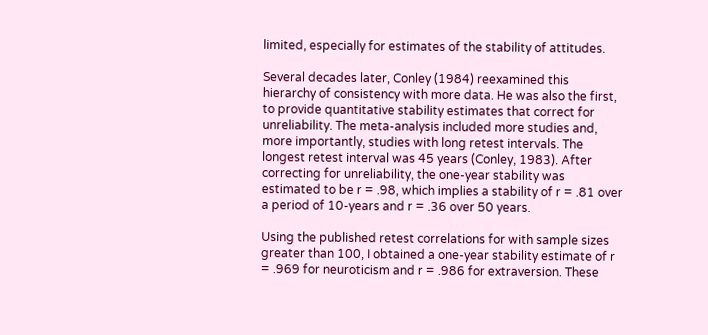limited, especially for estimates of the stability of attitudes.

Several decades later, Conley (1984) reexamined this hierarchy of consistency with more data. He was also the first, to provide quantitative stability estimates that correct for unreliability. The meta-analysis included more studies and, more importantly, studies with long retest intervals. The longest retest interval was 45 years (Conley, 1983). After correcting for unreliability, the one-year stability was estimated to be r = .98, which implies a stability of r = .81 over a period of 10-years and r = .36 over 50 years.

Using the published retest correlations for with sample sizes greater than 100, I obtained a one-year stability estimate of r = .969 for neuroticism and r = .986 for extraversion. These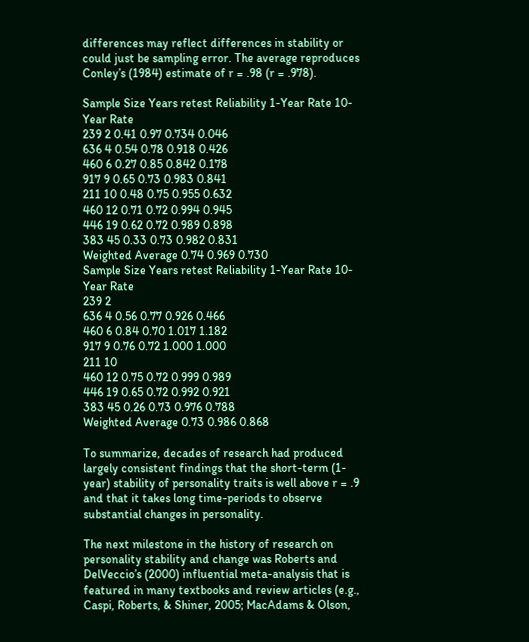differences may reflect differences in stability or could just be sampling error. The average reproduces Conley’s (1984) estimate of r = .98 (r = .978).

Sample Size Years retest Reliability 1-Year Rate 10-Year Rate
239 2 0.41 0.97 0.734 0.046
636 4 0.54 0.78 0.918 0.426
460 6 0.27 0.85 0.842 0.178
917 9 0.65 0.73 0.983 0.841
211 10 0.48 0.75 0.955 0.632
460 12 0.71 0.72 0.994 0.945
446 19 0.62 0.72 0.989 0.898
383 45 0.33 0.73 0.982 0.831
Weighted Average 0.74 0.969 0.730
Sample Size Years retest Reliability 1-Year Rate 10-Year Rate
239 2
636 4 0.56 0.77 0.926 0.466
460 6 0.84 0.70 1.017 1.182
917 9 0.76 0.72 1.000 1.000
211 10
460 12 0.75 0.72 0.999 0.989
446 19 0.65 0.72 0.992 0.921
383 45 0.26 0.73 0.976 0.788
Weighted Average 0.73 0.986 0.868

To summarize, decades of research had produced largely consistent findings that the short-term (1-year) stability of personality traits is well above r = .9 and that it takes long time-periods to observe substantial changes in personality.

The next milestone in the history of research on personality stability and change was Roberts and DelVeccio’s (2000) influential meta-analysis that is featured in many textbooks and review articles (e.g., Caspi, Roberts, & Shiner, 2005; MacAdams & Olson,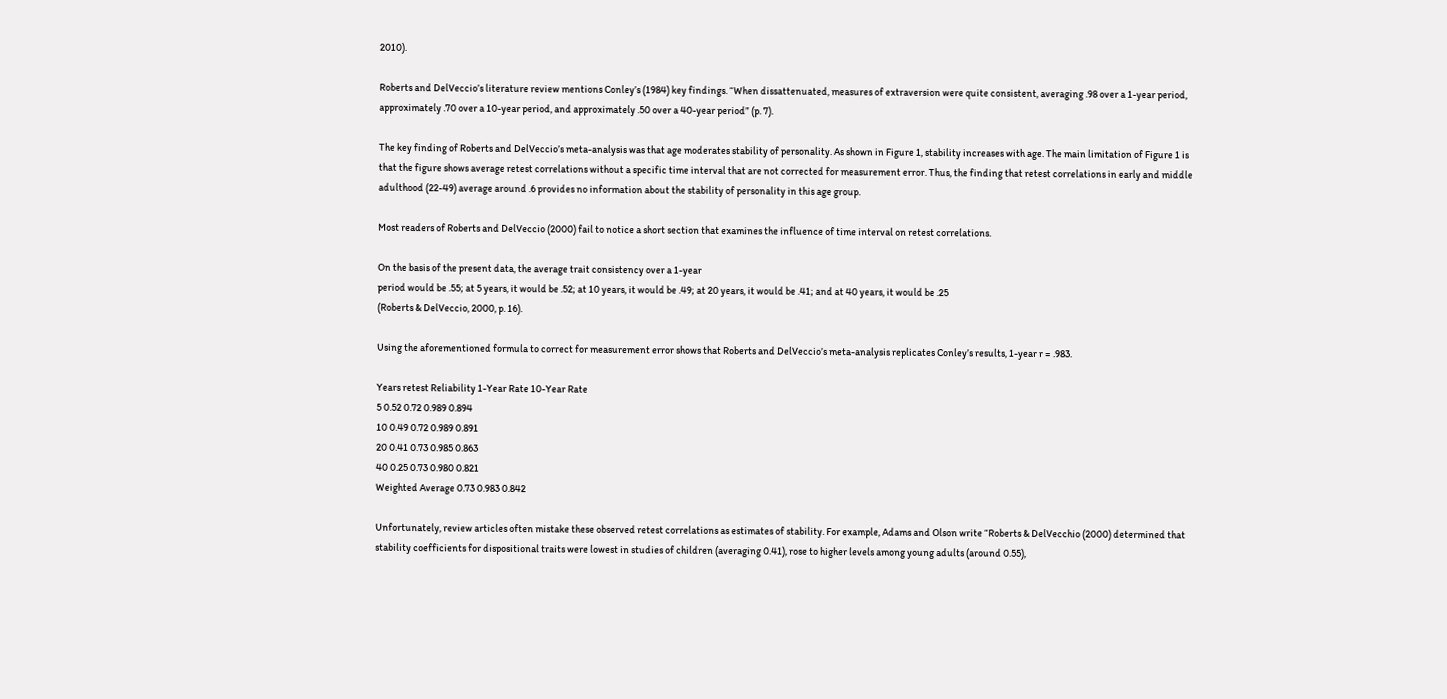2010).

Roberts and DelVeccio’s literature review mentions Conley’s (1984) key findings. “When dissattenuated, measures of extraversion were quite consistent, averaging .98 over a 1-year period, approximately .70 over a 10-year period, and approximately .50 over a 40-year period” (p. 7).

The key finding of Roberts and DelVeccio’s meta-analysis was that age moderates stability of personality. As shown in Figure 1, stability increases with age. The main limitation of Figure 1 is that the figure shows average retest correlations without a specific time interval that are not corrected for measurement error. Thus, the finding that retest correlations in early and middle adulthood (22-49) average around .6 provides no information about the stability of personality in this age group.

Most readers of Roberts and DelVeccio (2000) fail to notice a short section that examines the influence of time interval on retest correlations.

On the basis of the present data, the average trait consistency over a 1-year
period would be .55; at 5 years, it would be .52; at 10 years, it would be .49; at 20 years, it would be .41; and at 40 years, it would be .25
(Roberts & DelVeccio, 2000, p. 16).

Using the aforementioned formula to correct for measurement error shows that Roberts and DelVeccio’s meta-analysis replicates Conley’s results, 1-year r = .983.

Years retest Reliability 1-Year Rate 10-Year Rate
5 0.52 0.72 0.989 0.894
10 0.49 0.72 0.989 0.891
20 0.41 0.73 0.985 0.863
40 0.25 0.73 0.980 0.821
Weighted Average 0.73 0.983 0.842

Unfortunately, review articles often mistake these observed retest correlations as estimates of stability. For example, Adams and Olson write “Roberts & DelVecchio (2000) determined that stability coefficients for dispositional traits were lowest in studies of children (averaging 0.41), rose to higher levels among young adults (around 0.55),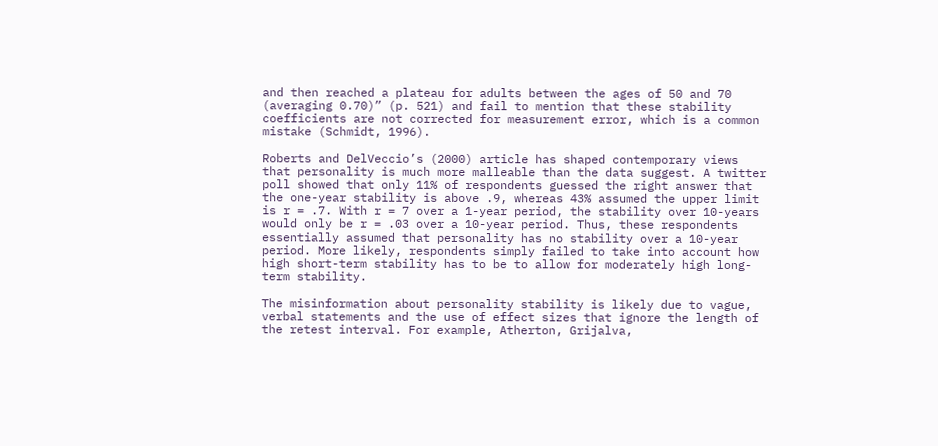and then reached a plateau for adults between the ages of 50 and 70 (averaging 0.70)” (p. 521) and fail to mention that these stability coefficients are not corrected for measurement error, which is a common mistake (Schmidt, 1996).

Roberts and DelVeccio’s (2000) article has shaped contemporary views that personality is much more malleable than the data suggest. A twitter poll showed that only 11% of respondents guessed the right answer that the one-year stability is above .9, whereas 43% assumed the upper limit is r = .7. With r = 7 over a 1-year period, the stability over 10-years would only be r = .03 over a 10-year period. Thus, these respondents essentially assumed that personality has no stability over a 10-year period. More likely, respondents simply failed to take into account how high short-term stability has to be to allow for moderately high long-term stability.

The misinformation about personality stability is likely due to vague, verbal statements and the use of effect sizes that ignore the length of the retest interval. For example, Atherton, Grijalva,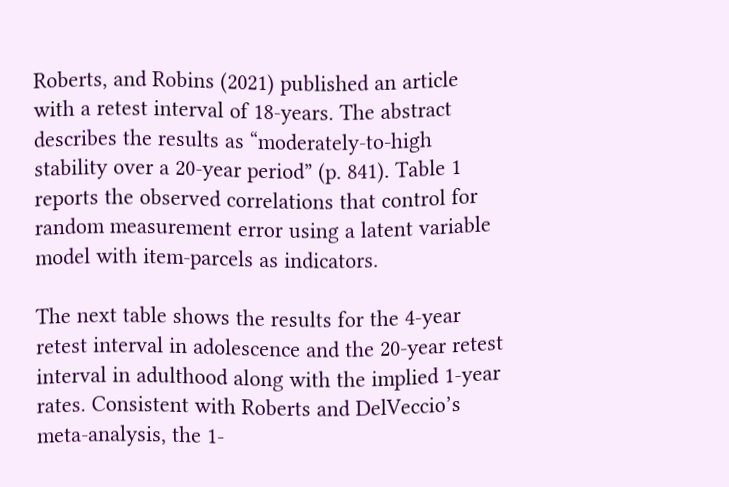Roberts, and Robins (2021) published an article with a retest interval of 18-years. The abstract describes the results as “moderately-to-high stability over a 20-year period” (p. 841). Table 1 reports the observed correlations that control for random measurement error using a latent variable model with item-parcels as indicators.

The next table shows the results for the 4-year retest interval in adolescence and the 20-year retest interval in adulthood along with the implied 1-year rates. Consistent with Roberts and DelVeccio’s meta-analysis, the 1-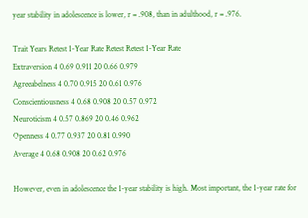year stability in adolescence is lower, r = .908, than in adulthood, r = .976.

Trait Years Retest 1-Year Rate Retest Retest 1-Year Rate
Extraversion 4 0.69 0.911 20 0.66 0.979
Agreeabelness 4 0.70 0.915 20 0.61 0.976
Conscientiousness 4 0.68 0.908 20 0.57 0.972
Neuroticism 4 0.57 0.869 20 0.46 0.962
Openness 4 0.77 0.937 20 0.81 0.990
Average 4 0.68 0.908 20 0.62 0.976

However, even in adolescence the 1-year stability is high. Most important, the 1-year rate for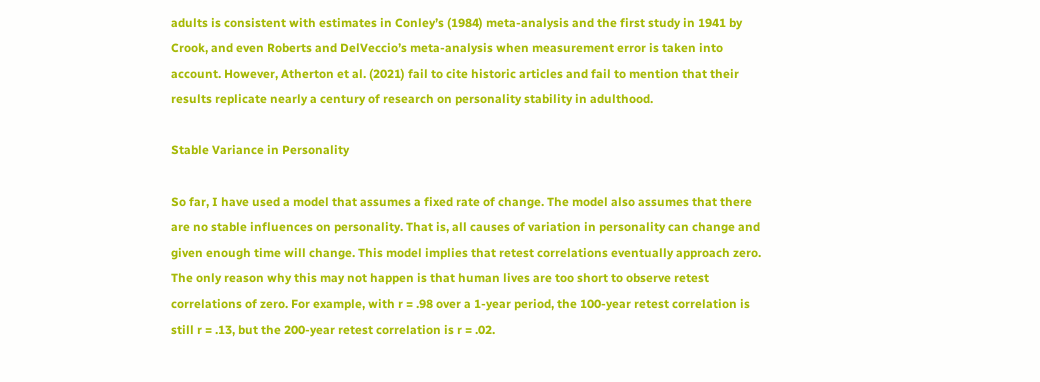adults is consistent with estimates in Conley’s (1984) meta-analysis and the first study in 1941 by Crook, and even Roberts and DelVeccio’s meta-analysis when measurement error is taken into account. However, Atherton et al. (2021) fail to cite historic articles and fail to mention that their results replicate nearly a century of research on personality stability in adulthood.

Stable Variance in Personality

So far, I have used a model that assumes a fixed rate of change. The model also assumes that there are no stable influences on personality. That is, all causes of variation in personality can change and given enough time will change. This model implies that retest correlations eventually approach zero. The only reason why this may not happen is that human lives are too short to observe retest correlations of zero. For example, with r = .98 over a 1-year period, the 100-year retest correlation is still r = .13, but the 200-year retest correlation is r = .02.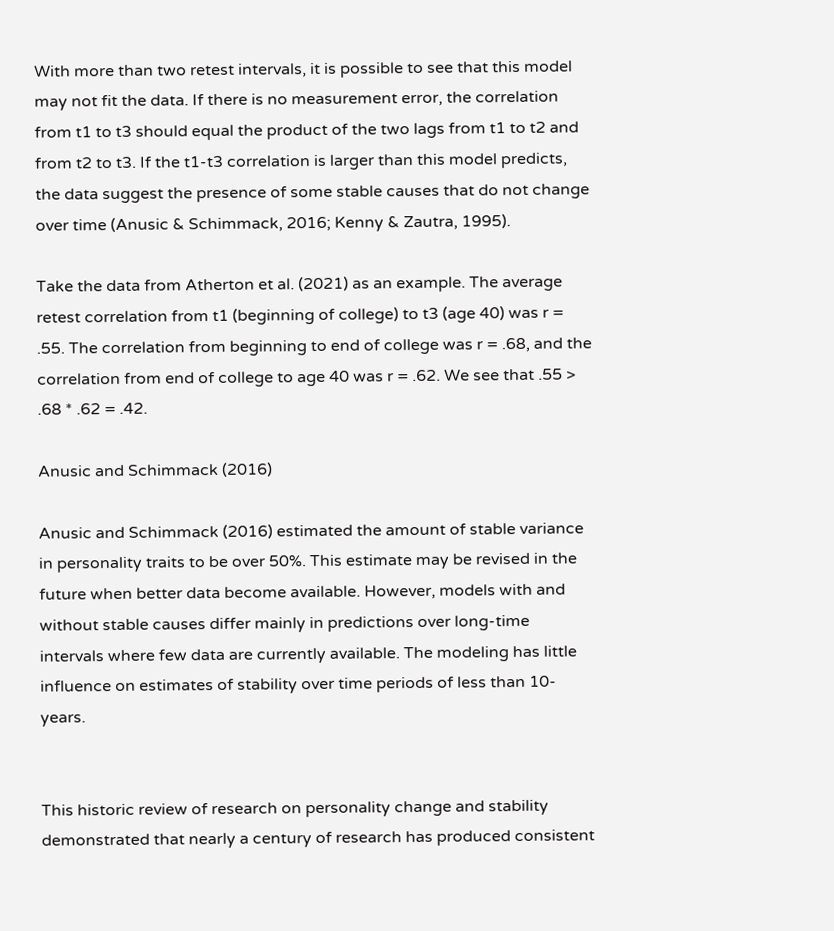With more than two retest intervals, it is possible to see that this model may not fit the data. If there is no measurement error, the correlation from t1 to t3 should equal the product of the two lags from t1 to t2 and from t2 to t3. If the t1-t3 correlation is larger than this model predicts, the data suggest the presence of some stable causes that do not change over time (Anusic & Schimmack, 2016; Kenny & Zautra, 1995).

Take the data from Atherton et al. (2021) as an example. The average retest correlation from t1 (beginning of college) to t3 (age 40) was r = .55. The correlation from beginning to end of college was r = .68, and the correlation from end of college to age 40 was r = .62. We see that .55 > .68 * .62 = .42.

Anusic and Schimmack (2016)

Anusic and Schimmack (2016) estimated the amount of stable variance in personality traits to be over 50%. This estimate may be revised in the future when better data become available. However, models with and without stable causes differ mainly in predictions over long-time intervals where few data are currently available. The modeling has little influence on estimates of stability over time periods of less than 10-years.


This historic review of research on personality change and stability demonstrated that nearly a century of research has produced consistent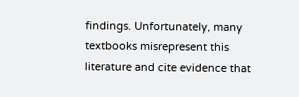findings. Unfortunately, many textbooks misrepresent this literature and cite evidence that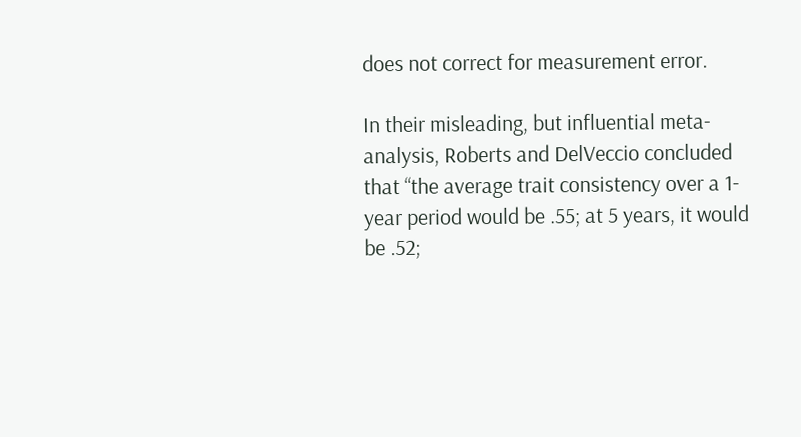does not correct for measurement error.

In their misleading, but influential meta-analysis, Roberts and DelVeccio concluded that “the average trait consistency over a 1-year period would be .55; at 5 years, it would be .52;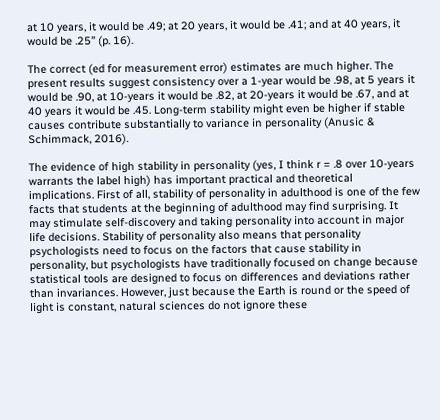at 10 years, it would be .49; at 20 years, it would be .41; and at 40 years, it would be .25” (p. 16).

The correct (ed for measurement error) estimates are much higher. The present results suggest consistency over a 1-year would be .98, at 5 years it would be .90, at 10-years it would be .82, at 20-years it would be .67, and at 40 years it would be .45. Long-term stability might even be higher if stable causes contribute substantially to variance in personality (Anusic & Schimmack, 2016).

The evidence of high stability in personality (yes, I think r = .8 over 10-years warrants the label high) has important practical and theoretical implications. First of all, stability of personality in adulthood is one of the few facts that students at the beginning of adulthood may find surprising. It may stimulate self-discovery and taking personality into account in major life decisions. Stability of personality also means that personality psychologists need to focus on the factors that cause stability in personality, but psychologists have traditionally focused on change because statistical tools are designed to focus on differences and deviations rather than invariances. However, just because the Earth is round or the speed of light is constant, natural sciences do not ignore these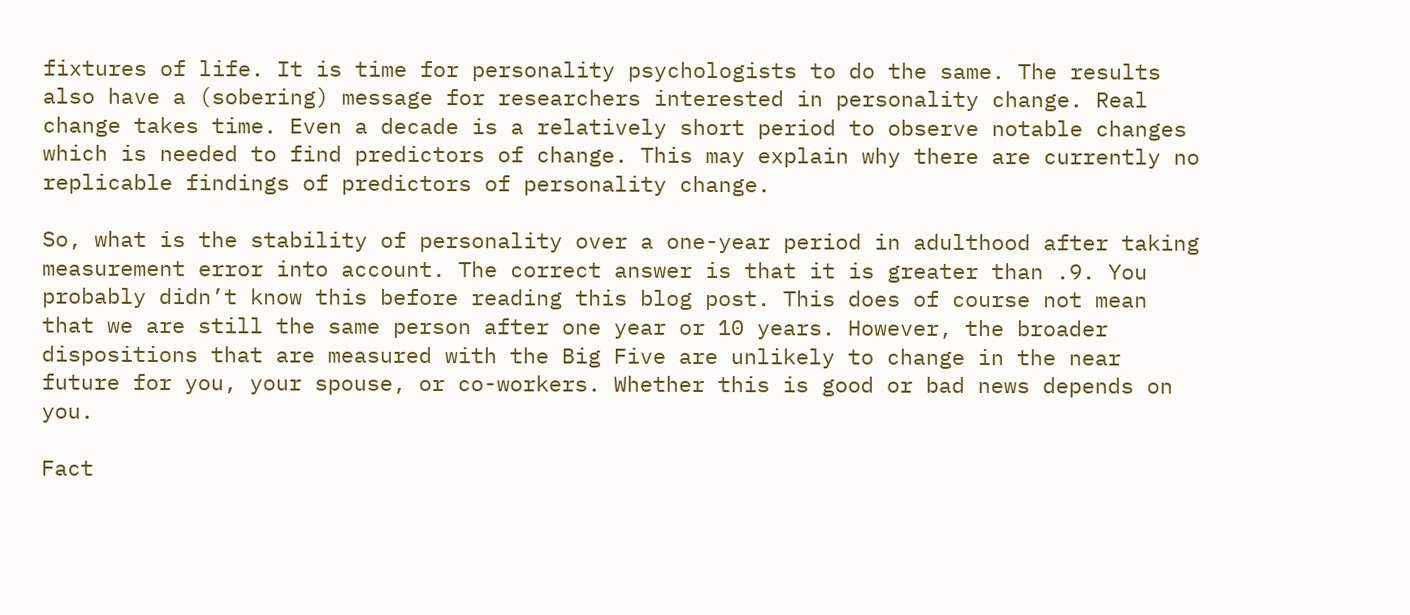fixtures of life. It is time for personality psychologists to do the same. The results also have a (sobering) message for researchers interested in personality change. Real change takes time. Even a decade is a relatively short period to observe notable changes which is needed to find predictors of change. This may explain why there are currently no replicable findings of predictors of personality change.

So, what is the stability of personality over a one-year period in adulthood after taking measurement error into account. The correct answer is that it is greater than .9. You probably didn’t know this before reading this blog post. This does of course not mean that we are still the same person after one year or 10 years. However, the broader dispositions that are measured with the Big Five are unlikely to change in the near future for you, your spouse, or co-workers. Whether this is good or bad news depends on you.

Fact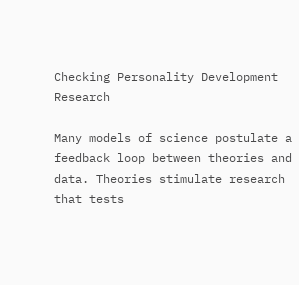Checking Personality Development Research

Many models of science postulate a feedback loop between theories and data. Theories stimulate research that tests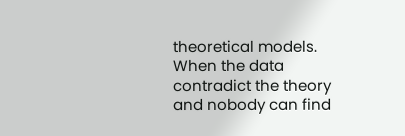theoretical models. When the data contradict the theory and nobody can find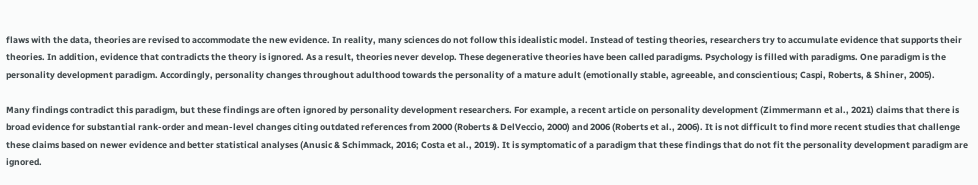flaws with the data, theories are revised to accommodate the new evidence. In reality, many sciences do not follow this idealistic model. Instead of testing theories, researchers try to accumulate evidence that supports their theories. In addition, evidence that contradicts the theory is ignored. As a result, theories never develop. These degenerative theories have been called paradigms. Psychology is filled with paradigms. One paradigm is the personality development paradigm. Accordingly, personality changes throughout adulthood towards the personality of a mature adult (emotionally stable, agreeable, and conscientious; Caspi, Roberts, & Shiner, 2005).

Many findings contradict this paradigm, but these findings are often ignored by personality development researchers. For example, a recent article on personality development (Zimmermann et al., 2021) claims that there is broad evidence for substantial rank-order and mean-level changes citing outdated references from 2000 (Roberts & DelVeccio, 2000) and 2006 (Roberts et al., 2006). It is not difficult to find more recent studies that challenge these claims based on newer evidence and better statistical analyses (Anusic & Schimmack, 2016; Costa et al., 2019). It is symptomatic of a paradigm that these findings that do not fit the personality development paradigm are ignored.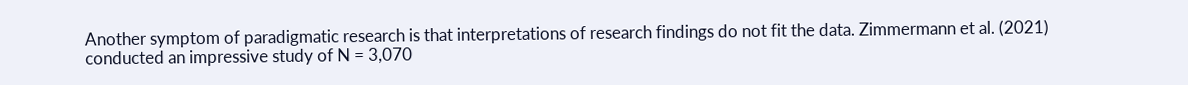Another symptom of paradigmatic research is that interpretations of research findings do not fit the data. Zimmermann et al. (2021) conducted an impressive study of N = 3,070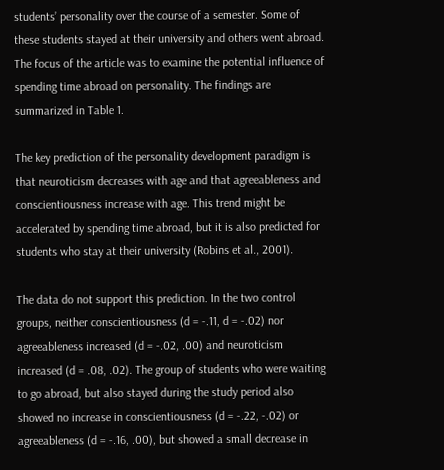students’ personality over the course of a semester. Some of these students stayed at their university and others went abroad. The focus of the article was to examine the potential influence of spending time abroad on personality. The findings are summarized in Table 1.

The key prediction of the personality development paradigm is that neuroticism decreases with age and that agreeableness and conscientiousness increase with age. This trend might be accelerated by spending time abroad, but it is also predicted for students who stay at their university (Robins et al., 2001).

The data do not support this prediction. In the two control groups, neither conscientiousness (d = -.11, d = -.02) nor agreeableness increased (d = -.02, .00) and neuroticism increased (d = .08, .02). The group of students who were waiting to go abroad, but also stayed during the study period also showed no increase in conscientiousness (d = -.22, -.02) or agreeableness (d = -.16, .00), but showed a small decrease in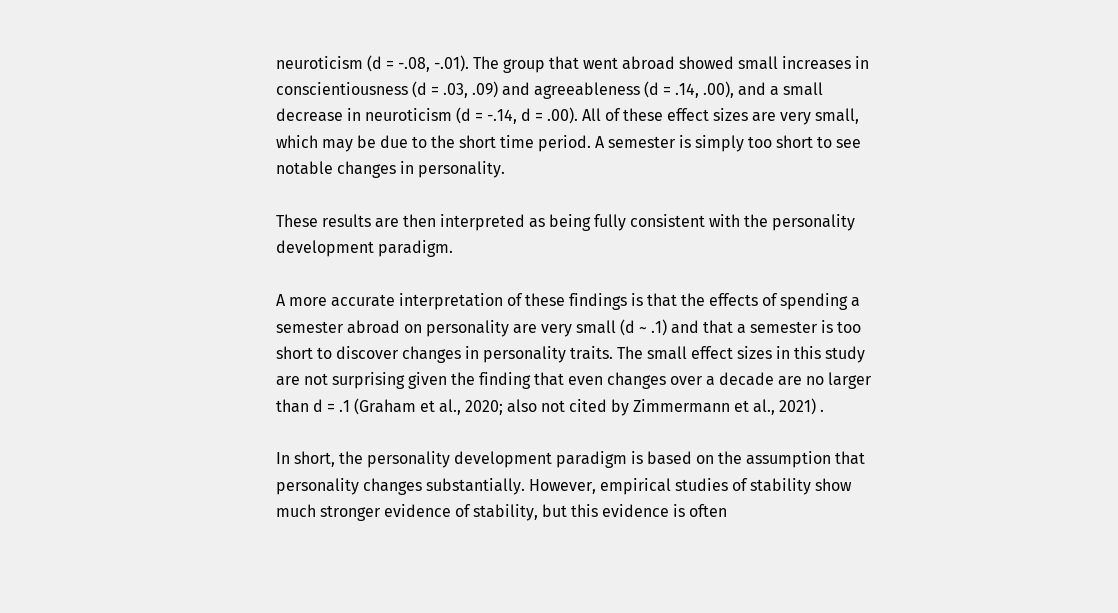neuroticism (d = -.08, -.01). The group that went abroad showed small increases in conscientiousness (d = .03, .09) and agreeableness (d = .14, .00), and a small decrease in neuroticism (d = -.14, d = .00). All of these effect sizes are very small, which may be due to the short time period. A semester is simply too short to see notable changes in personality.

These results are then interpreted as being fully consistent with the personality development paradigm.

A more accurate interpretation of these findings is that the effects of spending a semester abroad on personality are very small (d ~ .1) and that a semester is too short to discover changes in personality traits. The small effect sizes in this study are not surprising given the finding that even changes over a decade are no larger than d = .1 (Graham et al., 2020; also not cited by Zimmermann et al., 2021) .

In short, the personality development paradigm is based on the assumption that personality changes substantially. However, empirical studies of stability show much stronger evidence of stability, but this evidence is often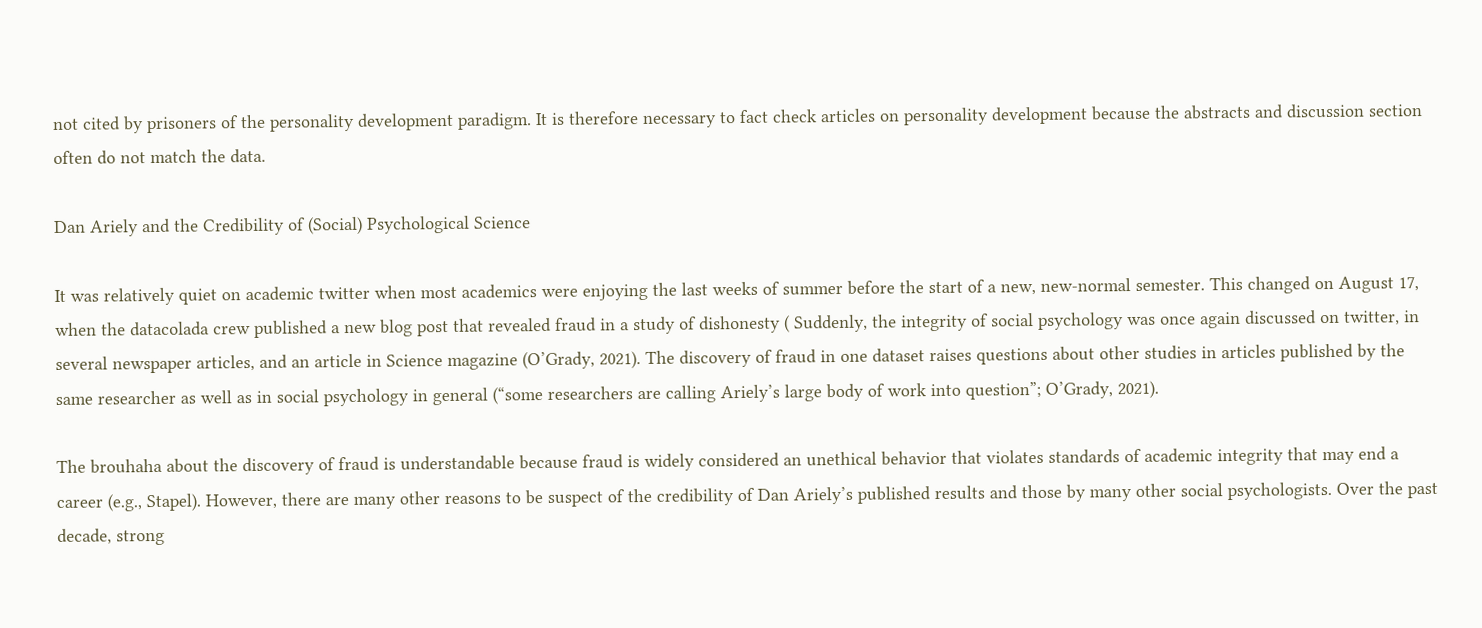not cited by prisoners of the personality development paradigm. It is therefore necessary to fact check articles on personality development because the abstracts and discussion section often do not match the data.

Dan Ariely and the Credibility of (Social) Psychological Science

It was relatively quiet on academic twitter when most academics were enjoying the last weeks of summer before the start of a new, new-normal semester. This changed on August 17, when the datacolada crew published a new blog post that revealed fraud in a study of dishonesty ( Suddenly, the integrity of social psychology was once again discussed on twitter, in several newspaper articles, and an article in Science magazine (O’Grady, 2021). The discovery of fraud in one dataset raises questions about other studies in articles published by the same researcher as well as in social psychology in general (“some researchers are calling Ariely’s large body of work into question”; O’Grady, 2021).

The brouhaha about the discovery of fraud is understandable because fraud is widely considered an unethical behavior that violates standards of academic integrity that may end a career (e.g., Stapel). However, there are many other reasons to be suspect of the credibility of Dan Ariely’s published results and those by many other social psychologists. Over the past decade, strong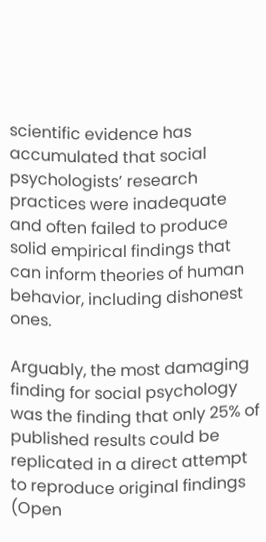scientific evidence has accumulated that social psychologists’ research practices were inadequate and often failed to produce solid empirical findings that can inform theories of human behavior, including dishonest ones.

Arguably, the most damaging finding for social psychology was the finding that only 25% of published results could be replicated in a direct attempt to reproduce original findings (Open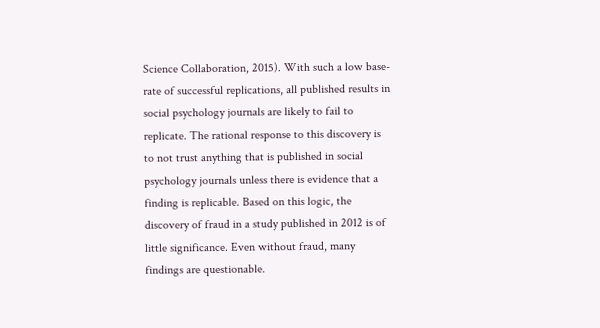Science Collaboration, 2015). With such a low base-rate of successful replications, all published results in social psychology journals are likely to fail to replicate. The rational response to this discovery is to not trust anything that is published in social psychology journals unless there is evidence that a finding is replicable. Based on this logic, the discovery of fraud in a study published in 2012 is of little significance. Even without fraud, many findings are questionable.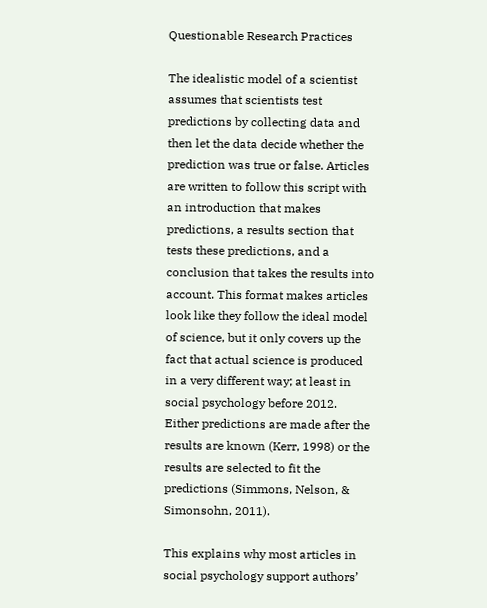Questionable Research Practices

The idealistic model of a scientist assumes that scientists test predictions by collecting data and then let the data decide whether the prediction was true or false. Articles are written to follow this script with an introduction that makes predictions, a results section that tests these predictions, and a conclusion that takes the results into account. This format makes articles look like they follow the ideal model of science, but it only covers up the fact that actual science is produced in a very different way; at least in social psychology before 2012. Either predictions are made after the results are known (Kerr, 1998) or the results are selected to fit the predictions (Simmons, Nelson, & Simonsohn, 2011).

This explains why most articles in social psychology support authors’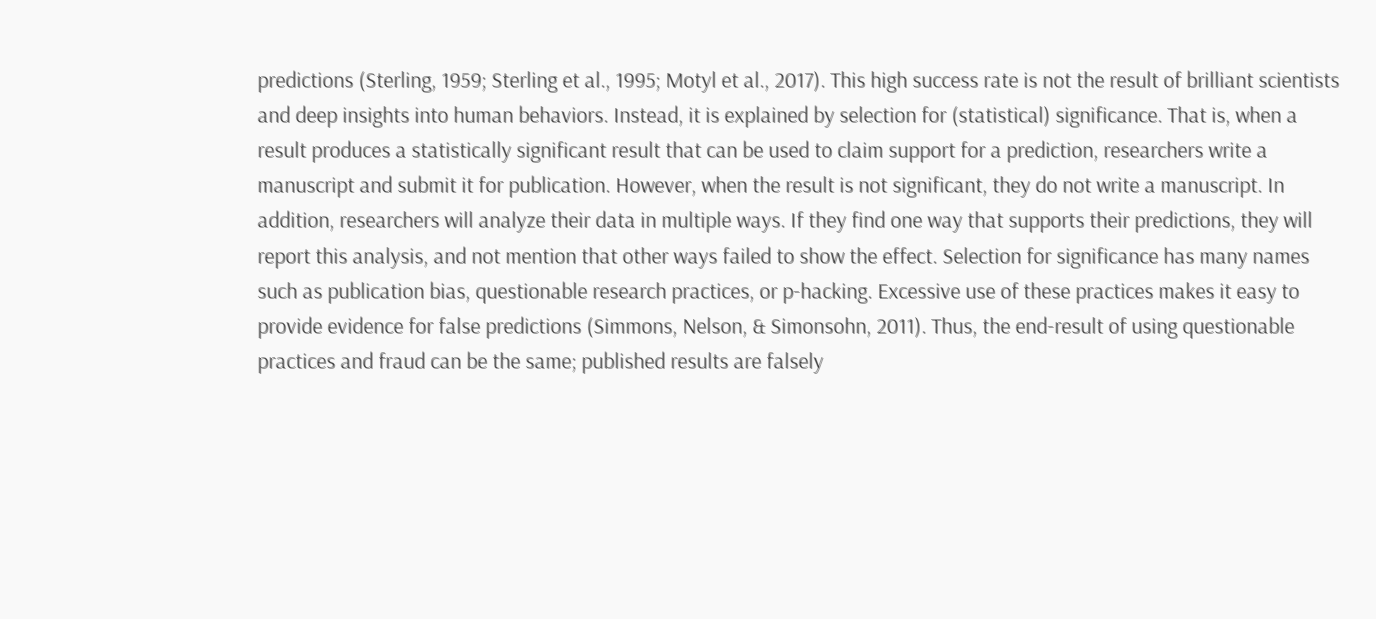predictions (Sterling, 1959; Sterling et al., 1995; Motyl et al., 2017). This high success rate is not the result of brilliant scientists and deep insights into human behaviors. Instead, it is explained by selection for (statistical) significance. That is, when a result produces a statistically significant result that can be used to claim support for a prediction, researchers write a manuscript and submit it for publication. However, when the result is not significant, they do not write a manuscript. In addition, researchers will analyze their data in multiple ways. If they find one way that supports their predictions, they will report this analysis, and not mention that other ways failed to show the effect. Selection for significance has many names such as publication bias, questionable research practices, or p-hacking. Excessive use of these practices makes it easy to provide evidence for false predictions (Simmons, Nelson, & Simonsohn, 2011). Thus, the end-result of using questionable practices and fraud can be the same; published results are falsely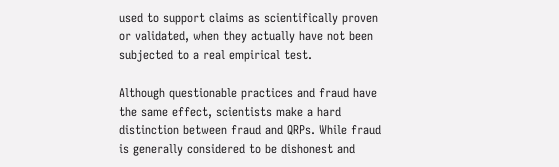used to support claims as scientifically proven or validated, when they actually have not been subjected to a real empirical test.

Although questionable practices and fraud have the same effect, scientists make a hard distinction between fraud and QRPs. While fraud is generally considered to be dishonest and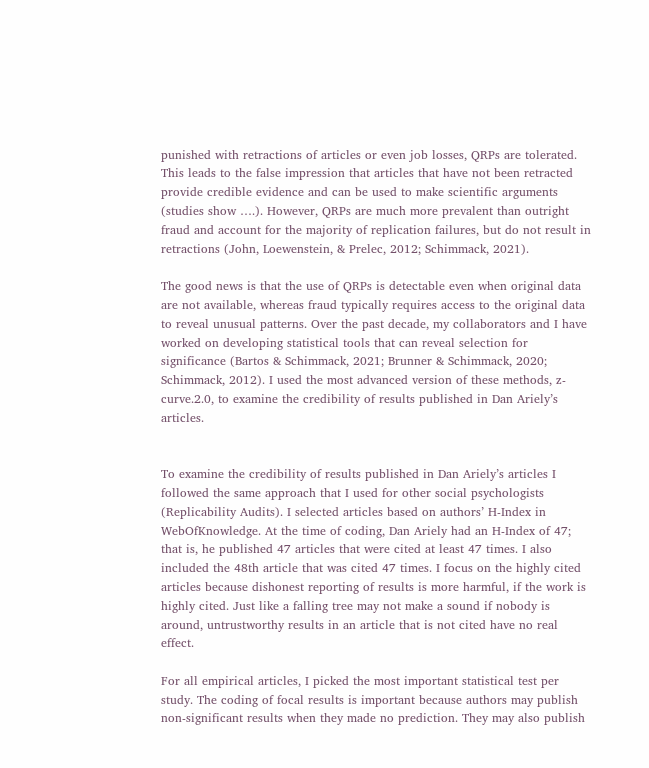punished with retractions of articles or even job losses, QRPs are tolerated. This leads to the false impression that articles that have not been retracted provide credible evidence and can be used to make scientific arguments (studies show ….). However, QRPs are much more prevalent than outright fraud and account for the majority of replication failures, but do not result in retractions (John, Loewenstein, & Prelec, 2012; Schimmack, 2021).

The good news is that the use of QRPs is detectable even when original data are not available, whereas fraud typically requires access to the original data to reveal unusual patterns. Over the past decade, my collaborators and I have worked on developing statistical tools that can reveal selection for significance (Bartos & Schimmack, 2021; Brunner & Schimmack, 2020; Schimmack, 2012). I used the most advanced version of these methods, z-curve.2.0, to examine the credibility of results published in Dan Ariely’s articles.


To examine the credibility of results published in Dan Ariely’s articles I followed the same approach that I used for other social psychologists (Replicability Audits). I selected articles based on authors’ H-Index in WebOfKnowledge. At the time of coding, Dan Ariely had an H-Index of 47; that is, he published 47 articles that were cited at least 47 times. I also included the 48th article that was cited 47 times. I focus on the highly cited articles because dishonest reporting of results is more harmful, if the work is highly cited. Just like a falling tree may not make a sound if nobody is around, untrustworthy results in an article that is not cited have no real effect.

For all empirical articles, I picked the most important statistical test per study. The coding of focal results is important because authors may publish non-significant results when they made no prediction. They may also publish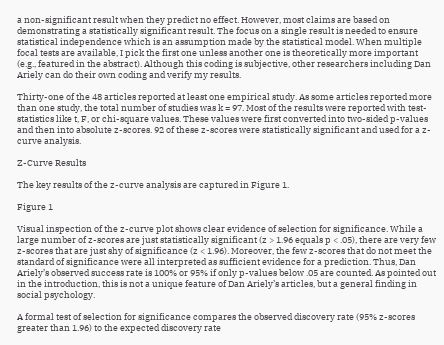a non-significant result when they predict no effect. However, most claims are based on demonstrating a statistically significant result. The focus on a single result is needed to ensure statistical independence which is an assumption made by the statistical model. When multiple focal tests are available, I pick the first one unless another one is theoretically more important (e.g., featured in the abstract). Although this coding is subjective, other researchers including Dan Ariely can do their own coding and verify my results.

Thirty-one of the 48 articles reported at least one empirical study. As some articles reported more than one study, the total number of studies was k = 97. Most of the results were reported with test-statistics like t, F, or chi-square values. These values were first converted into two-sided p-values and then into absolute z-scores. 92 of these z-scores were statistically significant and used for a z-curve analysis.

Z-Curve Results

The key results of the z-curve analysis are captured in Figure 1.

Figure 1

Visual inspection of the z-curve plot shows clear evidence of selection for significance. While a large number of z-scores are just statistically significant (z > 1.96 equals p < .05), there are very few z-scores that are just shy of significance (z < 1.96). Moreover, the few z-scores that do not meet the standard of significance were all interpreted as sufficient evidence for a prediction. Thus, Dan Ariely’s observed success rate is 100% or 95% if only p-values below .05 are counted. As pointed out in the introduction, this is not a unique feature of Dan Ariely’s articles, but a general finding in social psychology.

A formal test of selection for significance compares the observed discovery rate (95% z-scores greater than 1.96) to the expected discovery rate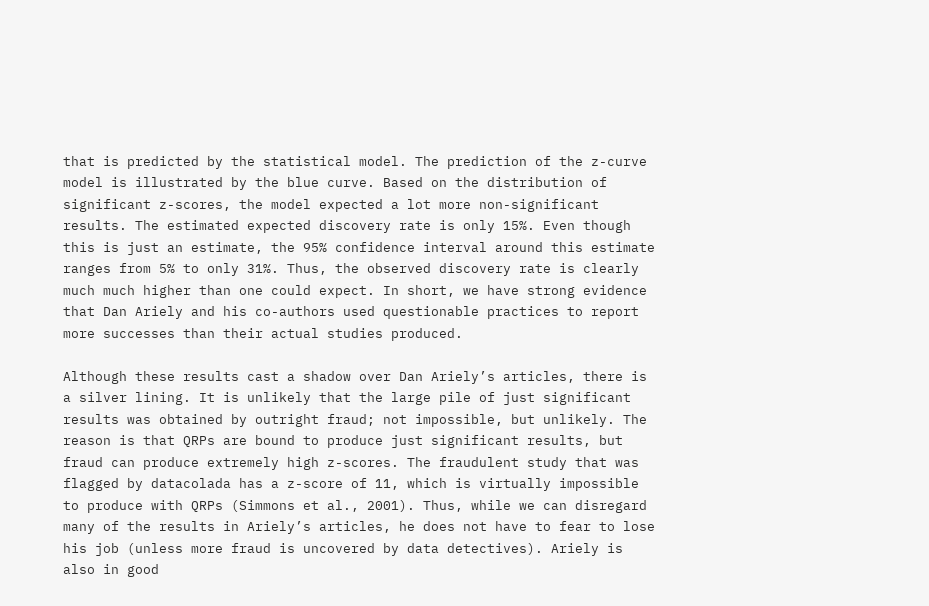that is predicted by the statistical model. The prediction of the z-curve model is illustrated by the blue curve. Based on the distribution of significant z-scores, the model expected a lot more non-significant results. The estimated expected discovery rate is only 15%. Even though this is just an estimate, the 95% confidence interval around this estimate ranges from 5% to only 31%. Thus, the observed discovery rate is clearly much much higher than one could expect. In short, we have strong evidence that Dan Ariely and his co-authors used questionable practices to report more successes than their actual studies produced.

Although these results cast a shadow over Dan Ariely’s articles, there is a silver lining. It is unlikely that the large pile of just significant results was obtained by outright fraud; not impossible, but unlikely. The reason is that QRPs are bound to produce just significant results, but fraud can produce extremely high z-scores. The fraudulent study that was flagged by datacolada has a z-score of 11, which is virtually impossible to produce with QRPs (Simmons et al., 2001). Thus, while we can disregard many of the results in Ariely’s articles, he does not have to fear to lose his job (unless more fraud is uncovered by data detectives). Ariely is also in good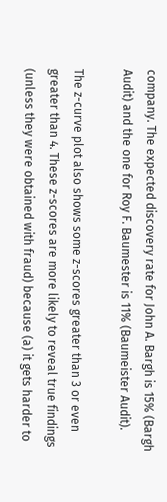company. The expected discovery rate for John A. Bargh is 15% (Bargh Audit) and the one for Roy F. Baumester is 11% (Baumeister Audit).

The z-curve plot also shows some z-scores greater than 3 or even greater than 4. These z-scores are more likely to reveal true findings (unless they were obtained with fraud) because (a) it gets harder to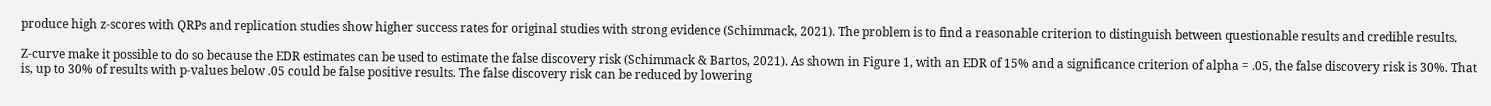produce high z-scores with QRPs and replication studies show higher success rates for original studies with strong evidence (Schimmack, 2021). The problem is to find a reasonable criterion to distinguish between questionable results and credible results.

Z-curve make it possible to do so because the EDR estimates can be used to estimate the false discovery risk (Schimmack & Bartos, 2021). As shown in Figure 1, with an EDR of 15% and a significance criterion of alpha = .05, the false discovery risk is 30%. That is, up to 30% of results with p-values below .05 could be false positive results. The false discovery risk can be reduced by lowering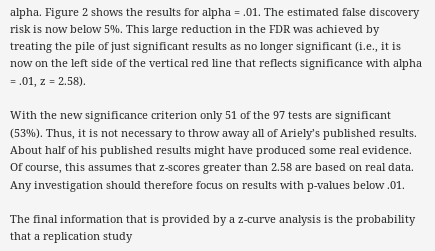alpha. Figure 2 shows the results for alpha = .01. The estimated false discovery risk is now below 5%. This large reduction in the FDR was achieved by treating the pile of just significant results as no longer significant (i.e., it is now on the left side of the vertical red line that reflects significance with alpha = .01, z = 2.58).

With the new significance criterion only 51 of the 97 tests are significant (53%). Thus, it is not necessary to throw away all of Ariely’s published results. About half of his published results might have produced some real evidence. Of course, this assumes that z-scores greater than 2.58 are based on real data. Any investigation should therefore focus on results with p-values below .01.

The final information that is provided by a z-curve analysis is the probability that a replication study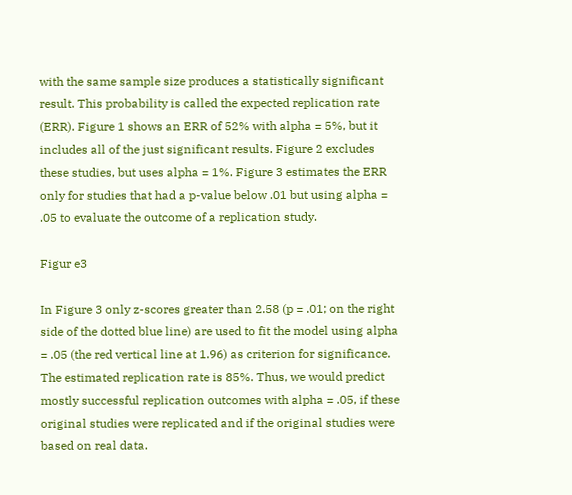with the same sample size produces a statistically significant result. This probability is called the expected replication rate (ERR). Figure 1 shows an ERR of 52% with alpha = 5%, but it includes all of the just significant results. Figure 2 excludes these studies, but uses alpha = 1%. Figure 3 estimates the ERR only for studies that had a p-value below .01 but using alpha = .05 to evaluate the outcome of a replication study.

Figur e3

In Figure 3 only z-scores greater than 2.58 (p = .01; on the right side of the dotted blue line) are used to fit the model using alpha = .05 (the red vertical line at 1.96) as criterion for significance. The estimated replication rate is 85%. Thus, we would predict mostly successful replication outcomes with alpha = .05, if these original studies were replicated and if the original studies were based on real data.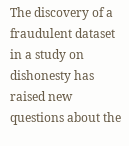The discovery of a fraudulent dataset in a study on dishonesty has raised new questions about the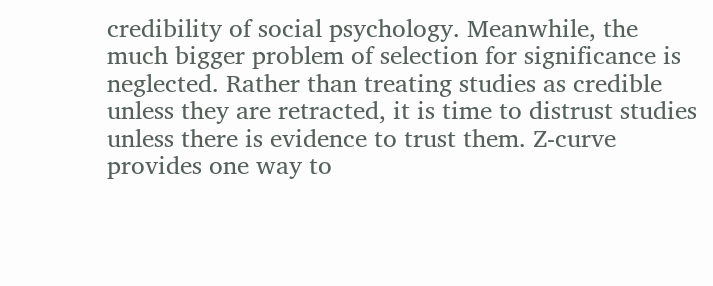credibility of social psychology. Meanwhile, the much bigger problem of selection for significance is neglected. Rather than treating studies as credible unless they are retracted, it is time to distrust studies unless there is evidence to trust them. Z-curve provides one way to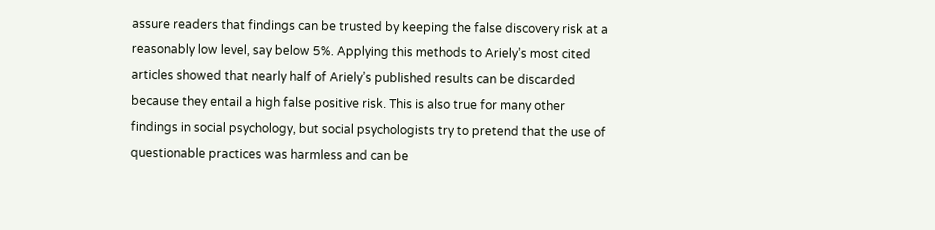assure readers that findings can be trusted by keeping the false discovery risk at a reasonably low level, say below 5%. Applying this methods to Ariely’s most cited articles showed that nearly half of Ariely’s published results can be discarded because they entail a high false positive risk. This is also true for many other findings in social psychology, but social psychologists try to pretend that the use of questionable practices was harmless and can be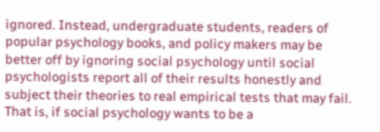ignored. Instead, undergraduate students, readers of popular psychology books, and policy makers may be better off by ignoring social psychology until social psychologists report all of their results honestly and subject their theories to real empirical tests that may fail. That is, if social psychology wants to be a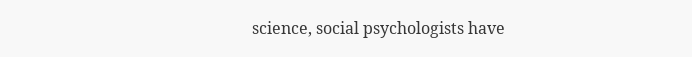science, social psychologists have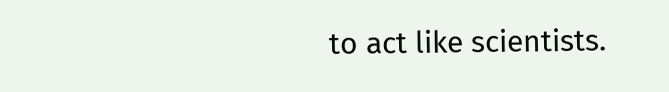to act like scientists.